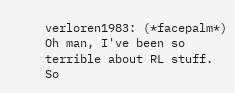verloren1983: (*facepalm*)
Oh man, I've been so terrible about RL stuff. So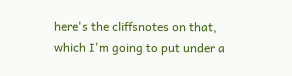here's the cliffsnotes on that, which I'm going to put under a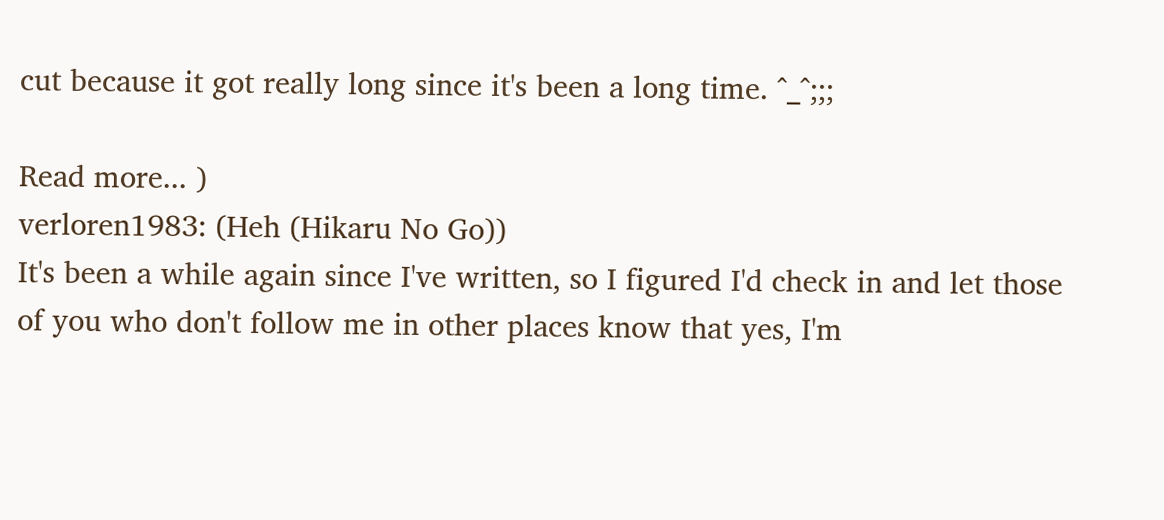cut because it got really long since it's been a long time. ^_^;;;

Read more... )
verloren1983: (Heh (Hikaru No Go))
It's been a while again since I've written, so I figured I'd check in and let those of you who don't follow me in other places know that yes, I'm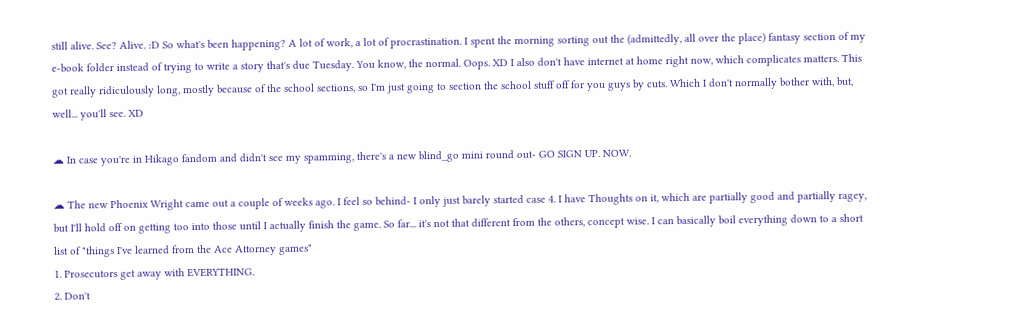still alive. See? Alive. :D So what's been happening? A lot of work, a lot of procrastination. I spent the morning sorting out the (admittedly, all over the place) fantasy section of my e-book folder instead of trying to write a story that's due Tuesday. You know, the normal. Oops. XD I also don't have internet at home right now, which complicates matters. This got really ridiculously long, mostly because of the school sections, so I'm just going to section the school stuff off for you guys by cuts. Which I don't normally bother with, but, well... you'll see. XD

☁ In case you're in Hikago fandom and didn't see my spamming, there's a new blind_go mini round out- GO SIGN UP. NOW.

☁ The new Phoenix Wright came out a couple of weeks ago. I feel so behind- I only just barely started case 4. I have Thoughts on it, which are partially good and partially ragey, but I'll hold off on getting too into those until I actually finish the game. So far... it's not that different from the others, concept wise. I can basically boil everything down to a short list of "things I've learned from the Ace Attorney games"
1. Prosecutors get away with EVERYTHING.
2. Don't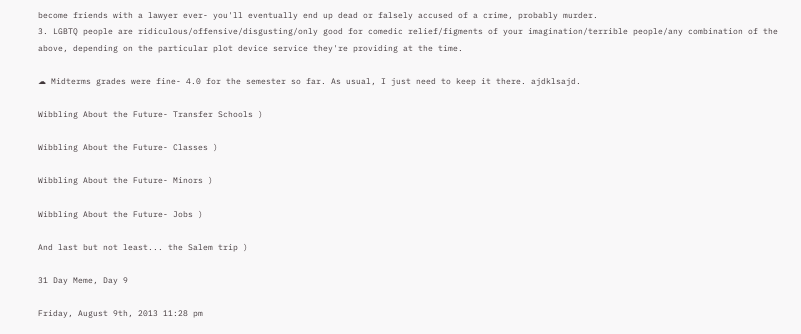become friends with a lawyer ever- you'll eventually end up dead or falsely accused of a crime, probably murder.
3. LGBTQ people are ridiculous/offensive/disgusting/only good for comedic relief/figments of your imagination/terrible people/any combination of the above, depending on the particular plot device service they're providing at the time.

☁ Midterms grades were fine- 4.0 for the semester so far. As usual, I just need to keep it there. ajdklsajd.

Wibbling About the Future- Transfer Schools )

Wibbling About the Future- Classes )

Wibbling About the Future- Minors )

Wibbling About the Future- Jobs )

And last but not least... the Salem trip )

31 Day Meme, Day 9

Friday, August 9th, 2013 11:28 pm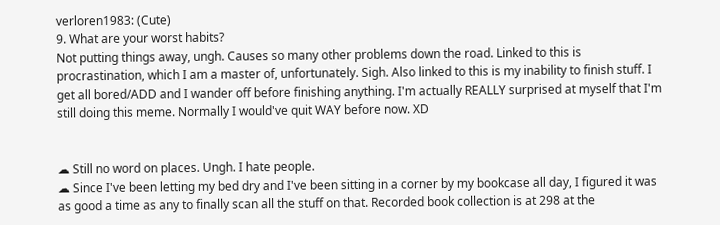verloren1983: (Cute)
9. What are your worst habits?
Not putting things away, ungh. Causes so many other problems down the road. Linked to this is procrastination, which I am a master of, unfortunately. Sigh. Also linked to this is my inability to finish stuff. I get all bored/ADD and I wander off before finishing anything. I'm actually REALLY surprised at myself that I'm still doing this meme. Normally I would've quit WAY before now. XD


☁ Still no word on places. Ungh. I hate people.
☁ Since I've been letting my bed dry and I've been sitting in a corner by my bookcase all day, I figured it was as good a time as any to finally scan all the stuff on that. Recorded book collection is at 298 at the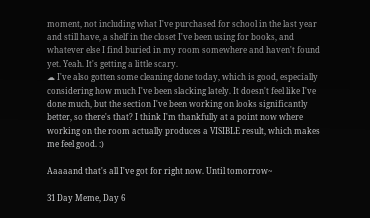moment, not including what I've purchased for school in the last year and still have, a shelf in the closet I've been using for books, and whatever else I find buried in my room somewhere and haven't found yet. Yeah. It's getting a little scary.
☁ I've also gotten some cleaning done today, which is good, especially considering how much I've been slacking lately. It doesn't feel like I've done much, but the section I've been working on looks significantly better, so there's that? I think I'm thankfully at a point now where working on the room actually produces a VISIBLE result, which makes me feel good. :)

Aaaaand that's all I've got for right now. Until tomorrow~

31 Day Meme, Day 6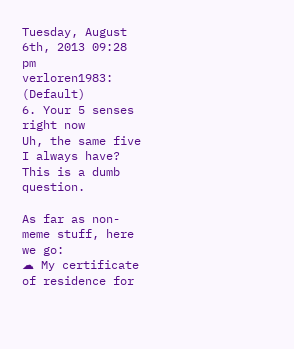Tuesday, August 6th, 2013 09:28 pm
verloren1983: (Default)
6. Your 5 senses right now
Uh, the same five I always have? This is a dumb question.

As far as non-meme stuff, here we go:
☁ My certificate of residence for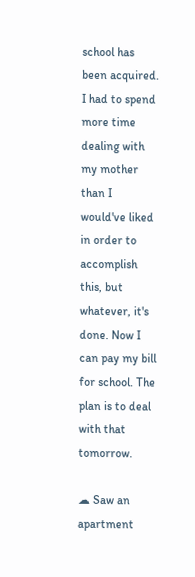school has been acquired. I had to spend more time dealing with my mother than I would've liked in order to accomplish this, but whatever, it's done. Now I can pay my bill for school. The plan is to deal with that tomorrow.

☁ Saw an apartment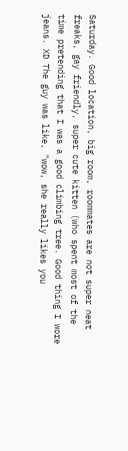Saturday. Good location, big room, roommates are not super neat freaks, gay friendly, super cute kitten (who spent most of the time pretending that I was a good climbing tree. Good thing I wore jeans. XD The guy was like, "wow, she really likes you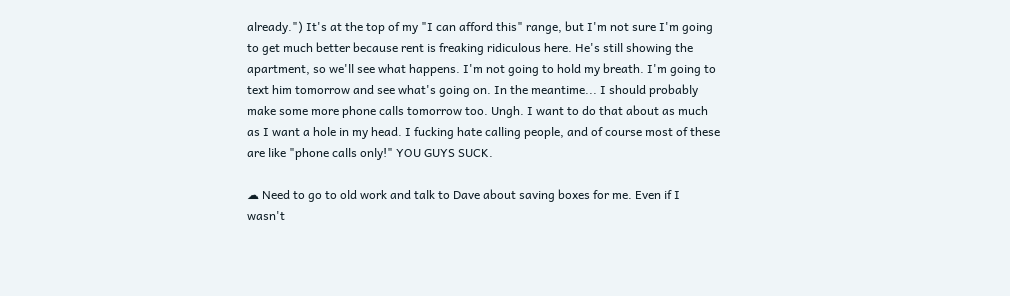already.") It's at the top of my "I can afford this" range, but I'm not sure I'm going to get much better because rent is freaking ridiculous here. He's still showing the apartment, so we'll see what happens. I'm not going to hold my breath. I'm going to text him tomorrow and see what's going on. In the meantime... I should probably make some more phone calls tomorrow too. Ungh. I want to do that about as much as I want a hole in my head. I fucking hate calling people, and of course most of these are like "phone calls only!" YOU GUYS SUCK.

☁ Need to go to old work and talk to Dave about saving boxes for me. Even if I wasn't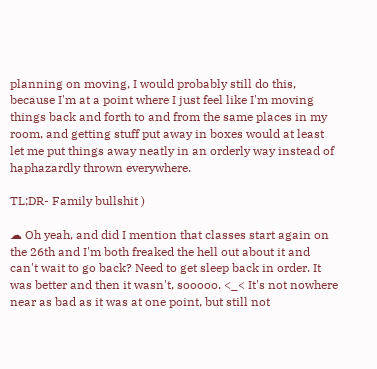planning on moving, I would probably still do this, because I'm at a point where I just feel like I'm moving things back and forth to and from the same places in my room, and getting stuff put away in boxes would at least let me put things away neatly in an orderly way instead of haphazardly thrown everywhere.

TL;DR- Family bullshit )

☁ Oh yeah, and did I mention that classes start again on the 26th and I'm both freaked the hell out about it and can't wait to go back? Need to get sleep back in order. It was better and then it wasn't, sooooo. <_< It's not nowhere near as bad as it was at one point, but still not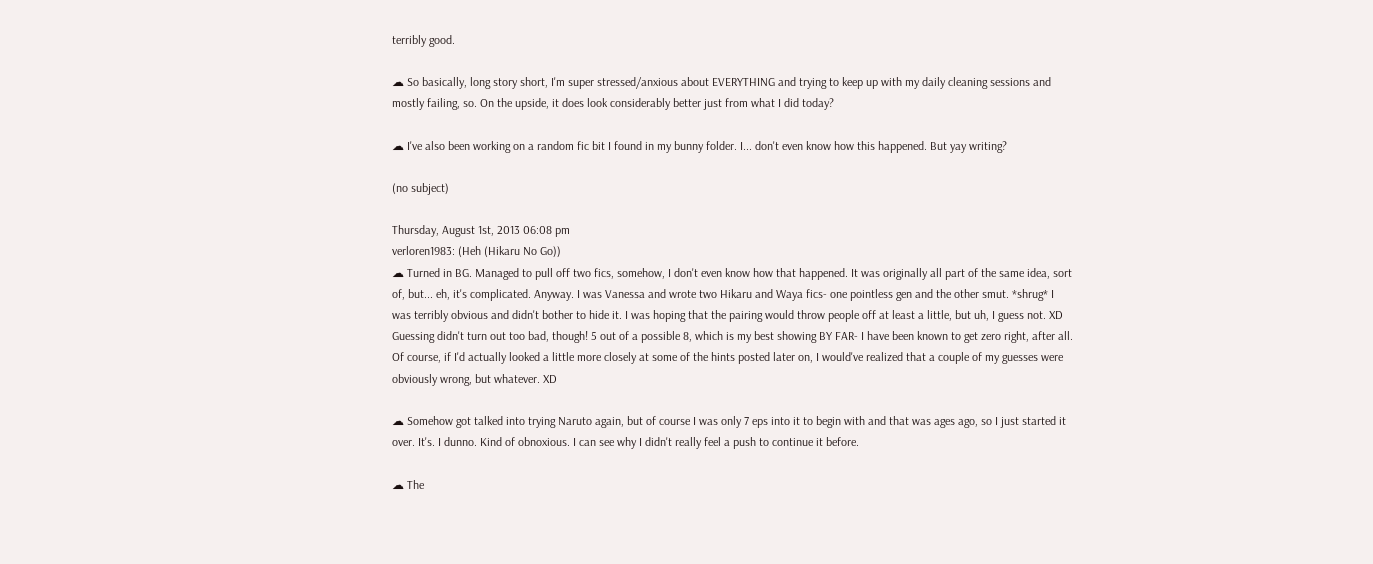terribly good.

☁ So basically, long story short, I'm super stressed/anxious about EVERYTHING and trying to keep up with my daily cleaning sessions and mostly failing, so. On the upside, it does look considerably better just from what I did today?

☁ I've also been working on a random fic bit I found in my bunny folder. I... don't even know how this happened. But yay writing?

(no subject)

Thursday, August 1st, 2013 06:08 pm
verloren1983: (Heh (Hikaru No Go))
☁ Turned in BG. Managed to pull off two fics, somehow, I don't even know how that happened. It was originally all part of the same idea, sort of, but... eh, it's complicated. Anyway. I was Vanessa and wrote two Hikaru and Waya fics- one pointless gen and the other smut. *shrug* I was terribly obvious and didn't bother to hide it. I was hoping that the pairing would throw people off at least a little, but uh, I guess not. XD Guessing didn't turn out too bad, though! 5 out of a possible 8, which is my best showing BY FAR- I have been known to get zero right, after all. Of course, if I'd actually looked a little more closely at some of the hints posted later on, I would've realized that a couple of my guesses were obviously wrong, but whatever. XD

☁ Somehow got talked into trying Naruto again, but of course I was only 7 eps into it to begin with and that was ages ago, so I just started it over. It's. I dunno. Kind of obnoxious. I can see why I didn't really feel a push to continue it before.

☁ The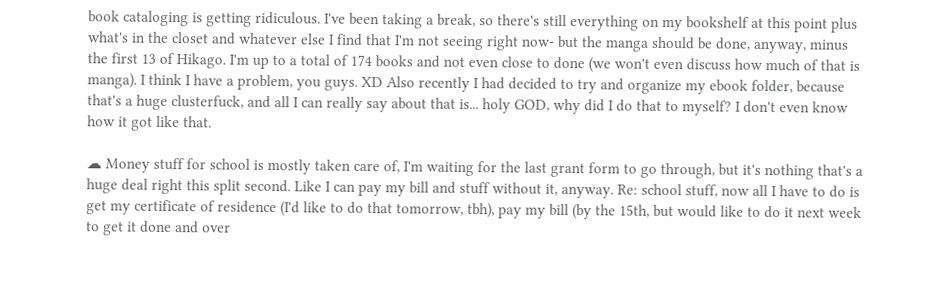book cataloging is getting ridiculous. I've been taking a break, so there's still everything on my bookshelf at this point plus what's in the closet and whatever else I find that I'm not seeing right now- but the manga should be done, anyway, minus the first 13 of Hikago. I'm up to a total of 174 books and not even close to done (we won't even discuss how much of that is manga). I think I have a problem, you guys. XD Also recently I had decided to try and organize my ebook folder, because that's a huge clusterfuck, and all I can really say about that is... holy GOD, why did I do that to myself? I don't even know how it got like that.

☁ Money stuff for school is mostly taken care of, I'm waiting for the last grant form to go through, but it's nothing that's a huge deal right this split second. Like I can pay my bill and stuff without it, anyway. Re: school stuff, now all I have to do is get my certificate of residence (I'd like to do that tomorrow, tbh), pay my bill (by the 15th, but would like to do it next week to get it done and over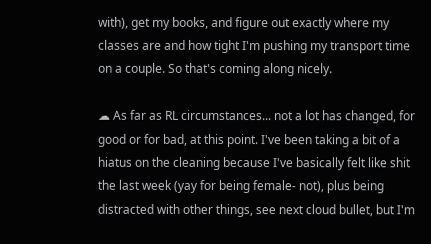with), get my books, and figure out exactly where my classes are and how tight I'm pushing my transport time on a couple. So that's coming along nicely.

☁ As far as RL circumstances... not a lot has changed, for good or for bad, at this point. I've been taking a bit of a hiatus on the cleaning because I've basically felt like shit the last week (yay for being female- not), plus being distracted with other things, see next cloud bullet, but I'm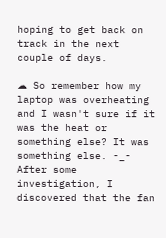hoping to get back on track in the next couple of days.

☁ So remember how my laptop was overheating and I wasn't sure if it was the heat or something else? It was something else. -_- After some investigation, I discovered that the fan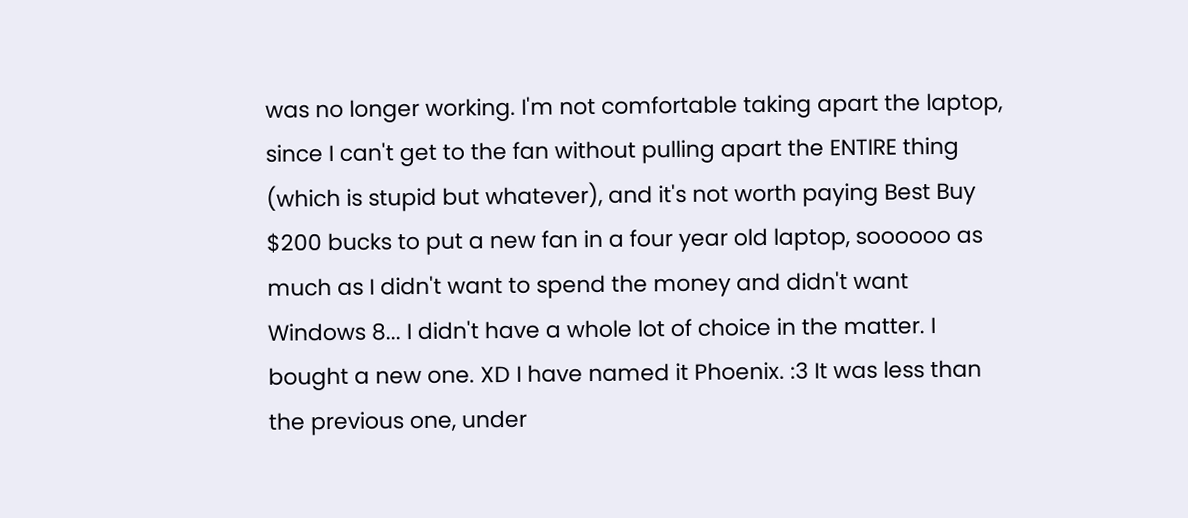was no longer working. I'm not comfortable taking apart the laptop, since I can't get to the fan without pulling apart the ENTIRE thing (which is stupid but whatever), and it's not worth paying Best Buy $200 bucks to put a new fan in a four year old laptop, soooooo as much as I didn't want to spend the money and didn't want Windows 8... I didn't have a whole lot of choice in the matter. I bought a new one. XD I have named it Phoenix. :3 It was less than the previous one, under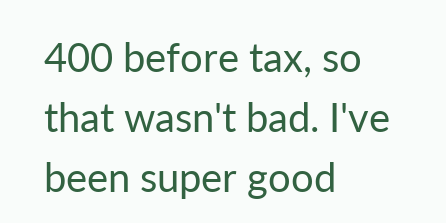400 before tax, so that wasn't bad. I've been super good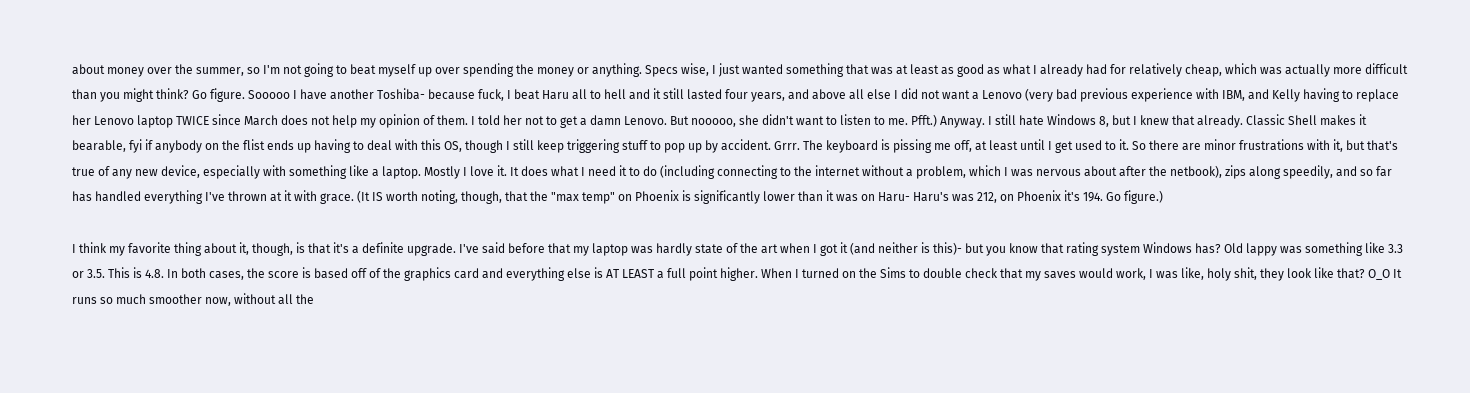about money over the summer, so I'm not going to beat myself up over spending the money or anything. Specs wise, I just wanted something that was at least as good as what I already had for relatively cheap, which was actually more difficult than you might think? Go figure. Sooooo I have another Toshiba- because fuck, I beat Haru all to hell and it still lasted four years, and above all else I did not want a Lenovo (very bad previous experience with IBM, and Kelly having to replace her Lenovo laptop TWICE since March does not help my opinion of them. I told her not to get a damn Lenovo. But nooooo, she didn't want to listen to me. Pfft.) Anyway. I still hate Windows 8, but I knew that already. Classic Shell makes it bearable, fyi if anybody on the flist ends up having to deal with this OS, though I still keep triggering stuff to pop up by accident. Grrr. The keyboard is pissing me off, at least until I get used to it. So there are minor frustrations with it, but that's true of any new device, especially with something like a laptop. Mostly I love it. It does what I need it to do (including connecting to the internet without a problem, which I was nervous about after the netbook), zips along speedily, and so far has handled everything I've thrown at it with grace. (It IS worth noting, though, that the "max temp" on Phoenix is significantly lower than it was on Haru- Haru's was 212, on Phoenix it's 194. Go figure.)

I think my favorite thing about it, though, is that it's a definite upgrade. I've said before that my laptop was hardly state of the art when I got it (and neither is this)- but you know that rating system Windows has? Old lappy was something like 3.3 or 3.5. This is 4.8. In both cases, the score is based off of the graphics card and everything else is AT LEAST a full point higher. When I turned on the Sims to double check that my saves would work, I was like, holy shit, they look like that? O_O It runs so much smoother now, without all the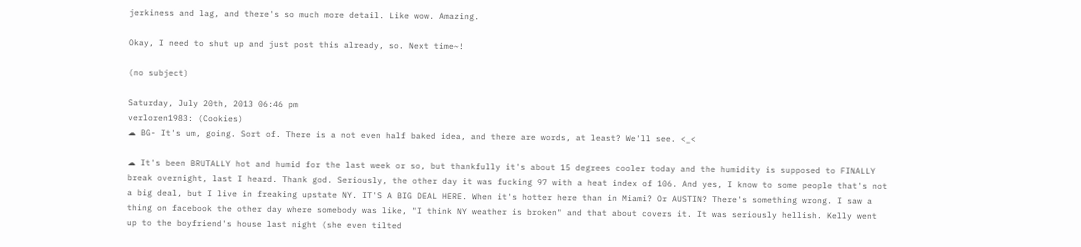jerkiness and lag, and there's so much more detail. Like wow. Amazing.

Okay, I need to shut up and just post this already, so. Next time~!

(no subject)

Saturday, July 20th, 2013 06:46 pm
verloren1983: (Cookies)
☁ BG- It's um, going. Sort of. There is a not even half baked idea, and there are words, at least? We'll see. <_<

☁ It's been BRUTALLY hot and humid for the last week or so, but thankfully it's about 15 degrees cooler today and the humidity is supposed to FINALLY break overnight, last I heard. Thank god. Seriously, the other day it was fucking 97 with a heat index of 106. And yes, I know to some people that's not a big deal, but I live in freaking upstate NY. IT'S A BIG DEAL HERE. When it's hotter here than in Miami? Or AUSTIN? There's something wrong. I saw a thing on facebook the other day where somebody was like, "I think NY weather is broken" and that about covers it. It was seriously hellish. Kelly went up to the boyfriend's house last night (she even tilted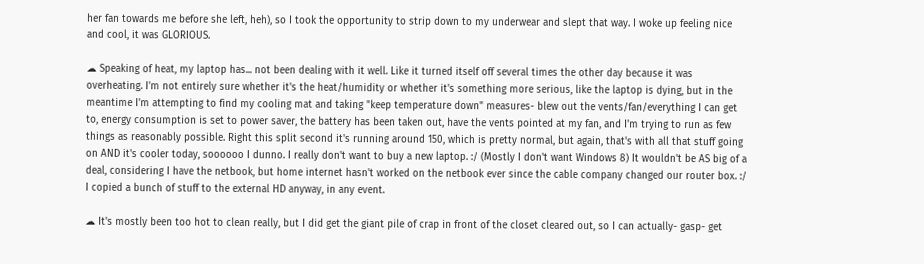her fan towards me before she left, heh), so I took the opportunity to strip down to my underwear and slept that way. I woke up feeling nice and cool, it was GLORIOUS.

☁ Speaking of heat, my laptop has... not been dealing with it well. Like it turned itself off several times the other day because it was overheating. I'm not entirely sure whether it's the heat/humidity or whether it's something more serious, like the laptop is dying, but in the meantime I'm attempting to find my cooling mat and taking "keep temperature down" measures- blew out the vents/fan/everything I can get to, energy consumption is set to power saver, the battery has been taken out, have the vents pointed at my fan, and I'm trying to run as few things as reasonably possible. Right this split second it's running around 150, which is pretty normal, but again, that's with all that stuff going on AND it's cooler today, soooooo I dunno. I really don't want to buy a new laptop. :/ (Mostly I don't want Windows 8) It wouldn't be AS big of a deal, considering I have the netbook, but home internet hasn't worked on the netbook ever since the cable company changed our router box. :/ I copied a bunch of stuff to the external HD anyway, in any event.

☁ It's mostly been too hot to clean really, but I did get the giant pile of crap in front of the closet cleared out, so I can actually- gasp- get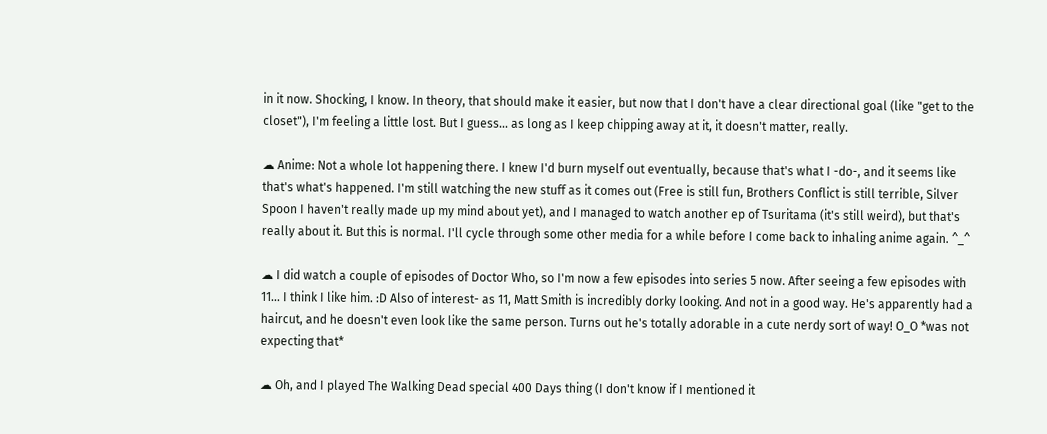in it now. Shocking, I know. In theory, that should make it easier, but now that I don't have a clear directional goal (like "get to the closet"), I'm feeling a little lost. But I guess... as long as I keep chipping away at it, it doesn't matter, really.

☁ Anime: Not a whole lot happening there. I knew I'd burn myself out eventually, because that's what I -do-, and it seems like that's what's happened. I'm still watching the new stuff as it comes out (Free is still fun, Brothers Conflict is still terrible, Silver Spoon I haven't really made up my mind about yet), and I managed to watch another ep of Tsuritama (it's still weird), but that's really about it. But this is normal. I'll cycle through some other media for a while before I come back to inhaling anime again. ^_^

☁ I did watch a couple of episodes of Doctor Who, so I'm now a few episodes into series 5 now. After seeing a few episodes with 11... I think I like him. :D Also of interest- as 11, Matt Smith is incredibly dorky looking. And not in a good way. He's apparently had a haircut, and he doesn't even look like the same person. Turns out he's totally adorable in a cute nerdy sort of way! O_O *was not expecting that*

☁ Oh, and I played The Walking Dead special 400 Days thing (I don't know if I mentioned it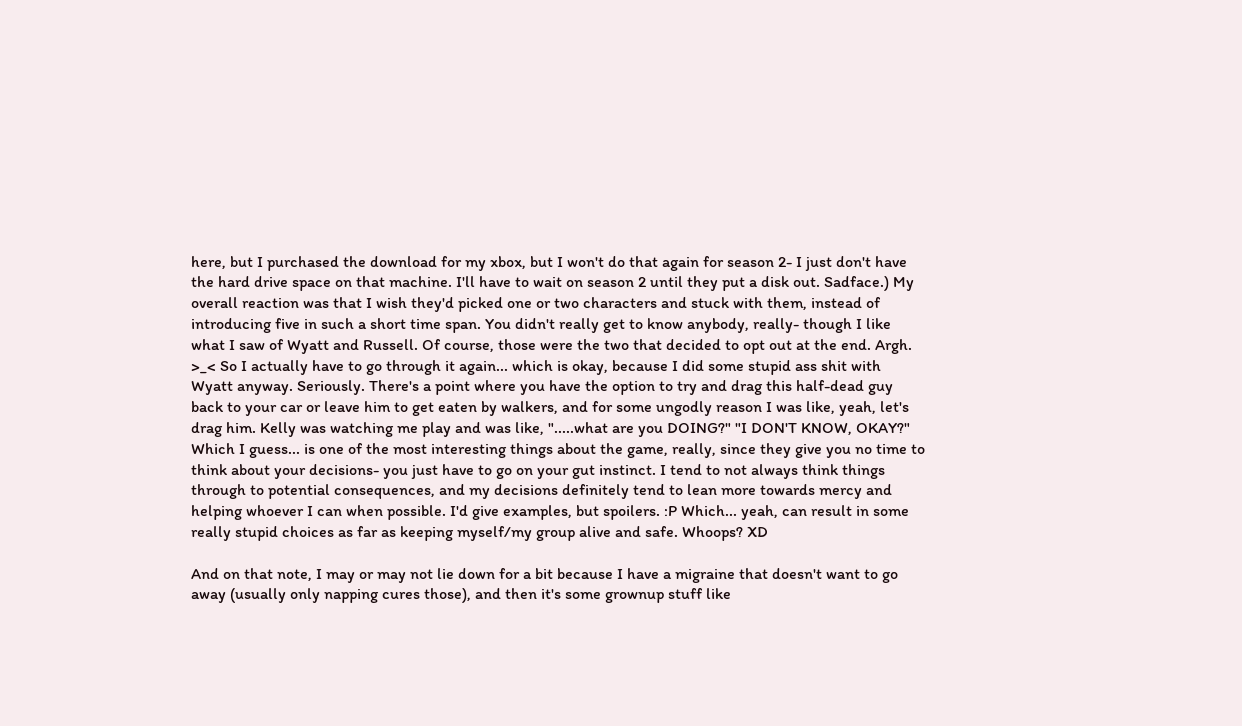here, but I purchased the download for my xbox, but I won't do that again for season 2- I just don't have the hard drive space on that machine. I'll have to wait on season 2 until they put a disk out. Sadface.) My overall reaction was that I wish they'd picked one or two characters and stuck with them, instead of introducing five in such a short time span. You didn't really get to know anybody, really- though I like what I saw of Wyatt and Russell. Of course, those were the two that decided to opt out at the end. Argh. >_< So I actually have to go through it again... which is okay, because I did some stupid ass shit with Wyatt anyway. Seriously. There's a point where you have the option to try and drag this half-dead guy back to your car or leave him to get eaten by walkers, and for some ungodly reason I was like, yeah, let's drag him. Kelly was watching me play and was like, ".....what are you DOING?" "I DON'T KNOW, OKAY?" Which I guess... is one of the most interesting things about the game, really, since they give you no time to think about your decisions- you just have to go on your gut instinct. I tend to not always think things through to potential consequences, and my decisions definitely tend to lean more towards mercy and helping whoever I can when possible. I'd give examples, but spoilers. :P Which... yeah, can result in some really stupid choices as far as keeping myself/my group alive and safe. Whoops? XD

And on that note, I may or may not lie down for a bit because I have a migraine that doesn't want to go away (usually only napping cures those), and then it's some grownup stuff like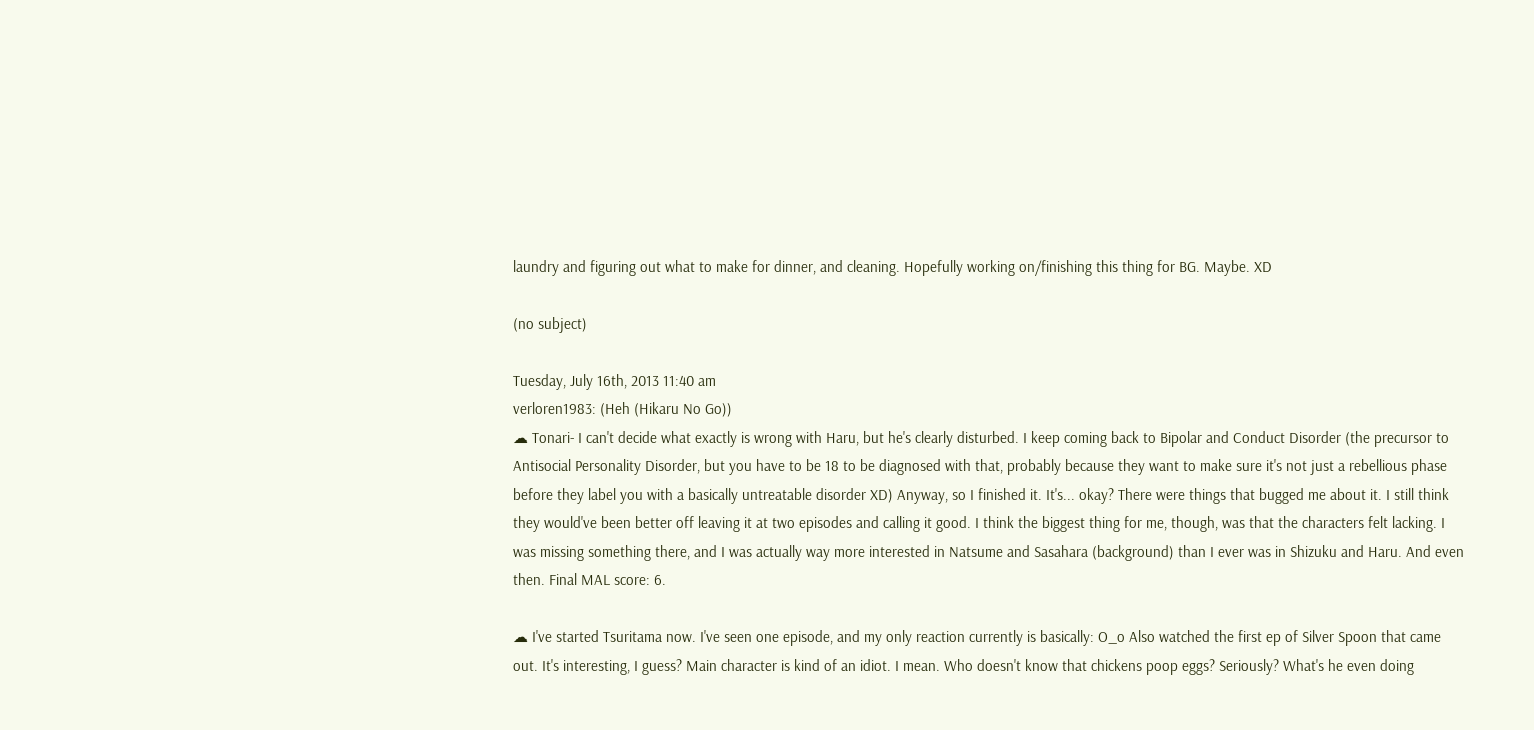laundry and figuring out what to make for dinner, and cleaning. Hopefully working on/finishing this thing for BG. Maybe. XD

(no subject)

Tuesday, July 16th, 2013 11:40 am
verloren1983: (Heh (Hikaru No Go))
☁ Tonari- I can't decide what exactly is wrong with Haru, but he's clearly disturbed. I keep coming back to Bipolar and Conduct Disorder (the precursor to Antisocial Personality Disorder, but you have to be 18 to be diagnosed with that, probably because they want to make sure it's not just a rebellious phase before they label you with a basically untreatable disorder XD) Anyway, so I finished it. It's... okay? There were things that bugged me about it. I still think they would've been better off leaving it at two episodes and calling it good. I think the biggest thing for me, though, was that the characters felt lacking. I was missing something there, and I was actually way more interested in Natsume and Sasahara (background) than I ever was in Shizuku and Haru. And even then. Final MAL score: 6.

☁ I've started Tsuritama now. I've seen one episode, and my only reaction currently is basically: O_o Also watched the first ep of Silver Spoon that came out. It's interesting, I guess? Main character is kind of an idiot. I mean. Who doesn't know that chickens poop eggs? Seriously? What's he even doing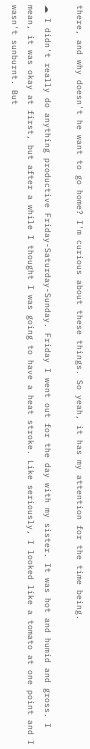there, and why doesn't he want to go home? I'm curious about these things. So yeah, it has my attention for the time being.

☁ I didn't really do anything productive Friday-Saturday-Sunday. Friday I went out for the day with my sister. It was hot and humid and gross. I mean, it was okay at first, but after a while I thought I was going to have a heat stroke. Like seriously, I looked like a tomato at one point and I wasn't sunburnt. But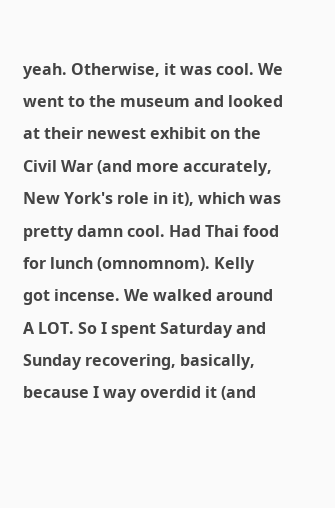yeah. Otherwise, it was cool. We went to the museum and looked at their newest exhibit on the Civil War (and more accurately, New York's role in it), which was pretty damn cool. Had Thai food for lunch (omnomnom). Kelly got incense. We walked around A LOT. So I spent Saturday and Sunday recovering, basically, because I way overdid it (and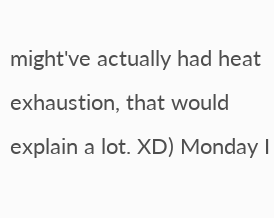might've actually had heat exhaustion, that would explain a lot. XD) Monday I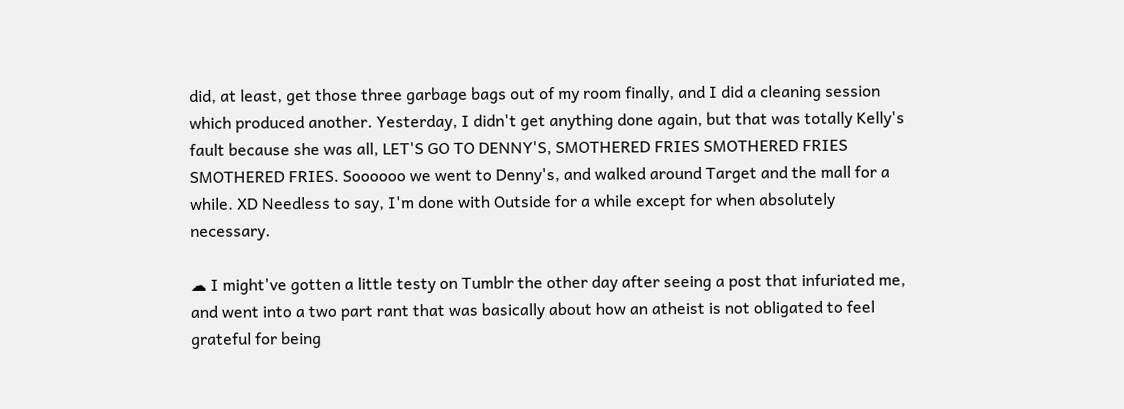did, at least, get those three garbage bags out of my room finally, and I did a cleaning session which produced another. Yesterday, I didn't get anything done again, but that was totally Kelly's fault because she was all, LET'S GO TO DENNY'S, SMOTHERED FRIES SMOTHERED FRIES SMOTHERED FRIES. Soooooo we went to Denny's, and walked around Target and the mall for a while. XD Needless to say, I'm done with Outside for a while except for when absolutely necessary.

☁ I might've gotten a little testy on Tumblr the other day after seeing a post that infuriated me, and went into a two part rant that was basically about how an atheist is not obligated to feel grateful for being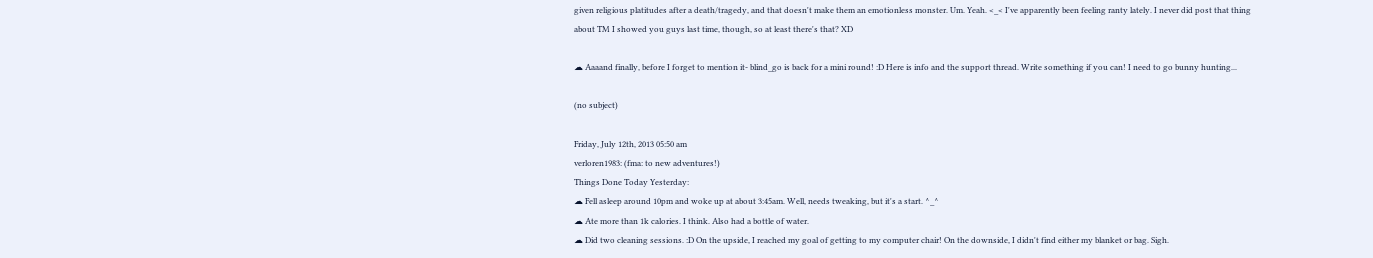given religious platitudes after a death/tragedy, and that doesn't make them an emotionless monster. Um. Yeah. <_< I've apparently been feeling ranty lately. I never did post that thing about TM I showed you guys last time, though, so at least there's that? XD

☁ Aaaand finally, before I forget to mention it- blind_go is back for a mini round! :D Here is info and the support thread. Write something if you can! I need to go bunny hunting...

(no subject)

Friday, July 12th, 2013 05:50 am
verloren1983: (fma: to new adventures!)
Things Done Today Yesterday:
☁ Fell asleep around 10pm and woke up at about 3:45am. Well, needs tweaking, but it's a start. ^_^
☁ Ate more than 1k calories. I think. Also had a bottle of water.
☁ Did two cleaning sessions. :D On the upside, I reached my goal of getting to my computer chair! On the downside, I didn't find either my blanket or bag. Sigh.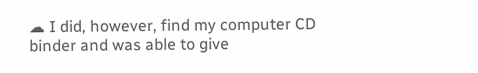☁ I did, however, find my computer CD binder and was able to give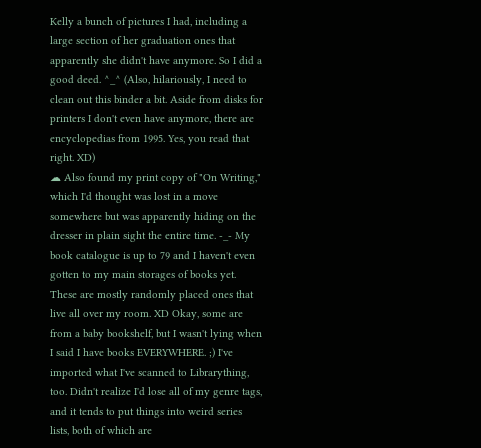Kelly a bunch of pictures I had, including a large section of her graduation ones that apparently she didn't have anymore. So I did a good deed. ^_^ (Also, hilariously, I need to clean out this binder a bit. Aside from disks for printers I don't even have anymore, there are encyclopedias from 1995. Yes, you read that right. XD)
☁ Also found my print copy of "On Writing," which I'd thought was lost in a move somewhere but was apparently hiding on the dresser in plain sight the entire time. -_- My book catalogue is up to 79 and I haven't even gotten to my main storages of books yet. These are mostly randomly placed ones that live all over my room. XD Okay, some are from a baby bookshelf, but I wasn't lying when I said I have books EVERYWHERE. ;) I've imported what I've scanned to Librarything, too. Didn't realize I'd lose all of my genre tags, and it tends to put things into weird series lists, both of which are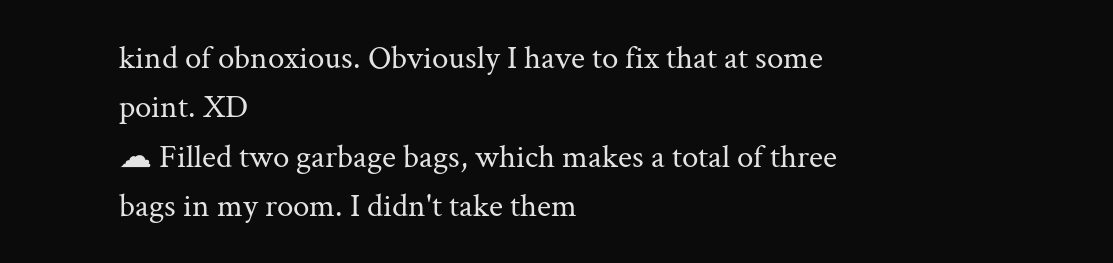kind of obnoxious. Obviously I have to fix that at some point. XD
☁ Filled two garbage bags, which makes a total of three bags in my room. I didn't take them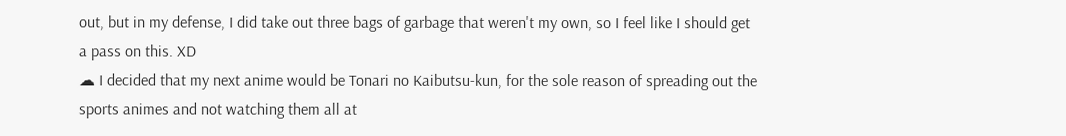out, but in my defense, I did take out three bags of garbage that weren't my own, so I feel like I should get a pass on this. XD
☁ I decided that my next anime would be Tonari no Kaibutsu-kun, for the sole reason of spreading out the sports animes and not watching them all at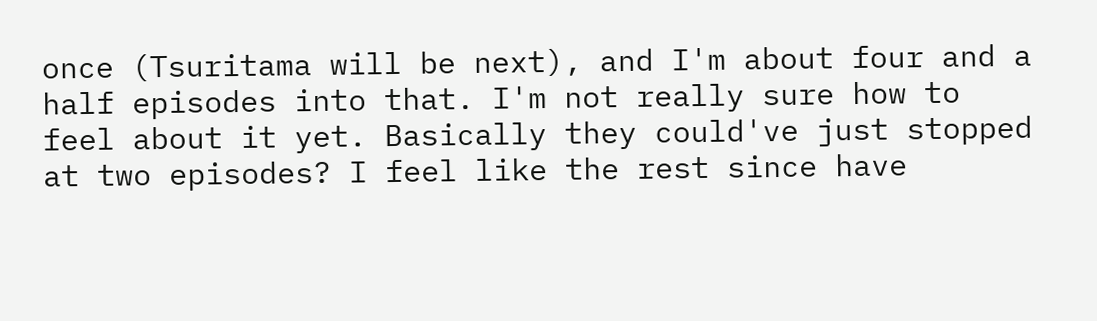once (Tsuritama will be next), and I'm about four and a half episodes into that. I'm not really sure how to feel about it yet. Basically they could've just stopped at two episodes? I feel like the rest since have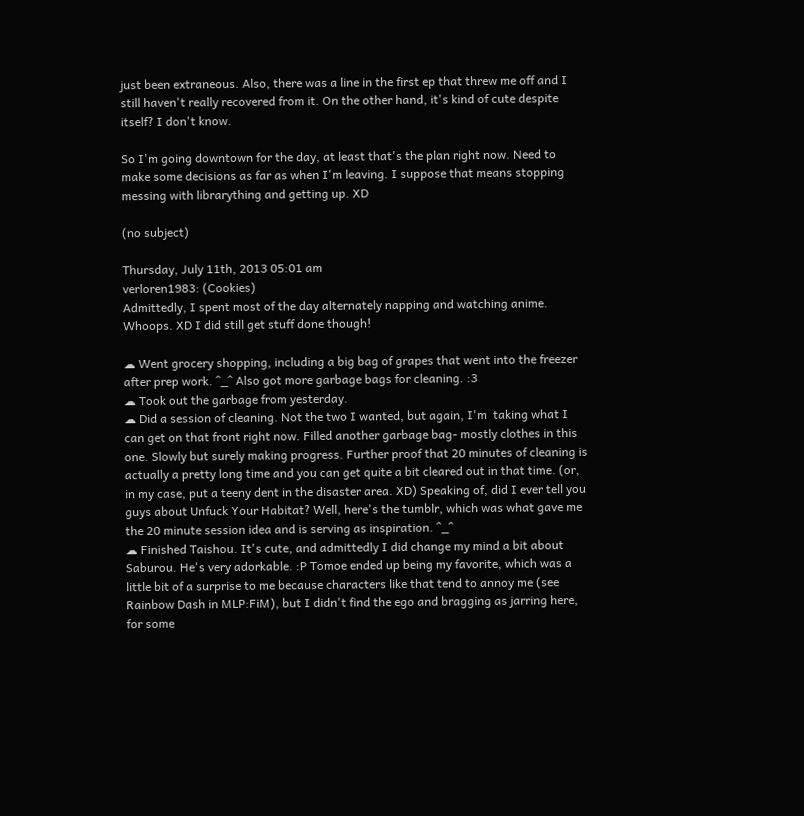just been extraneous. Also, there was a line in the first ep that threw me off and I still haven't really recovered from it. On the other hand, it's kind of cute despite itself? I don't know.

So I'm going downtown for the day, at least that's the plan right now. Need to make some decisions as far as when I'm leaving. I suppose that means stopping messing with librarything and getting up. XD

(no subject)

Thursday, July 11th, 2013 05:01 am
verloren1983: (Cookies)
Admittedly, I spent most of the day alternately napping and watching anime. Whoops. XD I did still get stuff done though!

☁ Went grocery shopping, including a big bag of grapes that went into the freezer after prep work. ^_^ Also got more garbage bags for cleaning. :3
☁ Took out the garbage from yesterday.
☁ Did a session of cleaning. Not the two I wanted, but again, I'm  taking what I can get on that front right now. Filled another garbage bag- mostly clothes in this one. Slowly but surely making progress. Further proof that 20 minutes of cleaning is actually a pretty long time and you can get quite a bit cleared out in that time. (or, in my case, put a teeny dent in the disaster area. XD) Speaking of, did I ever tell you guys about Unfuck Your Habitat? Well, here's the tumblr, which was what gave me the 20 minute session idea and is serving as inspiration. ^_^
☁ Finished Taishou. It's cute, and admittedly I did change my mind a bit about Saburou. He's very adorkable. :P Tomoe ended up being my favorite, which was a little bit of a surprise to me because characters like that tend to annoy me (see Rainbow Dash in MLP:FiM), but I didn't find the ego and bragging as jarring here, for some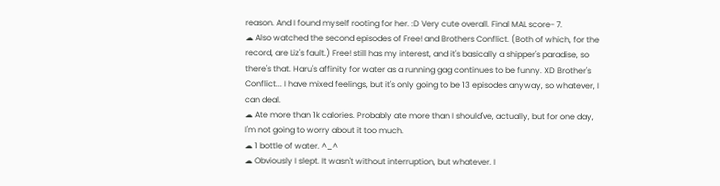reason. And I found myself rooting for her. :D Very cute overall. Final MAL score- 7.
☁ Also watched the second episodes of Free! and Brothers Conflict. (Both of which, for the record, are Liz's fault.) Free! still has my interest, and it's basically a shipper's paradise, so there's that. Haru's affinity for water as a running gag continues to be funny. XD Brother's Conflict... I have mixed feelings, but it's only going to be 13 episodes anyway, so whatever, I can deal.
☁ Ate more than 1k calories. Probably ate more than I should've, actually, but for one day, I'm not going to worry about it too much.
☁ 1 bottle of water. ^_^
☁ Obviously I slept. It wasn't without interruption, but whatever. I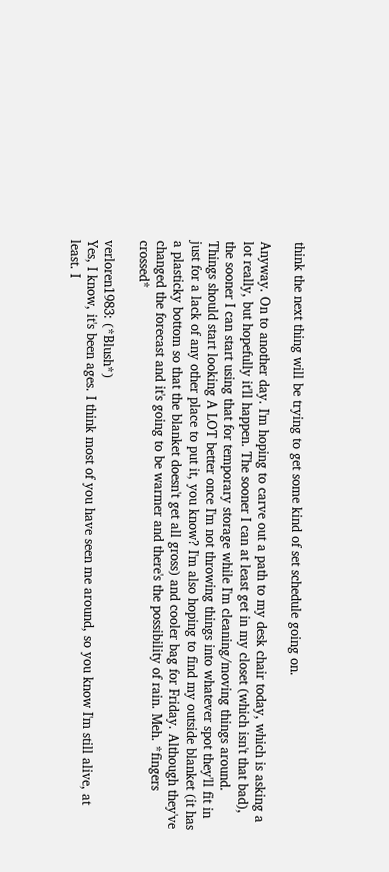think the next thing will be trying to get some kind of set schedule going on.

Anyway. On to another day. I'm hoping to carve out a path to my desk chair today, which is asking a lot really, but hopefully it'll happen. The sooner I can at least get in my closet (which isn't that bad), the sooner I can start using that for temporary storage while I'm cleaning/moving things around. Things should start looking A LOT better once I'm not throwing things into whatever spot they'll fit in just for a lack of any other place to put it, you know? I'm also hoping to find my outside blanket (it has a plasticky bottom so that the blanket doesn't get all gross) and cooler bag for Friday. Although they've changed the forecast and it's going to be warmer and there's the possibility of rain. Meh. *fingers crossed*

verloren1983: (*Blush*)
Yes, I know, it's been ages. I think most of you have seen me around, so you know I'm still alive, at least. I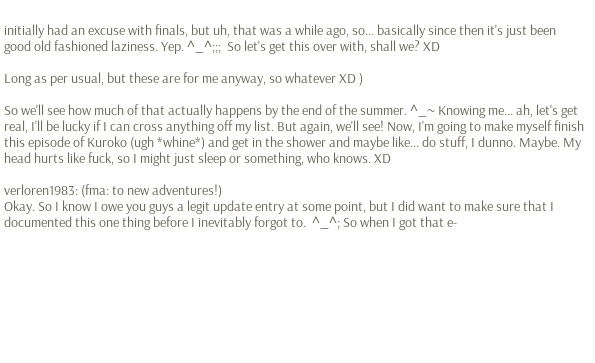initially had an excuse with finals, but uh, that was a while ago, so... basically since then it's just been good old fashioned laziness. Yep. ^_^;;;  So let's get this over with, shall we? XD

Long as per usual, but these are for me anyway, so whatever XD )

So we'll see how much of that actually happens by the end of the summer. ^_~ Knowing me... ah, let's get real, I'll be lucky if I can cross anything off my list. But again, we'll see! Now, I'm going to make myself finish this episode of Kuroko (ugh *whine*) and get in the shower and maybe like... do stuff, I dunno. Maybe. My head hurts like fuck, so I might just sleep or something, who knows. XD

verloren1983: (fma: to new adventures!)
Okay. So I know I owe you guys a legit update entry at some point, but I did want to make sure that I documented this one thing before I inevitably forgot to.  ^_^; So when I got that e-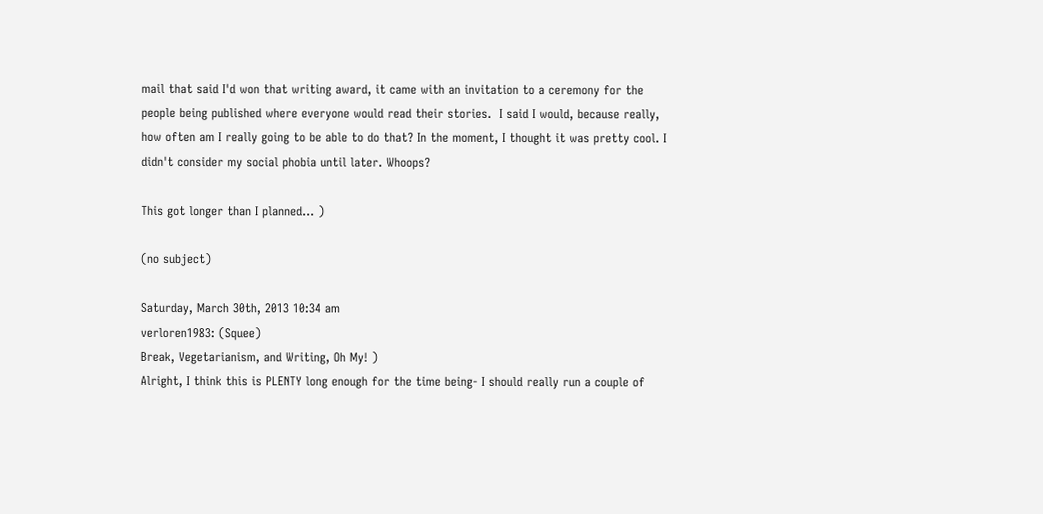mail that said I'd won that writing award, it came with an invitation to a ceremony for the people being published where everyone would read their stories.  I said I would, because really, how often am I really going to be able to do that? In the moment, I thought it was pretty cool. I didn't consider my social phobia until later. Whoops?

This got longer than I planned... )

(no subject)

Saturday, March 30th, 2013 10:34 am
verloren1983: (Squee)
Break, Vegetarianism, and Writing, Oh My! )
Alright, I think this is PLENTY long enough for the time being- I should really run a couple of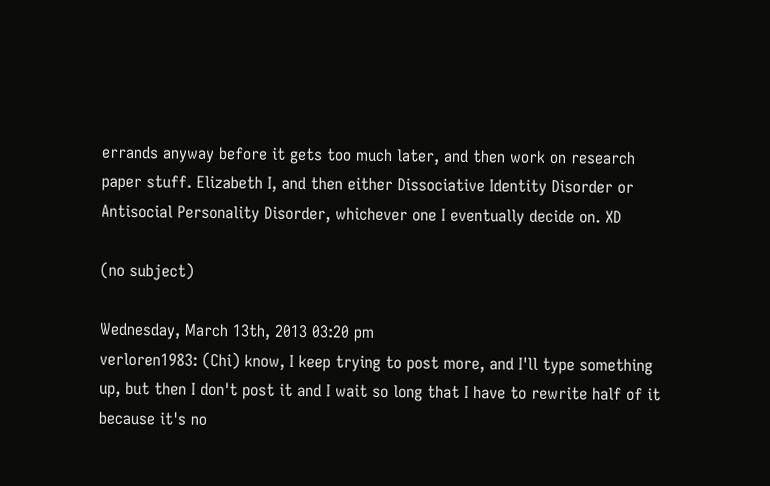errands anyway before it gets too much later, and then work on research paper stuff. Elizabeth I, and then either Dissociative Identity Disorder or Antisocial Personality Disorder, whichever one I eventually decide on. XD

(no subject)

Wednesday, March 13th, 2013 03:20 pm
verloren1983: (Chi) know, I keep trying to post more, and I'll type something up, but then I don't post it and I wait so long that I have to rewrite half of it because it's no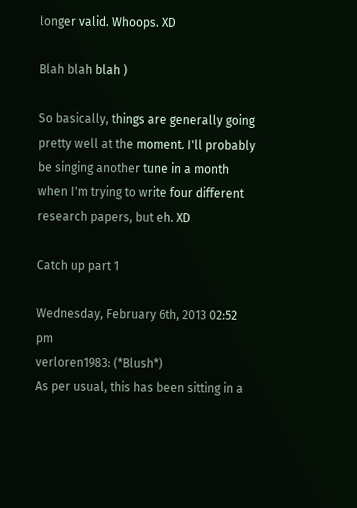longer valid. Whoops. XD

Blah blah blah )

So basically, things are generally going pretty well at the moment. I'll probably be singing another tune in a month when I'm trying to write four different research papers, but eh. XD

Catch up part 1

Wednesday, February 6th, 2013 02:52 pm
verloren1983: (*Blush*)
As per usual, this has been sitting in a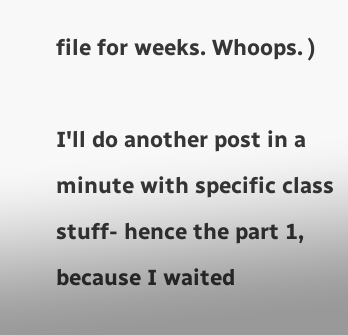file for weeks. Whoops. )

I'll do another post in a minute with specific class stuff- hence the part 1, because I waited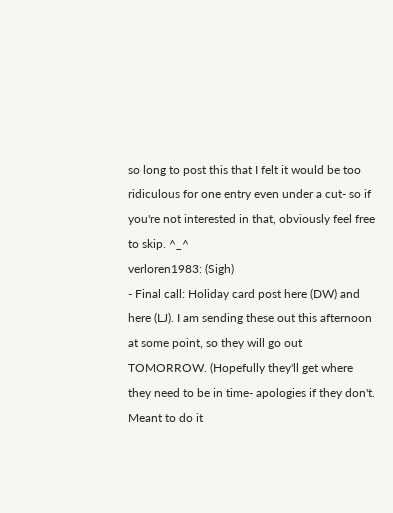so long to post this that I felt it would be too ridiculous for one entry even under a cut- so if you're not interested in that, obviously feel free to skip. ^_^
verloren1983: (Sigh)
- Final call: Holiday card post here (DW) and here (LJ). I am sending these out this afternoon at some point, so they will go out TOMORROW. (Hopefully they'll get where they need to be in time- apologies if they don't. Meant to do it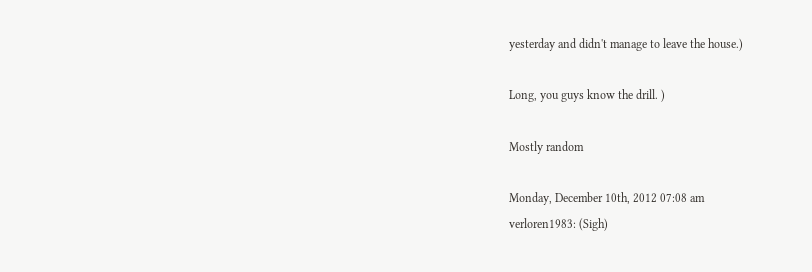yesterday and didn't manage to leave the house.)

Long, you guys know the drill. )

Mostly random

Monday, December 10th, 2012 07:08 am
verloren1983: (Sigh)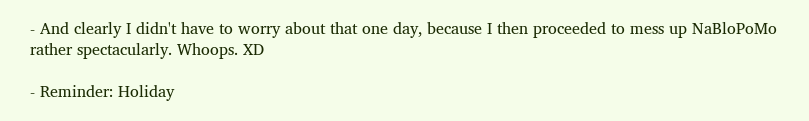- And clearly I didn't have to worry about that one day, because I then proceeded to mess up NaBloPoMo rather spectacularly. Whoops. XD

- Reminder: Holiday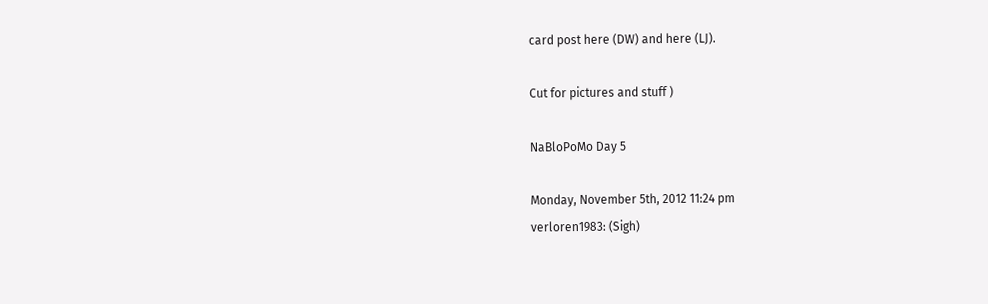card post here (DW) and here (LJ).

Cut for pictures and stuff )

NaBloPoMo Day 5

Monday, November 5th, 2012 11:24 pm
verloren1983: (Sigh)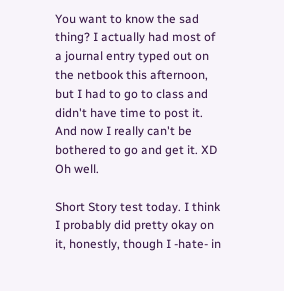You want to know the sad thing? I actually had most of a journal entry typed out on the netbook this afternoon, but I had to go to class and didn't have time to post it. And now I really can't be bothered to go and get it. XD Oh well.

Short Story test today. I think I probably did pretty okay on it, honestly, though I -hate- in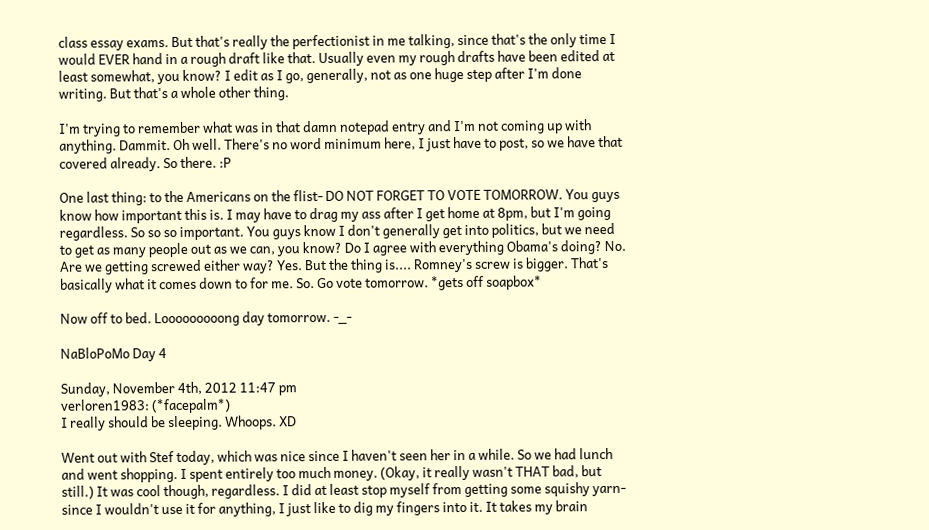class essay exams. But that's really the perfectionist in me talking, since that's the only time I would EVER hand in a rough draft like that. Usually even my rough drafts have been edited at least somewhat, you know? I edit as I go, generally, not as one huge step after I'm done writing. But that's a whole other thing.

I'm trying to remember what was in that damn notepad entry and I'm not coming up with anything. Dammit. Oh well. There's no word minimum here, I just have to post, so we have that covered already. So there. :P

One last thing: to the Americans on the flist- DO NOT FORGET TO VOTE TOMORROW. You guys know how important this is. I may have to drag my ass after I get home at 8pm, but I'm going regardless. So so so important. You guys know I don't generally get into politics, but we need to get as many people out as we can, you know? Do I agree with everything Obama's doing? No. Are we getting screwed either way? Yes. But the thing is.... Romney's screw is bigger. That's basically what it comes down to for me. So. Go vote tomorrow. *gets off soapbox*

Now off to bed. Looooooooong day tomorrow. -_-

NaBloPoMo Day 4

Sunday, November 4th, 2012 11:47 pm
verloren1983: (*facepalm*)
I really should be sleeping. Whoops. XD

Went out with Stef today, which was nice since I haven't seen her in a while. So we had lunch and went shopping. I spent entirely too much money. (Okay, it really wasn't THAT bad, but still.) It was cool though, regardless. I did at least stop myself from getting some squishy yarn- since I wouldn't use it for anything, I just like to dig my fingers into it. It takes my brain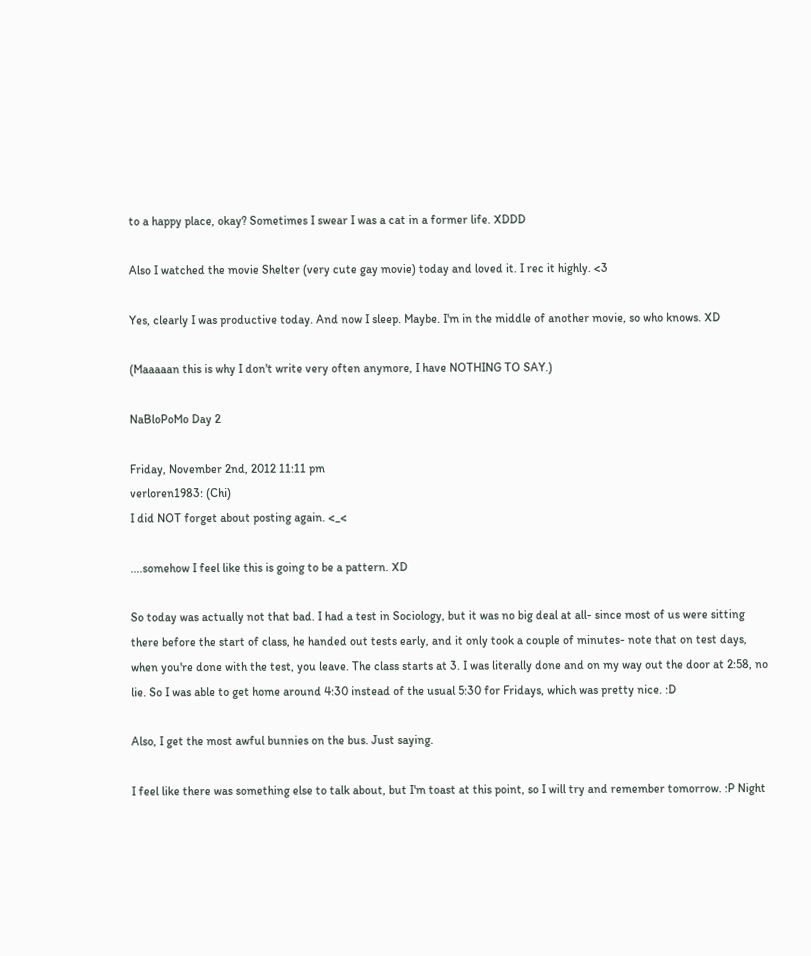to a happy place, okay? Sometimes I swear I was a cat in a former life. XDDD

Also I watched the movie Shelter (very cute gay movie) today and loved it. I rec it highly. <3

Yes, clearly I was productive today. And now I sleep. Maybe. I'm in the middle of another movie, so who knows. XD

(Maaaaan this is why I don't write very often anymore, I have NOTHING TO SAY.)

NaBloPoMo Day 2

Friday, November 2nd, 2012 11:11 pm
verloren1983: (Chi)
I did NOT forget about posting again. <_<

....somehow I feel like this is going to be a pattern. XD

So today was actually not that bad. I had a test in Sociology, but it was no big deal at all- since most of us were sitting there before the start of class, he handed out tests early, and it only took a couple of minutes- note that on test days, when you're done with the test, you leave. The class starts at 3. I was literally done and on my way out the door at 2:58, no lie. So I was able to get home around 4:30 instead of the usual 5:30 for Fridays, which was pretty nice. :D

Also, I get the most awful bunnies on the bus. Just saying.

I feel like there was something else to talk about, but I'm toast at this point, so I will try and remember tomorrow. :P Night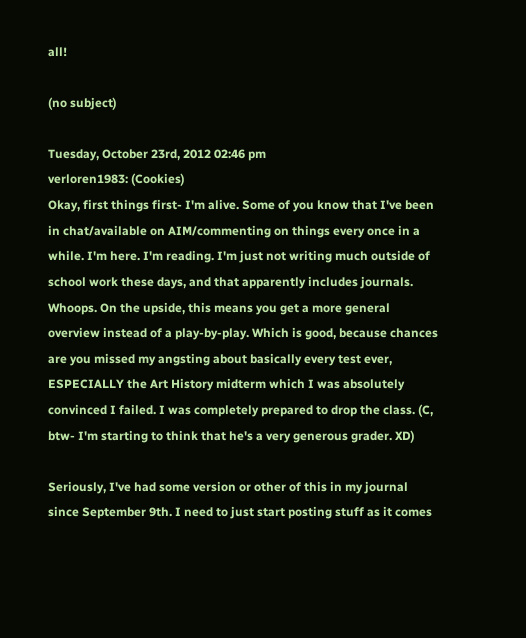all!

(no subject)

Tuesday, October 23rd, 2012 02:46 pm
verloren1983: (Cookies)
Okay, first things first- I'm alive. Some of you know that I've been in chat/available on AIM/commenting on things every once in a while. I'm here. I'm reading. I'm just not writing much outside of school work these days, and that apparently includes journals. Whoops. On the upside, this means you get a more general overview instead of a play-by-play. Which is good, because chances are you missed my angsting about basically every test ever, ESPECIALLY the Art History midterm which I was absolutely convinced I failed. I was completely prepared to drop the class. (C, btw- I'm starting to think that he's a very generous grader. XD)

Seriously, I've had some version or other of this in my journal since September 9th. I need to just start posting stuff as it comes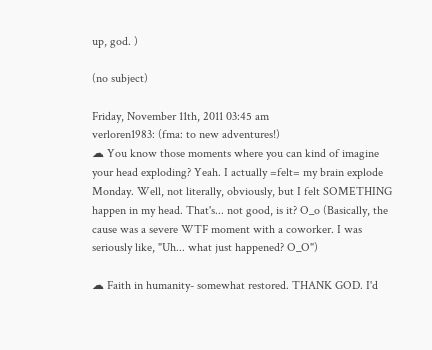up, god. )

(no subject)

Friday, November 11th, 2011 03:45 am
verloren1983: (fma: to new adventures!)
☁ You know those moments where you can kind of imagine your head exploding? Yeah. I actually =felt= my brain explode Monday. Well, not literally, obviously, but I felt SOMETHING happen in my head. That's... not good, is it? O_o (Basically, the cause was a severe WTF moment with a coworker. I was seriously like, "Uh... what just happened? O_O")

☁ Faith in humanity- somewhat restored. THANK GOD. I'd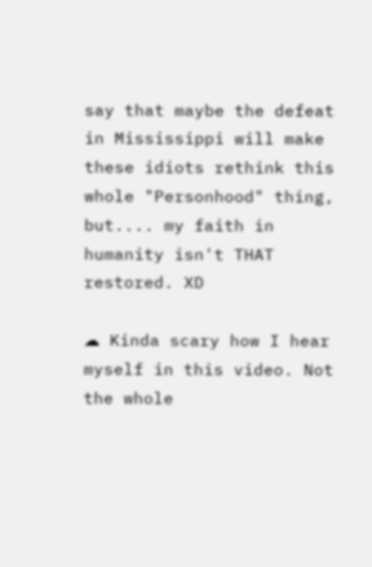say that maybe the defeat in Mississippi will make these idiots rethink this whole "Personhood" thing, but.... my faith in humanity isn't THAT restored. XD

☁ Kinda scary how I hear myself in this video. Not the whole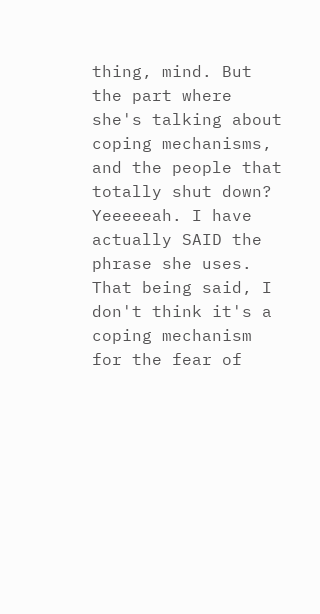thing, mind. But the part where she's talking about coping mechanisms, and the people that totally shut down? Yeeeeeah. I have actually SAID the phrase she uses. That being said, I don't think it's a coping mechanism for the fear of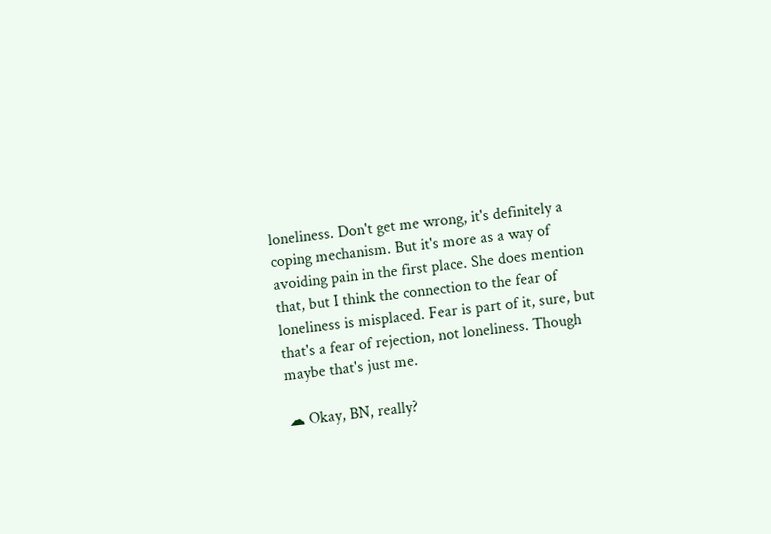loneliness. Don't get me wrong, it's definitely a coping mechanism. But it's more as a way of avoiding pain in the first place. She does mention that, but I think the connection to the fear of loneliness is misplaced. Fear is part of it, sure, but that's a fear of rejection, not loneliness. Though maybe that's just me.

☁ Okay, BN, really?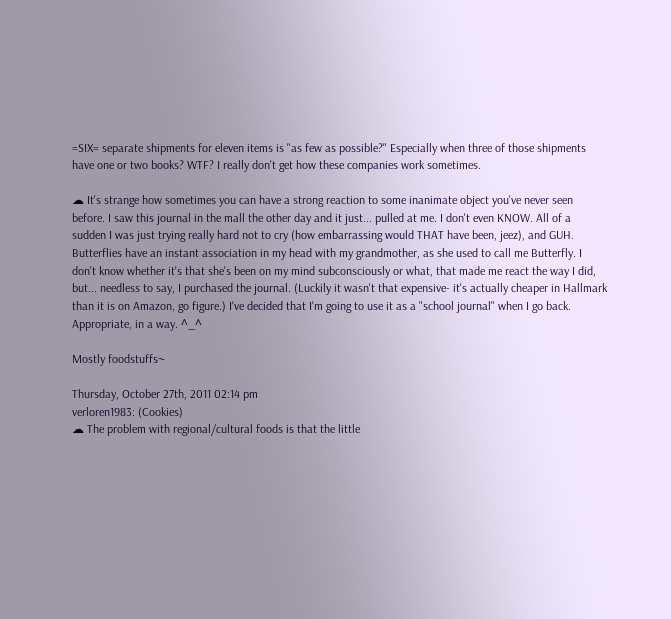=SIX= separate shipments for eleven items is "as few as possible?" Especially when three of those shipments have one or two books? WTF? I really don't get how these companies work sometimes.

☁ It's strange how sometimes you can have a strong reaction to some inanimate object you've never seen before. I saw this journal in the mall the other day and it just... pulled at me. I don't even KNOW. All of a sudden I was just trying really hard not to cry (how embarrassing would THAT have been, jeez), and GUH. Butterflies have an instant association in my head with my grandmother, as she used to call me Butterfly. I don't know whether it's that she's been on my mind subconsciously or what, that made me react the way I did, but... needless to say, I purchased the journal. (Luckily it wasn't that expensive- it's actually cheaper in Hallmark than it is on Amazon, go figure.) I've decided that I'm going to use it as a "school journal" when I go back. Appropriate, in a way. ^_^

Mostly foodstuffs~

Thursday, October 27th, 2011 02:14 pm
verloren1983: (Cookies)
☁ The problem with regional/cultural foods is that the little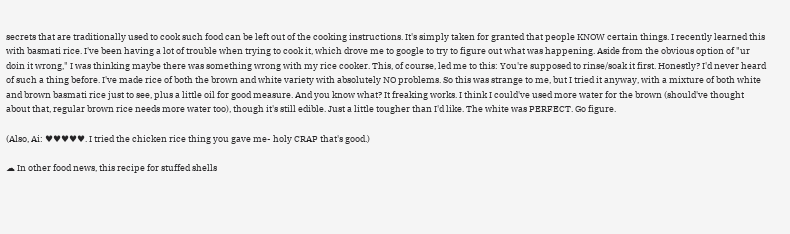secrets that are traditionally used to cook such food can be left out of the cooking instructions. It's simply taken for granted that people KNOW certain things. I recently learned this with basmati rice. I've been having a lot of trouble when trying to cook it, which drove me to google to try to figure out what was happening. Aside from the obvious option of "ur doin it wrong," I was thinking maybe there was something wrong with my rice cooker. This, of course, led me to this: You're supposed to rinse/soak it first. Honestly? I'd never heard of such a thing before. I've made rice of both the brown and white variety with absolutely NO problems. So this was strange to me, but I tried it anyway, with a mixture of both white and brown basmati rice just to see, plus a little oil for good measure. And you know what? It freaking works. I think I could've used more water for the brown (should've thought about that, regular brown rice needs more water too), though it's still edible. Just a little tougher than I'd like. The white was PERFECT. Go figure.

(Also, Ai: ♥♥♥♥♥. I tried the chicken rice thing you gave me- holy CRAP that's good.)

☁ In other food news, this recipe for stuffed shells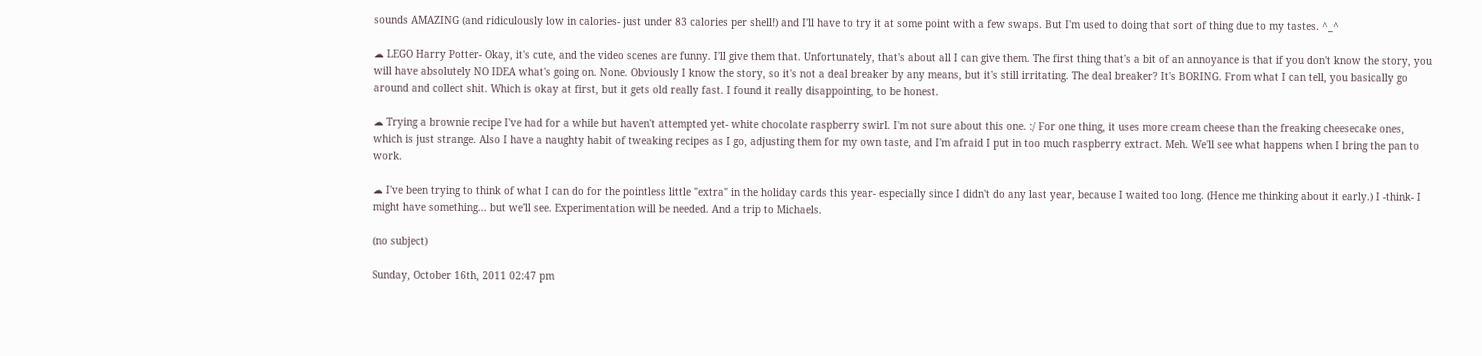sounds AMAZING (and ridiculously low in calories- just under 83 calories per shell!) and I'll have to try it at some point with a few swaps. But I'm used to doing that sort of thing due to my tastes. ^_^

☁ LEGO Harry Potter- Okay, it's cute, and the video scenes are funny. I'll give them that. Unfortunately, that's about all I can give them. The first thing that's a bit of an annoyance is that if you don't know the story, you will have absolutely NO IDEA what's going on. None. Obviously I know the story, so it's not a deal breaker by any means, but it's still irritating. The deal breaker? It's BORING. From what I can tell, you basically go around and collect shit. Which is okay at first, but it gets old really fast. I found it really disappointing, to be honest.

☁ Trying a brownie recipe I've had for a while but haven't attempted yet- white chocolate raspberry swirl. I'm not sure about this one. :/ For one thing, it uses more cream cheese than the freaking cheesecake ones, which is just strange. Also I have a naughty habit of tweaking recipes as I go, adjusting them for my own taste, and I'm afraid I put in too much raspberry extract. Meh. We'll see what happens when I bring the pan to work.

☁ I've been trying to think of what I can do for the pointless little "extra" in the holiday cards this year- especially since I didn't do any last year, because I waited too long. (Hence me thinking about it early.) I -think- I might have something... but we'll see. Experimentation will be needed. And a trip to Michaels.

(no subject)

Sunday, October 16th, 2011 02:47 pm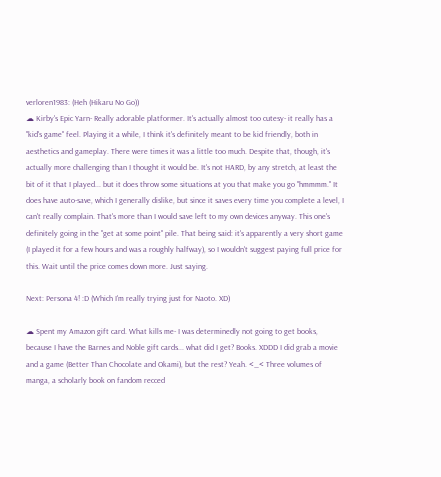verloren1983: (Heh (Hikaru No Go))
☁ Kirby's Epic Yarn- Really adorable platformer. It's actually almost too cutesy- it really has a "kid's game" feel. Playing it a while, I think it's definitely meant to be kid friendly, both in aesthetics and gameplay. There were times it was a little too much. Despite that, though, it's actually more challenging than I thought it would be. It's not HARD, by any stretch, at least the bit of it that I played... but it does throw some situations at you that make you go "hmmmm." It does have auto-save, which I generally dislike, but since it saves every time you complete a level, I can't really complain. That's more than I would save left to my own devices anyway. This one's definitely going in the "get at some point" pile. That being said: it's apparently a very short game (I played it for a few hours and was a roughly halfway), so I wouldn't suggest paying full price for this. Wait until the price comes down more. Just saying.

Next: Persona 4! :D (Which I'm really trying just for Naoto. XD)

☁ Spent my Amazon gift card. What kills me- I was determinedly not going to get books, because I have the Barnes and Noble gift cards... what did I get? Books. XDDD I did grab a movie and a game (Better Than Chocolate and Okami), but the rest? Yeah. <_< Three volumes of manga, a scholarly book on fandom recced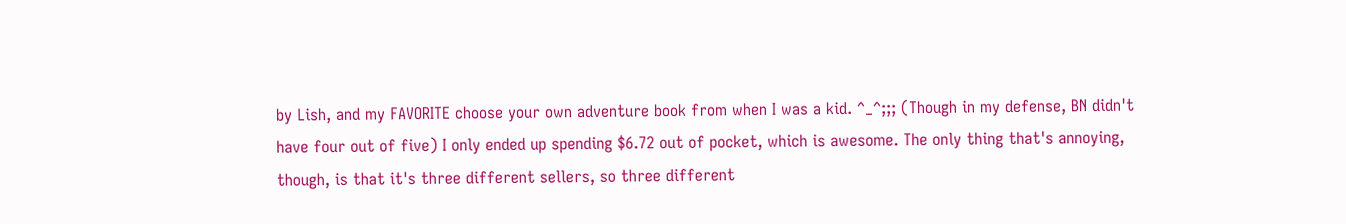by Lish, and my FAVORITE choose your own adventure book from when I was a kid. ^_^;;; (Though in my defense, BN didn't have four out of five) I only ended up spending $6.72 out of pocket, which is awesome. The only thing that's annoying, though, is that it's three different sellers, so three different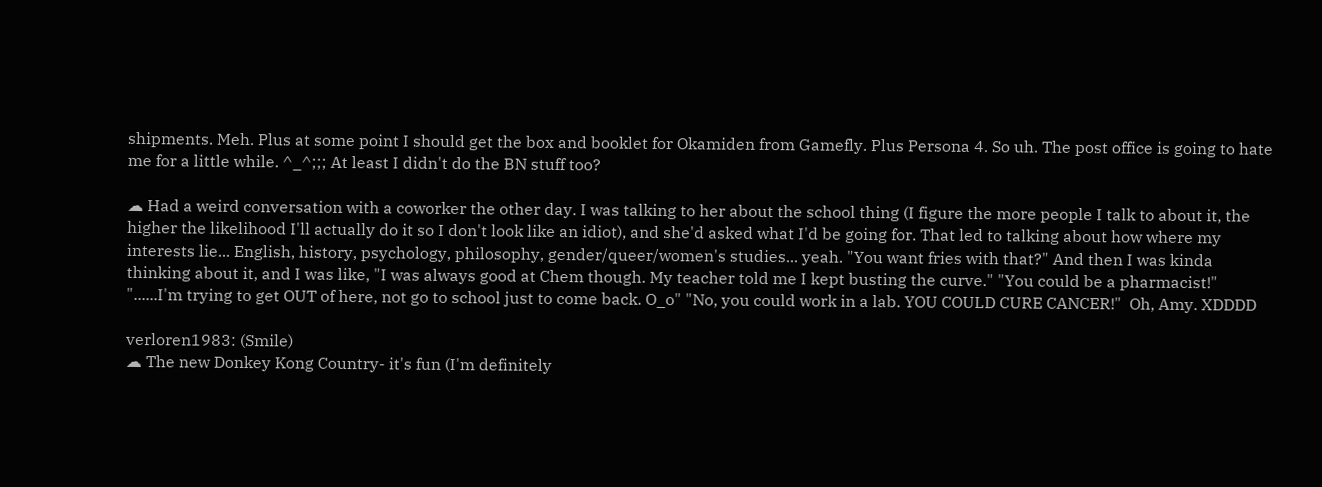shipments. Meh. Plus at some point I should get the box and booklet for Okamiden from Gamefly. Plus Persona 4. So uh. The post office is going to hate me for a little while. ^_^;;; At least I didn't do the BN stuff too?

☁ Had a weird conversation with a coworker the other day. I was talking to her about the school thing (I figure the more people I talk to about it, the higher the likelihood I'll actually do it so I don't look like an idiot), and she'd asked what I'd be going for. That led to talking about how where my interests lie... English, history, psychology, philosophy, gender/queer/women's studies... yeah. "You want fries with that?" And then I was kinda thinking about it, and I was like, "I was always good at Chem though. My teacher told me I kept busting the curve." "You could be a pharmacist!" "......I'm trying to get OUT of here, not go to school just to come back. O_o" "No, you could work in a lab. YOU COULD CURE CANCER!"  Oh, Amy. XDDDD

verloren1983: (Smile)
☁ The new Donkey Kong Country- it's fun (I'm definitely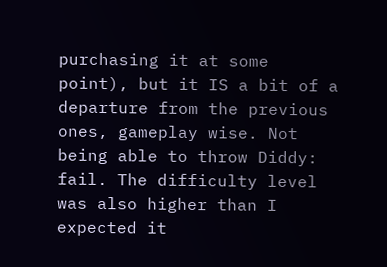purchasing it at some point), but it IS a bit of a departure from the previous ones, gameplay wise. Not being able to throw Diddy: fail. The difficulty level was also higher than I expected it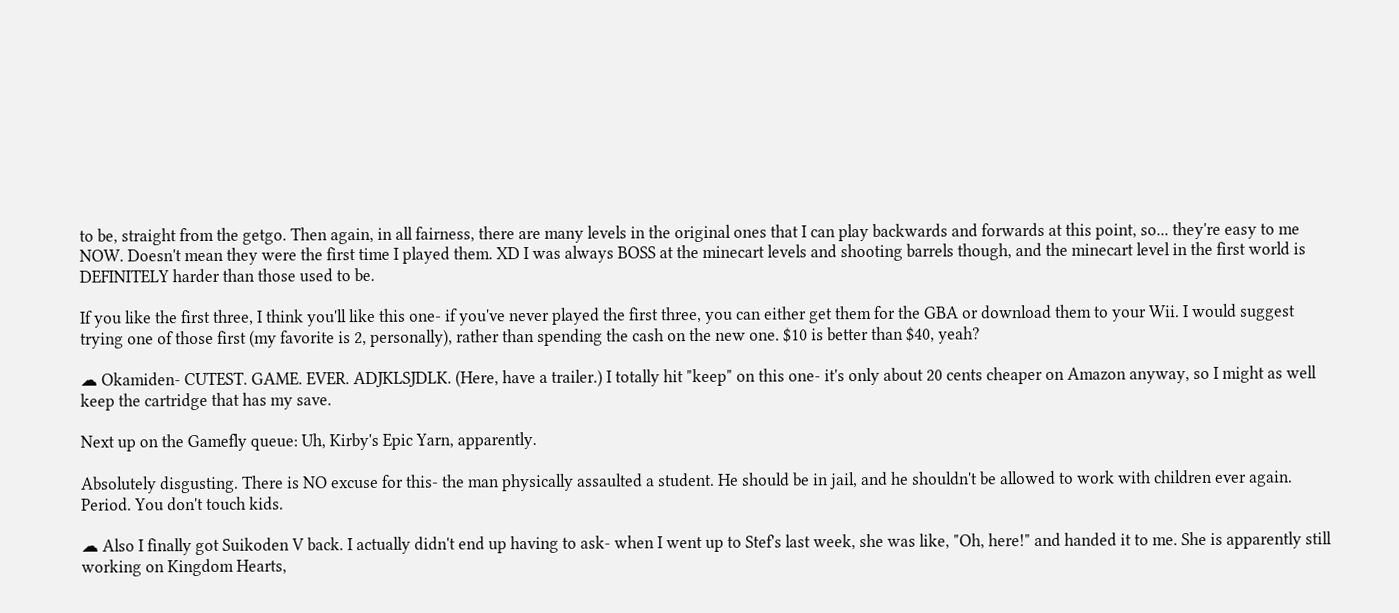to be, straight from the getgo. Then again, in all fairness, there are many levels in the original ones that I can play backwards and forwards at this point, so... they're easy to me NOW. Doesn't mean they were the first time I played them. XD I was always BOSS at the minecart levels and shooting barrels though, and the minecart level in the first world is DEFINITELY harder than those used to be.

If you like the first three, I think you'll like this one- if you've never played the first three, you can either get them for the GBA or download them to your Wii. I would suggest trying one of those first (my favorite is 2, personally), rather than spending the cash on the new one. $10 is better than $40, yeah?

☁ Okamiden- CUTEST. GAME. EVER. ADJKLSJDLK. (Here, have a trailer.) I totally hit "keep" on this one- it's only about 20 cents cheaper on Amazon anyway, so I might as well keep the cartridge that has my save.

Next up on the Gamefly queue: Uh, Kirby's Epic Yarn, apparently.

Absolutely disgusting. There is NO excuse for this- the man physically assaulted a student. He should be in jail, and he shouldn't be allowed to work with children ever again. Period. You don't touch kids.

☁ Also I finally got Suikoden V back. I actually didn't end up having to ask- when I went up to Stef's last week, she was like, "Oh, here!" and handed it to me. She is apparently still working on Kingdom Hearts,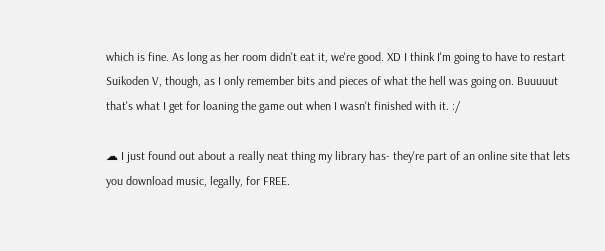which is fine. As long as her room didn't eat it, we're good. XD I think I'm going to have to restart Suikoden V, though, as I only remember bits and pieces of what the hell was going on. Buuuuut that's what I get for loaning the game out when I wasn't finished with it. :/

☁ I just found out about a really neat thing my library has- they're part of an online site that lets you download music, legally, for FREE.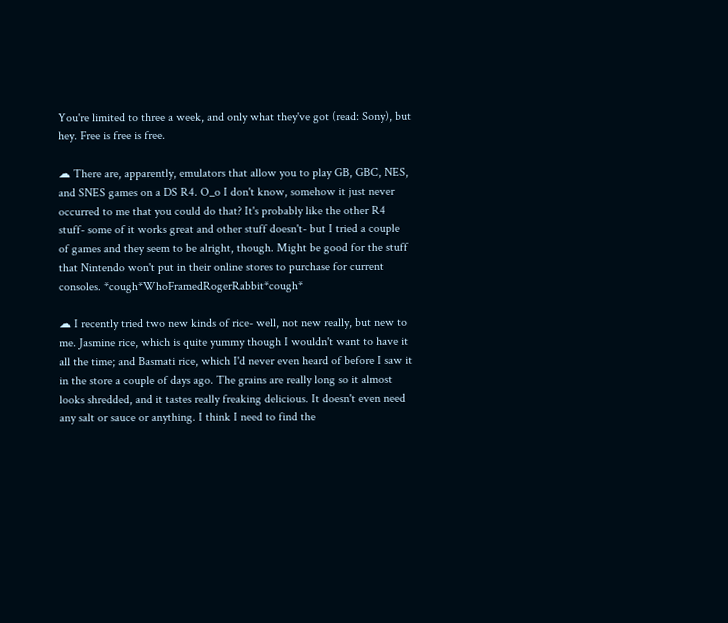You're limited to three a week, and only what they've got (read: Sony), but hey. Free is free is free.

☁ There are, apparently, emulators that allow you to play GB, GBC, NES, and SNES games on a DS R4. O_o I don't know, somehow it just never occurred to me that you could do that? It's probably like the other R4 stuff- some of it works great and other stuff doesn't- but I tried a couple of games and they seem to be alright, though. Might be good for the stuff that Nintendo won't put in their online stores to purchase for current consoles. *cough*WhoFramedRogerRabbit*cough*

☁ I recently tried two new kinds of rice- well, not new really, but new to me. Jasmine rice, which is quite yummy though I wouldn't want to have it all the time; and Basmati rice, which I'd never even heard of before I saw it in the store a couple of days ago. The grains are really long so it almost looks shredded, and it tastes really freaking delicious. It doesn't even need any salt or sauce or anything. I think I need to find the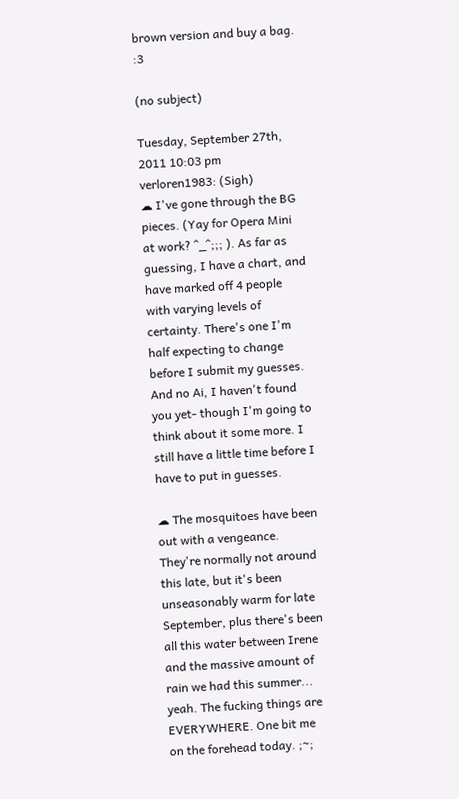brown version and buy a bag. :3

(no subject)

Tuesday, September 27th, 2011 10:03 pm
verloren1983: (Sigh)
☁ I've gone through the BG pieces. (Yay for Opera Mini at work? ^_^;;; ). As far as guessing, I have a chart, and have marked off 4 people with varying levels of certainty. There's one I'm half expecting to change before I submit my guesses. And no Ai, I haven't found you yet- though I'm going to think about it some more. I still have a little time before I have to put in guesses.

☁ The mosquitoes have been out with a vengeance. They're normally not around this late, but it's been unseasonably warm for late September, plus there's been all this water between Irene and the massive amount of rain we had this summer... yeah. The fucking things are EVERYWHERE. One bit me on the forehead today. ;~;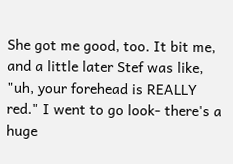She got me good, too. It bit me, and a little later Stef was like, "uh, your forehead is REALLY red." I went to go look- there's a huge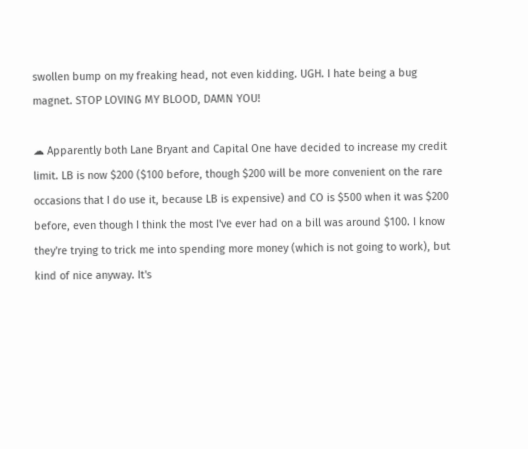swollen bump on my freaking head, not even kidding. UGH. I hate being a bug magnet. STOP LOVING MY BLOOD, DAMN YOU!

☁ Apparently both Lane Bryant and Capital One have decided to increase my credit limit. LB is now $200 ($100 before, though $200 will be more convenient on the rare occasions that I do use it, because LB is expensive) and CO is $500 when it was $200 before, even though I think the most I've ever had on a bill was around $100. I know they're trying to trick me into spending more money (which is not going to work), but kind of nice anyway. It's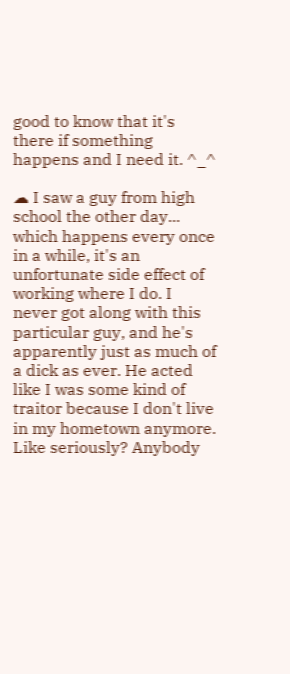good to know that it's there if something happens and I need it. ^_^

☁ I saw a guy from high school the other day... which happens every once in a while, it's an unfortunate side effect of working where I do. I never got along with this particular guy, and he's apparently just as much of a dick as ever. He acted like I was some kind of traitor because I don't live in my hometown anymore. Like seriously? Anybody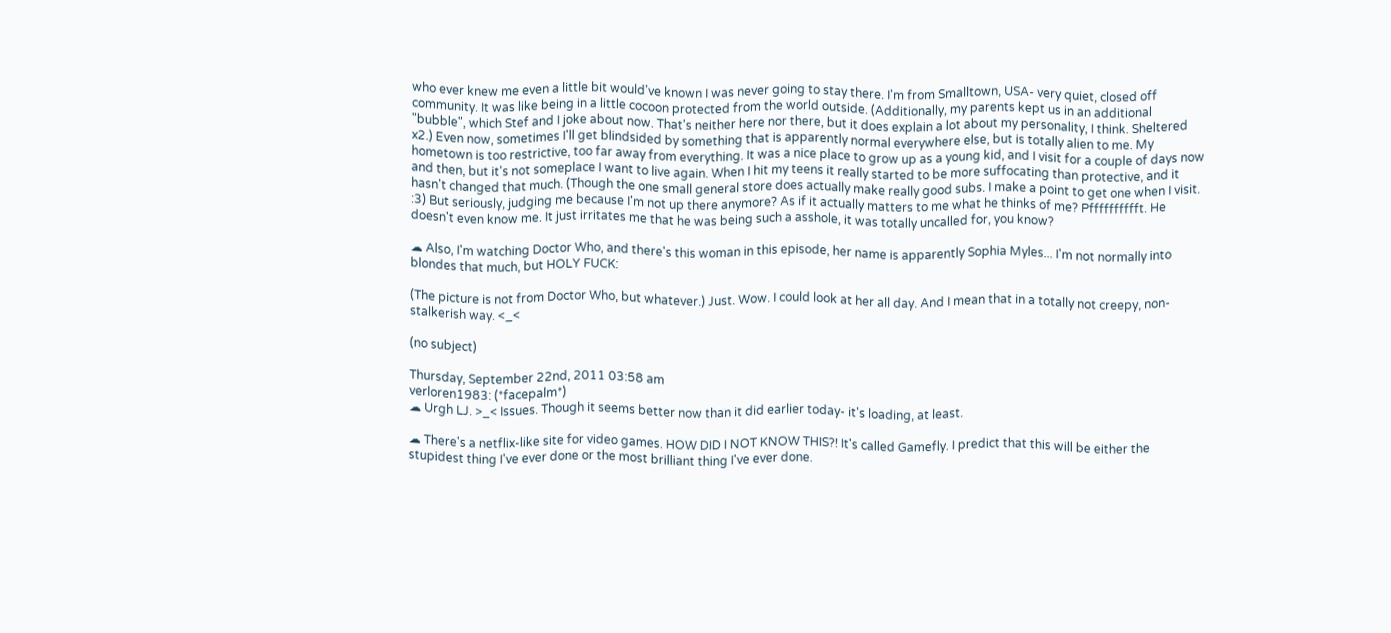who ever knew me even a little bit would've known I was never going to stay there. I'm from Smalltown, USA- very quiet, closed off community. It was like being in a little cocoon protected from the world outside. (Additionally, my parents kept us in an additional "bubble", which Stef and I joke about now. That's neither here nor there, but it does explain a lot about my personality, I think. Sheltered x2.) Even now, sometimes I'll get blindsided by something that is apparently normal everywhere else, but is totally alien to me. My hometown is too restrictive, too far away from everything. It was a nice place to grow up as a young kid, and I visit for a couple of days now and then, but it's not someplace I want to live again. When I hit my teens it really started to be more suffocating than protective, and it hasn't changed that much. (Though the one small general store does actually make really good subs. I make a point to get one when I visit. :3) But seriously, judging me because I'm not up there anymore? As if it actually matters to me what he thinks of me? Pfffffffffft. He doesn't even know me. It just irritates me that he was being such a asshole, it was totally uncalled for, you know?

☁ Also, I'm watching Doctor Who, and there's this woman in this episode, her name is apparently Sophia Myles... I'm not normally into blondes that much, but HOLY FUCK:

(The picture is not from Doctor Who, but whatever.) Just. Wow. I could look at her all day. And I mean that in a totally not creepy, non-stalkerish way. <_<

(no subject)

Thursday, September 22nd, 2011 03:58 am
verloren1983: (*facepalm*)
☁ Urgh LJ. >_< Issues. Though it seems better now than it did earlier today- it's loading, at least.

☁ There's a netflix-like site for video games. HOW DID I NOT KNOW THIS?! It's called Gamefly. I predict that this will be either the stupidest thing I've ever done or the most brilliant thing I've ever done.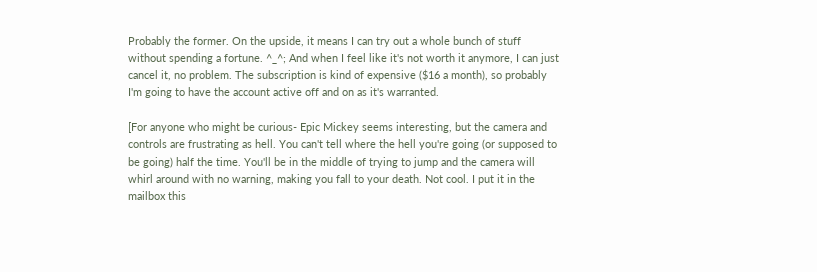Probably the former. On the upside, it means I can try out a whole bunch of stuff without spending a fortune. ^_^; And when I feel like it's not worth it anymore, I can just cancel it, no problem. The subscription is kind of expensive ($16 a month), so probably I'm going to have the account active off and on as it's warranted.

[For anyone who might be curious- Epic Mickey seems interesting, but the camera and controls are frustrating as hell. You can't tell where the hell you're going (or supposed to be going) half the time. You'll be in the middle of trying to jump and the camera will whirl around with no warning, making you fall to your death. Not cool. I put it in the mailbox this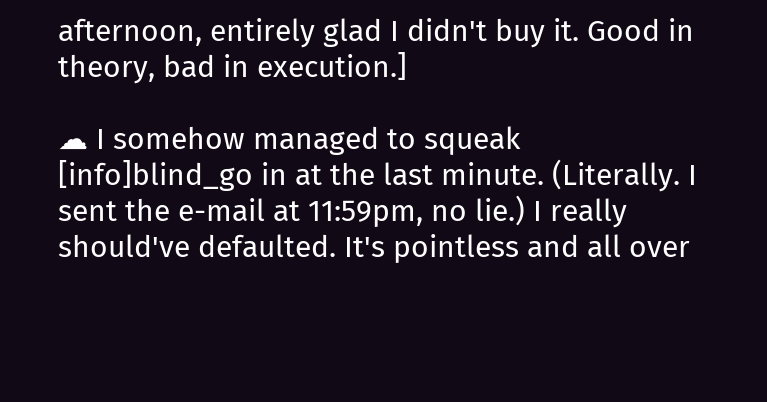afternoon, entirely glad I didn't buy it. Good in theory, bad in execution.]

☁ I somehow managed to squeak [info]blind_go in at the last minute. (Literally. I sent the e-mail at 11:59pm, no lie.) I really should've defaulted. It's pointless and all over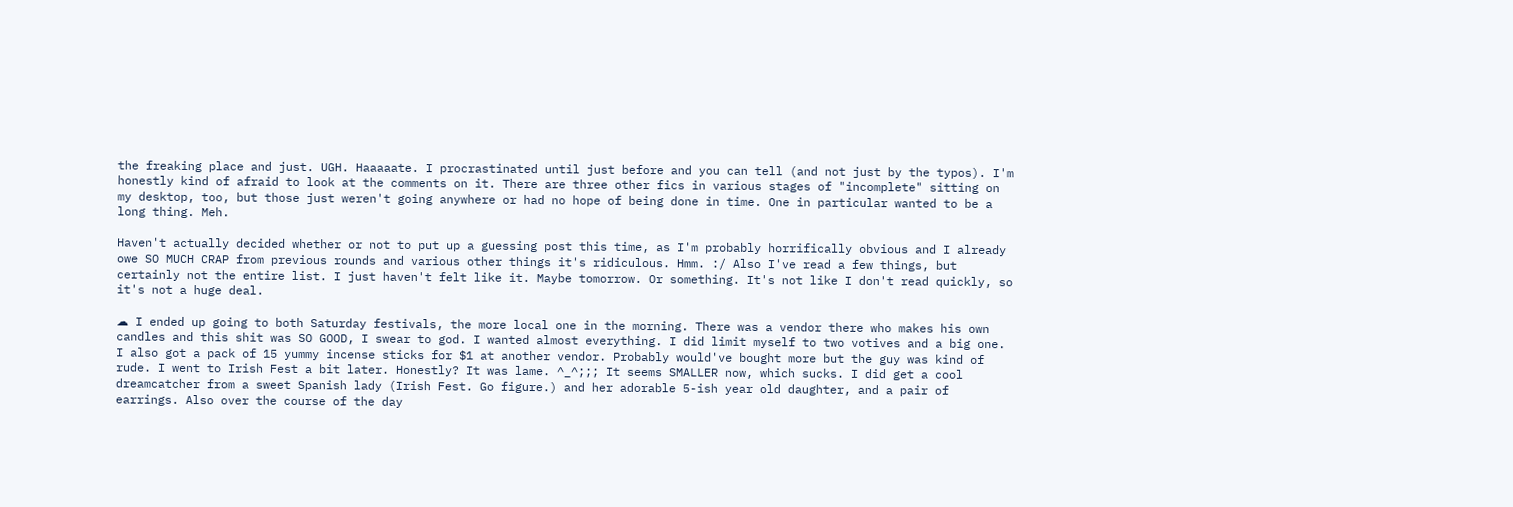the freaking place and just. UGH. Haaaaate. I procrastinated until just before and you can tell (and not just by the typos). I'm honestly kind of afraid to look at the comments on it. There are three other fics in various stages of "incomplete" sitting on my desktop, too, but those just weren't going anywhere or had no hope of being done in time. One in particular wanted to be a long thing. Meh.

Haven't actually decided whether or not to put up a guessing post this time, as I'm probably horrifically obvious and I already owe SO MUCH CRAP from previous rounds and various other things it's ridiculous. Hmm. :/ Also I've read a few things, but certainly not the entire list. I just haven't felt like it. Maybe tomorrow. Or something. It's not like I don't read quickly, so it's not a huge deal.

☁ I ended up going to both Saturday festivals, the more local one in the morning. There was a vendor there who makes his own candles and this shit was SO GOOD, I swear to god. I wanted almost everything. I did limit myself to two votives and a big one. I also got a pack of 15 yummy incense sticks for $1 at another vendor. Probably would've bought more but the guy was kind of rude. I went to Irish Fest a bit later. Honestly? It was lame. ^_^;;; It seems SMALLER now, which sucks. I did get a cool dreamcatcher from a sweet Spanish lady (Irish Fest. Go figure.) and her adorable 5-ish year old daughter, and a pair of earrings. Also over the course of the day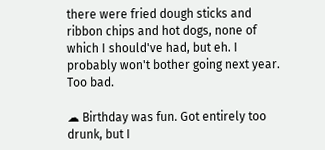there were fried dough sticks and ribbon chips and hot dogs, none of which I should've had, but eh. I probably won't bother going next year. Too bad.

☁ Birthday was fun. Got entirely too drunk, but I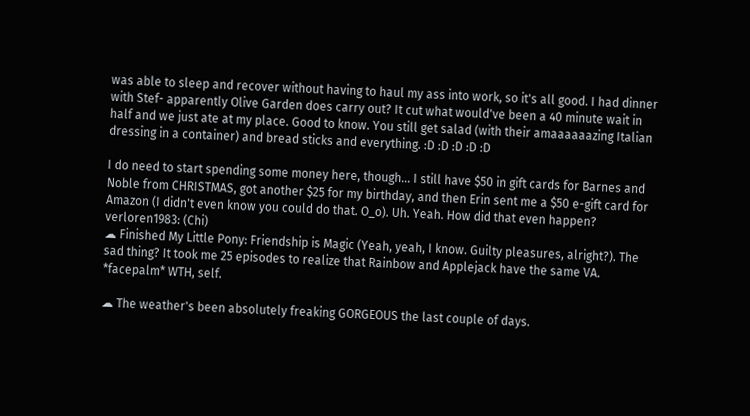was able to sleep and recover without having to haul my ass into work, so it's all good. I had dinner with Stef- apparently Olive Garden does carry out? It cut what would've been a 40 minute wait in half and we just ate at my place. Good to know. You still get salad (with their amaaaaaazing Italian dressing in a container) and bread sticks and everything. :D :D :D :D :D

I do need to start spending some money here, though... I still have $50 in gift cards for Barnes and Noble from CHRISTMAS, got another $25 for my birthday, and then Erin sent me a $50 e-gift card for Amazon (I didn't even know you could do that. O_o). Uh. Yeah. How did that even happen?
verloren1983: (Chi)
☁ Finished My Little Pony: Friendship is Magic (Yeah, yeah, I know. Guilty pleasures, alright?). The sad thing? It took me 25 episodes to realize that Rainbow and Applejack have the same VA. *facepalm* WTH, self.

☁ The weather's been absolutely freaking GORGEOUS the last couple of days.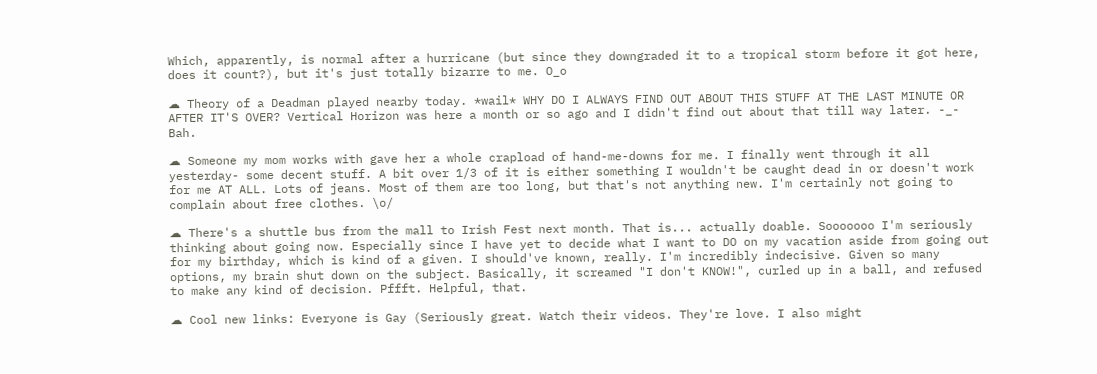Which, apparently, is normal after a hurricane (but since they downgraded it to a tropical storm before it got here, does it count?), but it's just totally bizarre to me. O_o

☁ Theory of a Deadman played nearby today. *wail* WHY DO I ALWAYS FIND OUT ABOUT THIS STUFF AT THE LAST MINUTE OR AFTER IT'S OVER? Vertical Horizon was here a month or so ago and I didn't find out about that till way later. -_- Bah.

☁ Someone my mom works with gave her a whole crapload of hand-me-downs for me. I finally went through it all yesterday- some decent stuff. A bit over 1/3 of it is either something I wouldn't be caught dead in or doesn't work for me AT ALL. Lots of jeans. Most of them are too long, but that's not anything new. I'm certainly not going to complain about free clothes. \o/

☁ There's a shuttle bus from the mall to Irish Fest next month. That is... actually doable. Sooooooo I'm seriously thinking about going now. Especially since I have yet to decide what I want to DO on my vacation aside from going out for my birthday, which is kind of a given. I should've known, really. I'm incredibly indecisive. Given so many options, my brain shut down on the subject. Basically, it screamed "I don't KNOW!", curled up in a ball, and refused to make any kind of decision. Pffft. Helpful, that.

☁ Cool new links: Everyone is Gay (Seriously great. Watch their videos. They're love. I also might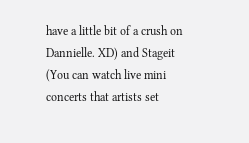have a little bit of a crush on Dannielle. XD) and Stageit (You can watch live mini concerts that artists set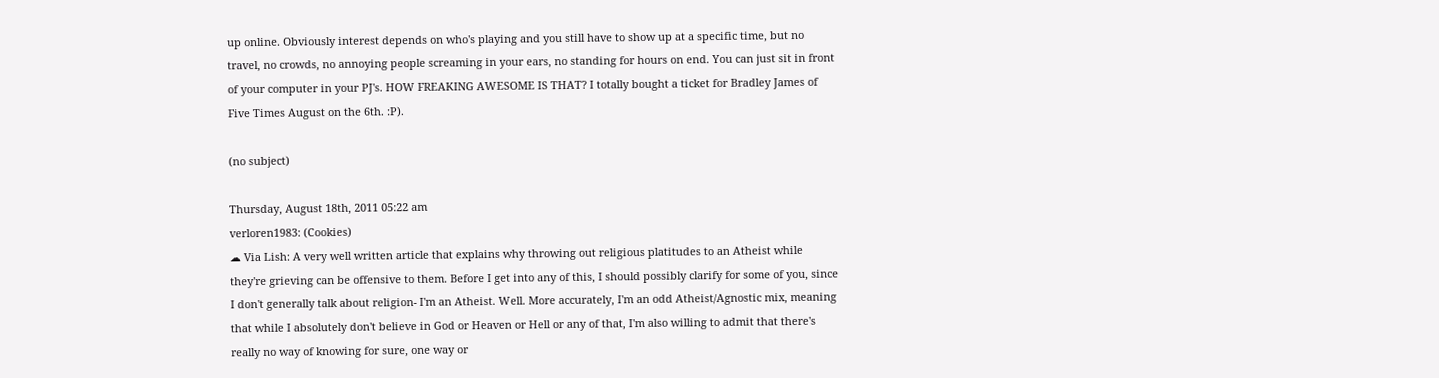up online. Obviously interest depends on who's playing and you still have to show up at a specific time, but no travel, no crowds, no annoying people screaming in your ears, no standing for hours on end. You can just sit in front of your computer in your PJ's. HOW FREAKING AWESOME IS THAT? I totally bought a ticket for Bradley James of Five Times August on the 6th. :P).

(no subject)

Thursday, August 18th, 2011 05:22 am
verloren1983: (Cookies)
☁ Via Lish: A very well written article that explains why throwing out religious platitudes to an Atheist while they're grieving can be offensive to them. Before I get into any of this, I should possibly clarify for some of you, since I don't generally talk about religion- I'm an Atheist. Well. More accurately, I'm an odd Atheist/Agnostic mix, meaning that while I absolutely don't believe in God or Heaven or Hell or any of that, I'm also willing to admit that there's really no way of knowing for sure, one way or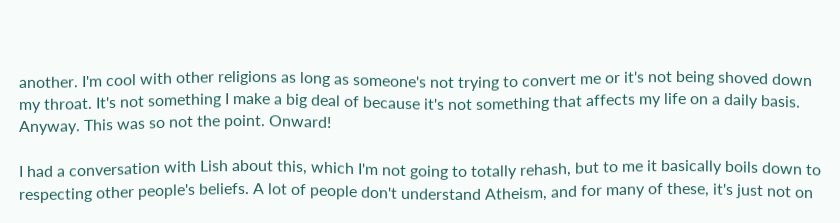another. I'm cool with other religions as long as someone's not trying to convert me or it's not being shoved down my throat. It's not something I make a big deal of because it's not something that affects my life on a daily basis. Anyway. This was so not the point. Onward!

I had a conversation with Lish about this, which I'm not going to totally rehash, but to me it basically boils down to respecting other people's beliefs. A lot of people don't understand Atheism, and for many of these, it's just not on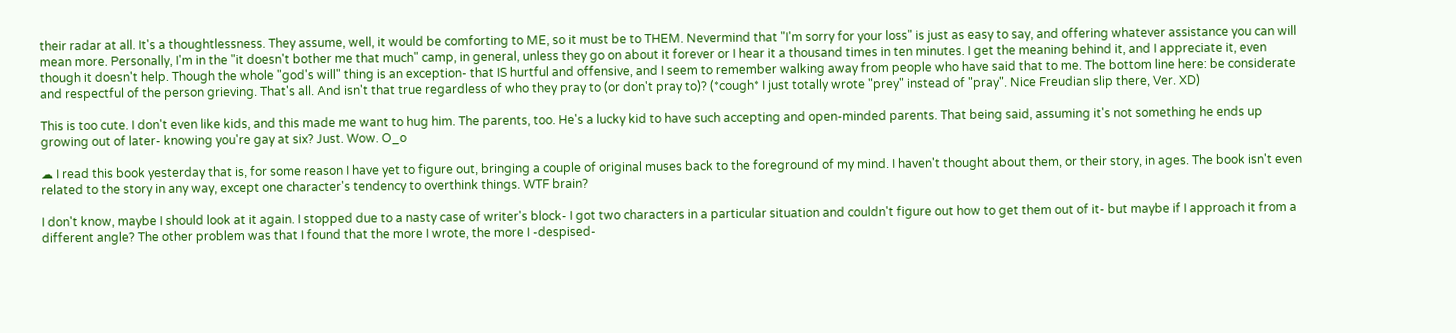their radar at all. It's a thoughtlessness. They assume, well, it would be comforting to ME, so it must be to THEM. Nevermind that "I'm sorry for your loss" is just as easy to say, and offering whatever assistance you can will mean more. Personally, I'm in the "it doesn't bother me that much" camp, in general, unless they go on about it forever or I hear it a thousand times in ten minutes. I get the meaning behind it, and I appreciate it, even though it doesn't help. Though the whole "god's will" thing is an exception- that IS hurtful and offensive, and I seem to remember walking away from people who have said that to me. The bottom line here: be considerate and respectful of the person grieving. That's all. And isn't that true regardless of who they pray to (or don't pray to)? (*cough* I just totally wrote "prey" instead of "pray". Nice Freudian slip there, Ver. XD)

This is too cute. I don't even like kids, and this made me want to hug him. The parents, too. He's a lucky kid to have such accepting and open-minded parents. That being said, assuming it's not something he ends up growing out of later- knowing you're gay at six? Just. Wow. O_o

☁ I read this book yesterday that is, for some reason I have yet to figure out, bringing a couple of original muses back to the foreground of my mind. I haven't thought about them, or their story, in ages. The book isn't even related to the story in any way, except one character's tendency to overthink things. WTF brain?

I don't know, maybe I should look at it again. I stopped due to a nasty case of writer's block- I got two characters in a particular situation and couldn't figure out how to get them out of it- but maybe if I approach it from a different angle? The other problem was that I found that the more I wrote, the more I -despised-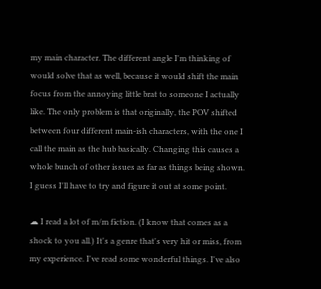my main character. The different angle I'm thinking of would solve that as well, because it would shift the main focus from the annoying little brat to someone I actually like. The only problem is that originally, the POV shifted between four different main-ish characters, with the one I call the main as the hub basically. Changing this causes a whole bunch of other issues as far as things being shown. I guess I'll have to try and figure it out at some point.

☁ I read a lot of m/m fiction. (I know that comes as a shock to you all.) It's a genre that's very hit or miss, from my experience. I've read some wonderful things. I've also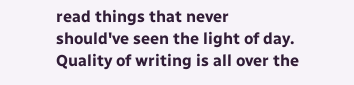read things that never should've seen the light of day. Quality of writing is all over the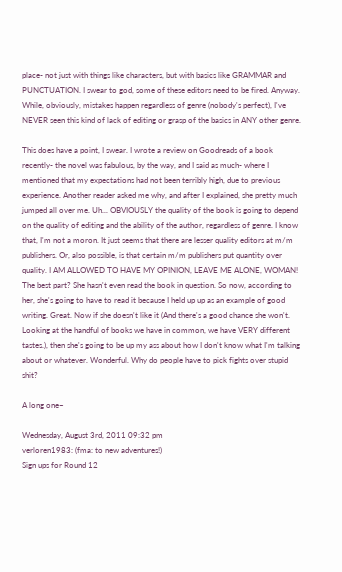place- not just with things like characters, but with basics like GRAMMAR and PUNCTUATION. I swear to god, some of these editors need to be fired. Anyway. While, obviously, mistakes happen regardless of genre (nobody's perfect), I've NEVER seen this kind of lack of editing or grasp of the basics in ANY other genre.

This does have a point, I swear. I wrote a review on Goodreads of a book recently- the novel was fabulous, by the way, and I said as much- where I mentioned that my expectations had not been terribly high, due to previous experience. Another reader asked me why, and after I explained, she pretty much jumped all over me. Uh... OBVIOUSLY the quality of the book is going to depend on the quality of editing and the ability of the author, regardless of genre. I know that, I'm not a moron. It just seems that there are lesser quality editors at m/m publishers. Or, also possible, is that certain m/m publishers put quantity over quality. I AM ALLOWED TO HAVE MY OPINION, LEAVE ME ALONE, WOMAN! The best part? She hasn't even read the book in question. So now, according to her, she's going to have to read it because I held up up as an example of good writing. Great. Now if she doesn't like it (And there's a good chance she won't. Looking at the handful of books we have in common, we have VERY different tastes.), then she's going to be up my ass about how I don't know what I'm talking about or whatever. Wonderful. Why do people have to pick fights over stupid shit?

A long one~

Wednesday, August 3rd, 2011 09:32 pm
verloren1983: (fma: to new adventures!)
Sign ups for Round 12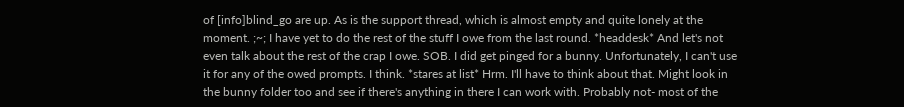of [info]blind_go are up. As is the support thread, which is almost empty and quite lonely at the moment. ;~; I have yet to do the rest of the stuff I owe from the last round. *headdesk* And let's not even talk about the rest of the crap I owe. SOB. I did get pinged for a bunny. Unfortunately, I can't use it for any of the owed prompts. I think. *stares at list* Hrm. I'll have to think about that. Might look in the bunny folder too and see if there's anything in there I can work with. Probably not- most of the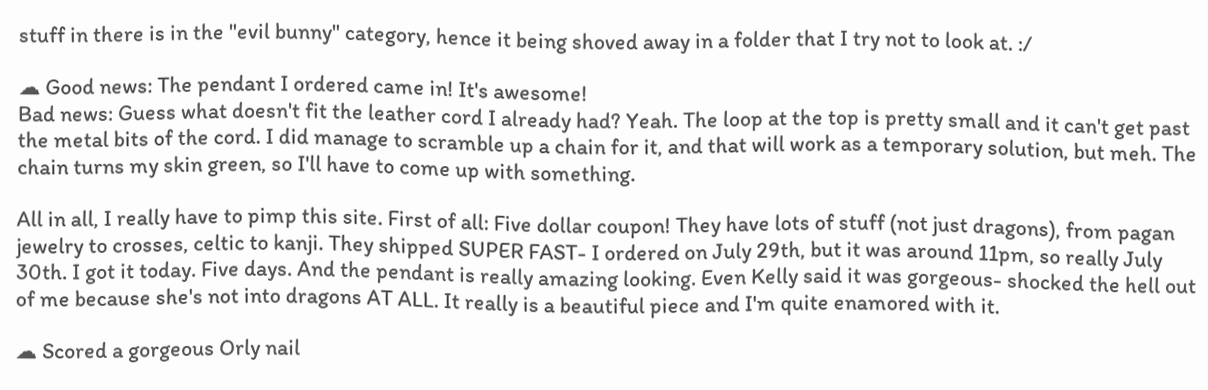stuff in there is in the "evil bunny" category, hence it being shoved away in a folder that I try not to look at. :/

☁ Good news: The pendant I ordered came in! It's awesome!
Bad news: Guess what doesn't fit the leather cord I already had? Yeah. The loop at the top is pretty small and it can't get past the metal bits of the cord. I did manage to scramble up a chain for it, and that will work as a temporary solution, but meh. The chain turns my skin green, so I'll have to come up with something.

All in all, I really have to pimp this site. First of all: Five dollar coupon! They have lots of stuff (not just dragons), from pagan jewelry to crosses, celtic to kanji. They shipped SUPER FAST- I ordered on July 29th, but it was around 11pm, so really July 30th. I got it today. Five days. And the pendant is really amazing looking. Even Kelly said it was gorgeous- shocked the hell out of me because she's not into dragons AT ALL. It really is a beautiful piece and I'm quite enamored with it.

☁ Scored a gorgeous Orly nail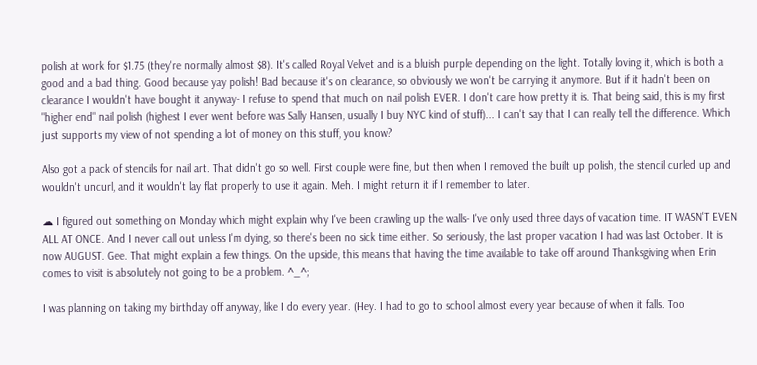polish at work for $1.75 (they're normally almost $8). It's called Royal Velvet and is a bluish purple depending on the light. Totally loving it, which is both a good and a bad thing. Good because yay polish! Bad because it's on clearance, so obviously we won't be carrying it anymore. But if it hadn't been on clearance I wouldn't have bought it anyway- I refuse to spend that much on nail polish EVER. I don't care how pretty it is. That being said, this is my first "higher end" nail polish (highest I ever went before was Sally Hansen, usually I buy NYC kind of stuff)... I can't say that I can really tell the difference. Which just supports my view of not spending a lot of money on this stuff, you know?

Also got a pack of stencils for nail art. That didn't go so well. First couple were fine, but then when I removed the built up polish, the stencil curled up and wouldn't uncurl, and it wouldn't lay flat properly to use it again. Meh. I might return it if I remember to later.

☁ I figured out something on Monday which might explain why I've been crawling up the walls- I've only used three days of vacation time. IT WASN'T EVEN ALL AT ONCE. And I never call out unless I'm dying, so there's been no sick time either. So seriously, the last proper vacation I had was last October. It is now AUGUST. Gee. That might explain a few things. On the upside, this means that having the time available to take off around Thanksgiving when Erin comes to visit is absolutely not going to be a problem. ^_^;

I was planning on taking my birthday off anyway, like I do every year. (Hey. I had to go to school almost every year because of when it falls. Too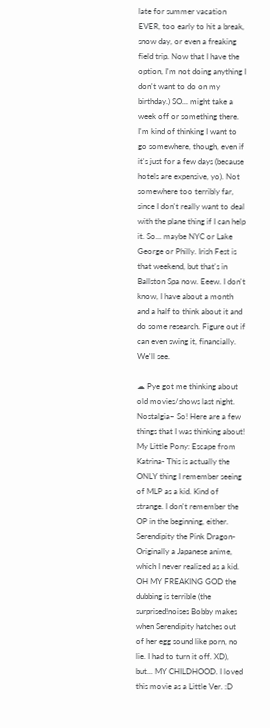late for summer vacation EVER, too early to hit a break, snow day, or even a freaking field trip. Now that I have the option, I'm not doing anything I don't want to do on my birthday.) SO... might take a week off or something there. I'm kind of thinking I want to go somewhere, though, even if it's just for a few days (because hotels are expensive, yo). Not somewhere too terribly far, since I don't really want to deal with the plane thing if I can help it. So... maybe NYC or Lake George or Philly. Irish Fest is that weekend, but that's in Ballston Spa now. Eeew. I don't know, I have about a month and a half to think about it and do some research. Figure out if can even swing it, financially. We'll see.

☁ Pye got me thinking about old movies/shows last night. Nostalgia~ So! Here are a few things that I was thinking about!
My Little Pony: Escape from Katrina- This is actually the ONLY thing I remember seeing of MLP as a kid. Kind of strange. I don't remember the OP in the beginning, either.
Serendipity the Pink Dragon- Originally a Japanese anime, which I never realized as a kid. OH MY FREAKING GOD the dubbing is terrible (the surprised!noises Bobby makes when Serendipity hatches out of her egg sound like porn, no lie. I had to turn it off. XD), but... MY CHILDHOOD. I loved this movie as a Little Ver. :D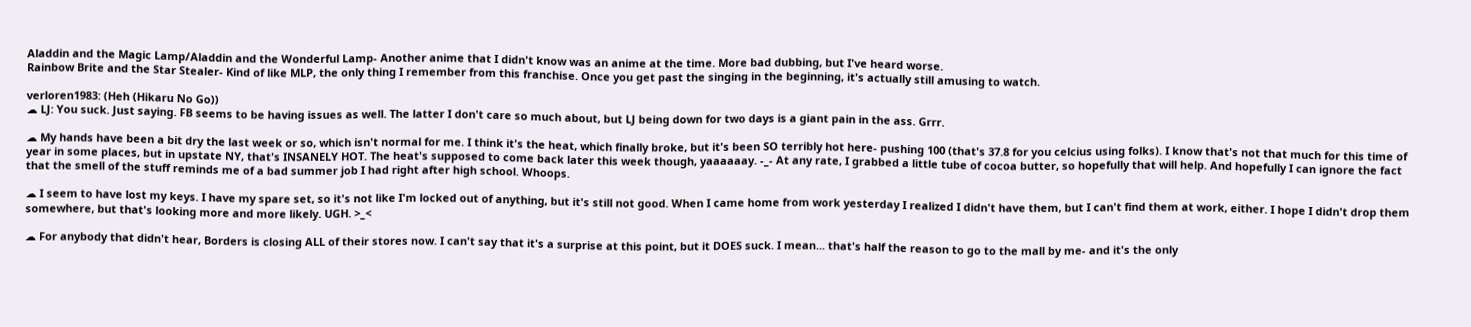Aladdin and the Magic Lamp/Aladdin and the Wonderful Lamp- Another anime that I didn't know was an anime at the time. More bad dubbing, but I've heard worse.
Rainbow Brite and the Star Stealer- Kind of like MLP, the only thing I remember from this franchise. Once you get past the singing in the beginning, it's actually still amusing to watch.

verloren1983: (Heh (Hikaru No Go))
☁ LJ: You suck. Just saying. FB seems to be having issues as well. The latter I don't care so much about, but LJ being down for two days is a giant pain in the ass. Grrr.

☁ My hands have been a bit dry the last week or so, which isn't normal for me. I think it's the heat, which finally broke, but it's been SO terribly hot here- pushing 100 (that's 37.8 for you celcius using folks). I know that's not that much for this time of year in some places, but in upstate NY, that's INSANELY HOT. The heat's supposed to come back later this week though, yaaaaaay. -_- At any rate, I grabbed a little tube of cocoa butter, so hopefully that will help. And hopefully I can ignore the fact that the smell of the stuff reminds me of a bad summer job I had right after high school. Whoops.

☁ I seem to have lost my keys. I have my spare set, so it's not like I'm locked out of anything, but it's still not good. When I came home from work yesterday I realized I didn't have them, but I can't find them at work, either. I hope I didn't drop them somewhere, but that's looking more and more likely. UGH. >_<

☁ For anybody that didn't hear, Borders is closing ALL of their stores now. I can't say that it's a surprise at this point, but it DOES suck. I mean... that's half the reason to go to the mall by me- and it's the only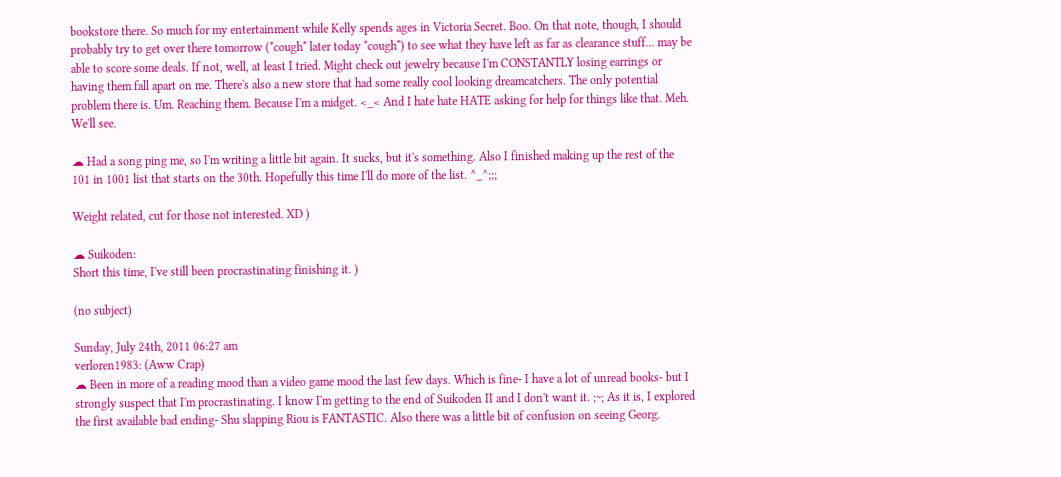bookstore there. So much for my entertainment while Kelly spends ages in Victoria Secret. Boo. On that note, though, I should probably try to get over there tomorrow (*cough* later today *cough*) to see what they have left as far as clearance stuff... may be able to score some deals. If not, well, at least I tried. Might check out jewelry because I'm CONSTANTLY losing earrings or having them fall apart on me. There's also a new store that had some really cool looking dreamcatchers. The only potential problem there is. Um. Reaching them. Because I'm a midget. <_< And I hate hate HATE asking for help for things like that. Meh. We'll see.

☁ Had a song ping me, so I'm writing a little bit again. It sucks, but it's something. Also I finished making up the rest of the 101 in 1001 list that starts on the 30th. Hopefully this time I'll do more of the list. ^_^;;;

Weight related, cut for those not interested. XD )

☁ Suikoden:
Short this time, I've still been procrastinating finishing it. )

(no subject)

Sunday, July 24th, 2011 06:27 am
verloren1983: (Aww Crap)
☁ Been in more of a reading mood than a video game mood the last few days. Which is fine- I have a lot of unread books- but I strongly suspect that I'm procrastinating. I know I'm getting to the end of Suikoden II and I don't want it. ;~; As it is, I explored the first available bad ending- Shu slapping Riou is FANTASTIC. Also there was a little bit of confusion on seeing Georg.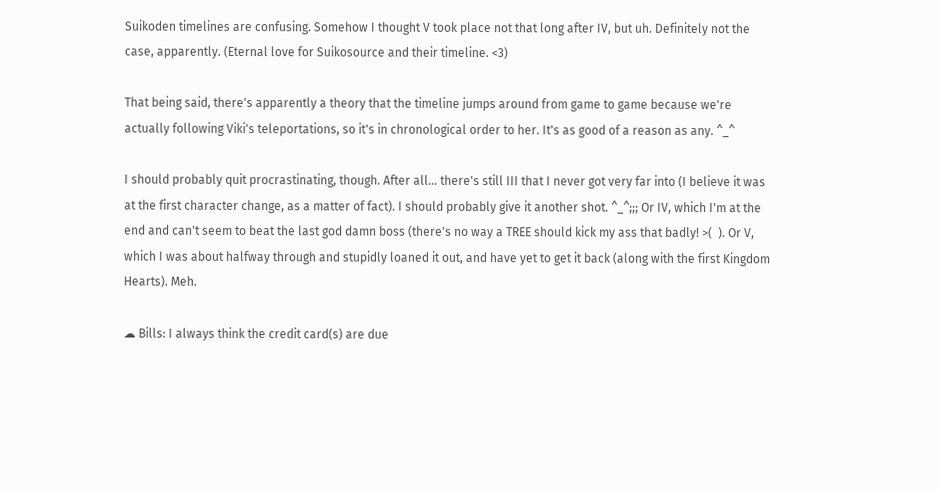Suikoden timelines are confusing. Somehow I thought V took place not that long after IV, but uh. Definitely not the case, apparently. (Eternal love for Suikosource and their timeline. <3)

That being said, there's apparently a theory that the timeline jumps around from game to game because we're actually following Viki's teleportations, so it's in chronological order to her. It's as good of a reason as any. ^_^

I should probably quit procrastinating, though. After all... there's still III that I never got very far into (I believe it was at the first character change, as a matter of fact). I should probably give it another shot. ^_^;;; Or IV, which I'm at the end and can't seem to beat the last god damn boss (there's no way a TREE should kick my ass that badly! >(  ). Or V, which I was about halfway through and stupidly loaned it out, and have yet to get it back (along with the first Kingdom Hearts). Meh.

☁ Bills: I always think the credit card(s) are due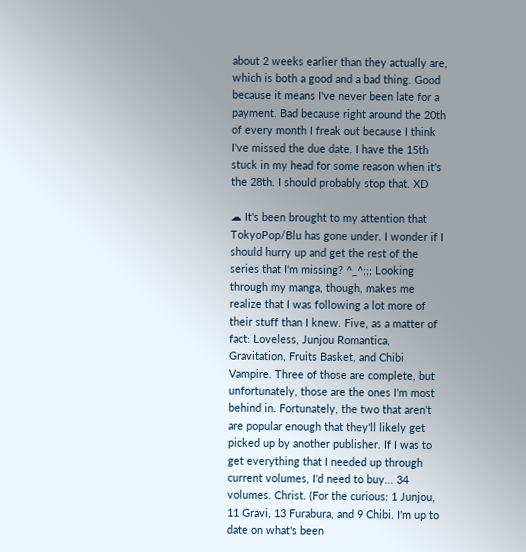about 2 weeks earlier than they actually are, which is both a good and a bad thing. Good because it means I've never been late for a payment. Bad because right around the 20th of every month I freak out because I think I've missed the due date. I have the 15th stuck in my head for some reason when it's the 28th. I should probably stop that. XD

☁ It's been brought to my attention that TokyoPop/Blu has gone under. I wonder if I should hurry up and get the rest of the series that I'm missing? ^_^;;; Looking through my manga, though, makes me realize that I was following a lot more of their stuff than I knew. Five, as a matter of fact: Loveless, Junjou Romantica, Gravitation, Fruits Basket, and Chibi Vampire. Three of those are complete, but unfortunately, those are the ones I'm most behind in. Fortunately, the two that aren't are popular enough that they'll likely get picked up by another publisher. If I was to get everything that I needed up through current volumes, I'd need to buy... 34 volumes. Christ. (For the curious: 1 Junjou, 11 Gravi, 13 Furabura, and 9 Chibi. I'm up to date on what's been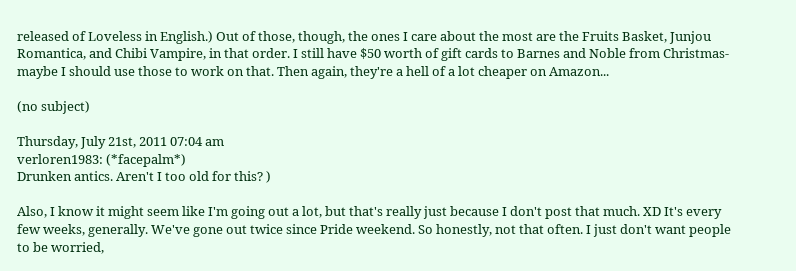released of Loveless in English.) Out of those, though, the ones I care about the most are the Fruits Basket, Junjou Romantica, and Chibi Vampire, in that order. I still have $50 worth of gift cards to Barnes and Noble from Christmas- maybe I should use those to work on that. Then again, they're a hell of a lot cheaper on Amazon...

(no subject)

Thursday, July 21st, 2011 07:04 am
verloren1983: (*facepalm*)
Drunken antics. Aren't I too old for this? )

Also, I know it might seem like I'm going out a lot, but that's really just because I don't post that much. XD It's every few weeks, generally. We've gone out twice since Pride weekend. So honestly, not that often. I just don't want people to be worried,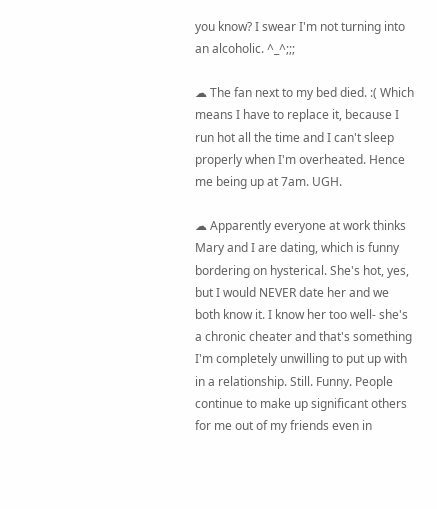you know? I swear I'm not turning into an alcoholic. ^_^;;;

☁ The fan next to my bed died. :( Which means I have to replace it, because I run hot all the time and I can't sleep properly when I'm overheated. Hence me being up at 7am. UGH.

☁ Apparently everyone at work thinks Mary and I are dating, which is funny bordering on hysterical. She's hot, yes, but I would NEVER date her and we both know it. I know her too well- she's a chronic cheater and that's something I'm completely unwilling to put up with in a relationship. Still. Funny. People continue to make up significant others for me out of my friends even in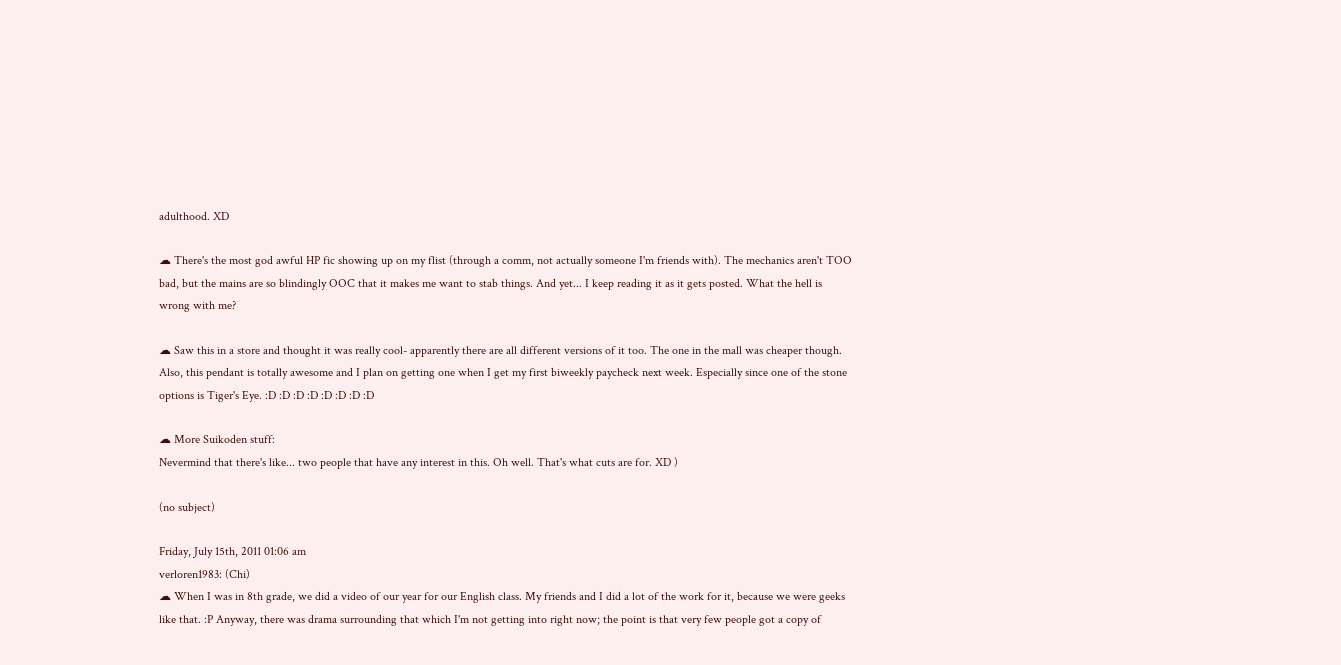adulthood. XD

☁ There's the most god awful HP fic showing up on my flist (through a comm, not actually someone I'm friends with). The mechanics aren't TOO bad, but the mains are so blindingly OOC that it makes me want to stab things. And yet... I keep reading it as it gets posted. What the hell is wrong with me?

☁ Saw this in a store and thought it was really cool- apparently there are all different versions of it too. The one in the mall was cheaper though. Also, this pendant is totally awesome and I plan on getting one when I get my first biweekly paycheck next week. Especially since one of the stone options is Tiger's Eye. :D :D :D :D :D :D :D :D

☁ More Suikoden stuff:
Nevermind that there's like... two people that have any interest in this. Oh well. That's what cuts are for. XD )

(no subject)

Friday, July 15th, 2011 01:06 am
verloren1983: (Chi)
☁ When I was in 8th grade, we did a video of our year for our English class. My friends and I did a lot of the work for it, because we were geeks like that. :P Anyway, there was drama surrounding that which I'm not getting into right now; the point is that very few people got a copy of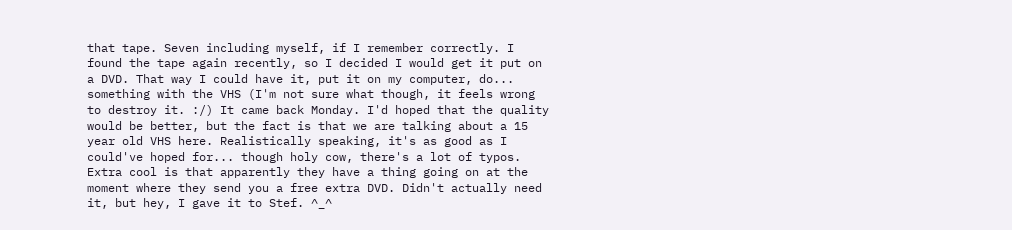that tape. Seven including myself, if I remember correctly. I found the tape again recently, so I decided I would get it put on a DVD. That way I could have it, put it on my computer, do... something with the VHS (I'm not sure what though, it feels wrong to destroy it. :/) It came back Monday. I'd hoped that the quality would be better, but the fact is that we are talking about a 15 year old VHS here. Realistically speaking, it's as good as I could've hoped for... though holy cow, there's a lot of typos. Extra cool is that apparently they have a thing going on at the moment where they send you a free extra DVD. Didn't actually need it, but hey, I gave it to Stef. ^_^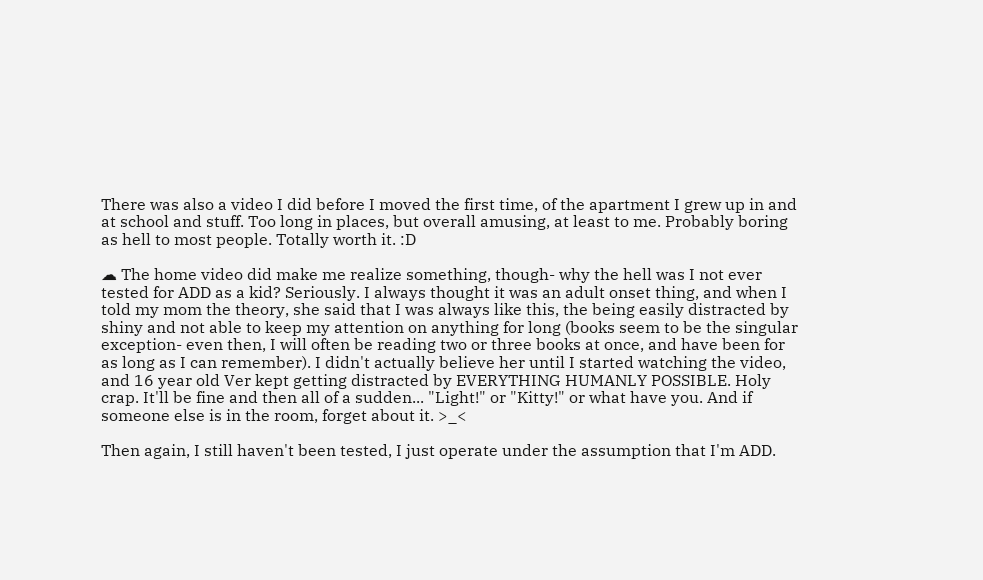There was also a video I did before I moved the first time, of the apartment I grew up in and at school and stuff. Too long in places, but overall amusing, at least to me. Probably boring as hell to most people. Totally worth it. :D

☁ The home video did make me realize something, though- why the hell was I not ever tested for ADD as a kid? Seriously. I always thought it was an adult onset thing, and when I told my mom the theory, she said that I was always like this, the being easily distracted by shiny and not able to keep my attention on anything for long (books seem to be the singular exception- even then, I will often be reading two or three books at once, and have been for as long as I can remember). I didn't actually believe her until I started watching the video, and 16 year old Ver kept getting distracted by EVERYTHING HUMANLY POSSIBLE. Holy crap. It'll be fine and then all of a sudden... "Light!" or "Kitty!" or what have you. And if someone else is in the room, forget about it. >_<

Then again, I still haven't been tested, I just operate under the assumption that I'm ADD.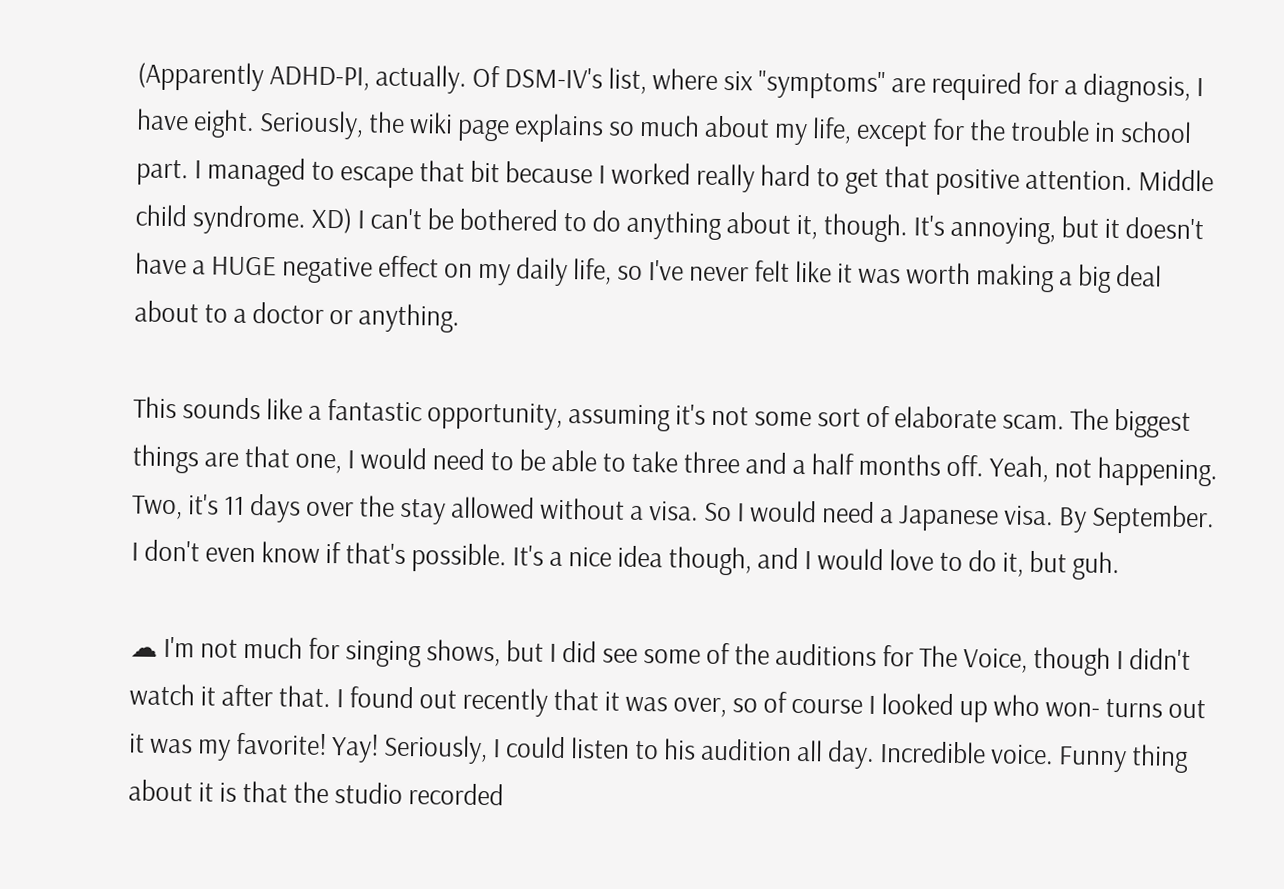(Apparently ADHD-PI, actually. Of DSM-IV's list, where six "symptoms" are required for a diagnosis, I have eight. Seriously, the wiki page explains so much about my life, except for the trouble in school part. I managed to escape that bit because I worked really hard to get that positive attention. Middle child syndrome. XD) I can't be bothered to do anything about it, though. It's annoying, but it doesn't have a HUGE negative effect on my daily life, so I've never felt like it was worth making a big deal about to a doctor or anything.

This sounds like a fantastic opportunity, assuming it's not some sort of elaborate scam. The biggest things are that one, I would need to be able to take three and a half months off. Yeah, not happening. Two, it's 11 days over the stay allowed without a visa. So I would need a Japanese visa. By September. I don't even know if that's possible. It's a nice idea though, and I would love to do it, but guh.

☁ I'm not much for singing shows, but I did see some of the auditions for The Voice, though I didn't watch it after that. I found out recently that it was over, so of course I looked up who won- turns out it was my favorite! Yay! Seriously, I could listen to his audition all day. Incredible voice. Funny thing about it is that the studio recorded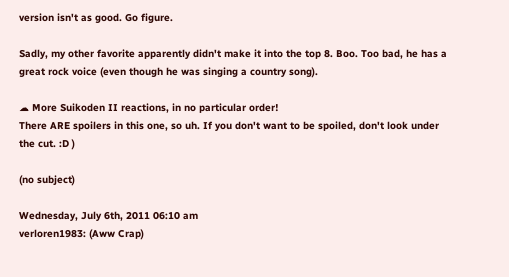version isn't as good. Go figure.

Sadly, my other favorite apparently didn't make it into the top 8. Boo. Too bad, he has a great rock voice (even though he was singing a country song).

☁ More Suikoden II reactions, in no particular order!
There ARE spoilers in this one, so uh. If you don't want to be spoiled, don't look under the cut. :D )

(no subject)

Wednesday, July 6th, 2011 06:10 am
verloren1983: (Aww Crap)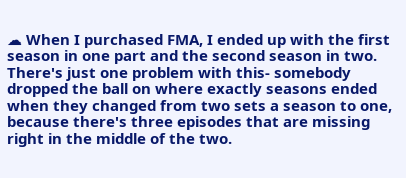☁ When I purchased FMA, I ended up with the first season in one part and the second season in two. There's just one problem with this- somebody dropped the ball on where exactly seasons ended when they changed from two sets a season to one, because there's three episodes that are missing right in the middle of the two.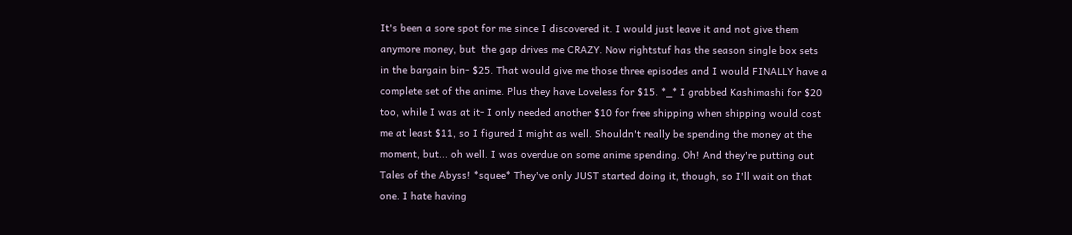It's been a sore spot for me since I discovered it. I would just leave it and not give them anymore money, but  the gap drives me CRAZY. Now rightstuf has the season single box sets in the bargain bin- $25. That would give me those three episodes and I would FINALLY have a complete set of the anime. Plus they have Loveless for $15. *_* I grabbed Kashimashi for $20 too, while I was at it- I only needed another $10 for free shipping when shipping would cost me at least $11, so I figured I might as well. Shouldn't really be spending the money at the moment, but... oh well. I was overdue on some anime spending. Oh! And they're putting out Tales of the Abyss! *squee* They've only JUST started doing it, though, so I'll wait on that one. I hate having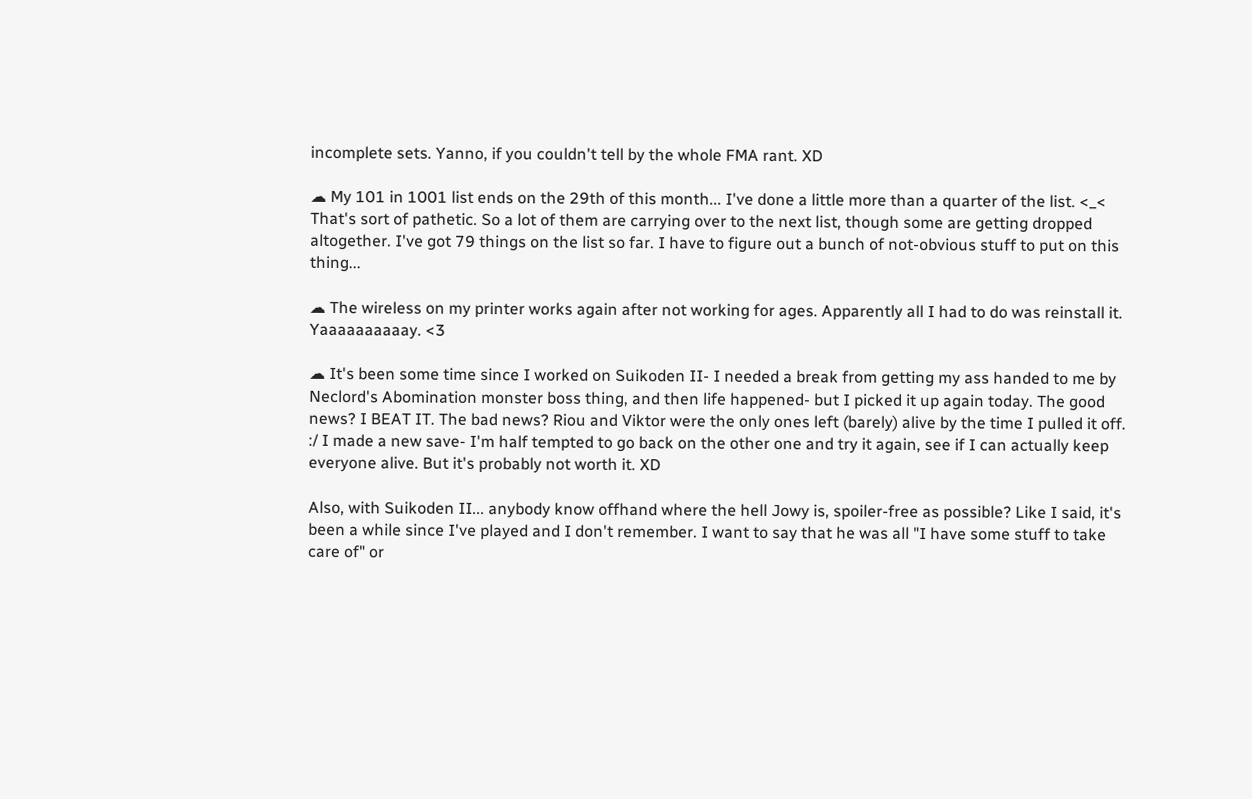incomplete sets. Yanno, if you couldn't tell by the whole FMA rant. XD

☁ My 101 in 1001 list ends on the 29th of this month... I've done a little more than a quarter of the list. <_< That's sort of pathetic. So a lot of them are carrying over to the next list, though some are getting dropped altogether. I've got 79 things on the list so far. I have to figure out a bunch of not-obvious stuff to put on this thing...

☁ The wireless on my printer works again after not working for ages. Apparently all I had to do was reinstall it. Yaaaaaaaaaay. <3

☁ It's been some time since I worked on Suikoden II- I needed a break from getting my ass handed to me by Neclord's Abomination monster boss thing, and then life happened- but I picked it up again today. The good news? I BEAT IT. The bad news? Riou and Viktor were the only ones left (barely) alive by the time I pulled it off. :/ I made a new save- I'm half tempted to go back on the other one and try it again, see if I can actually keep everyone alive. But it's probably not worth it. XD

Also, with Suikoden II... anybody know offhand where the hell Jowy is, spoiler-free as possible? Like I said, it's been a while since I've played and I don't remember. I want to say that he was all "I have some stuff to take care of" or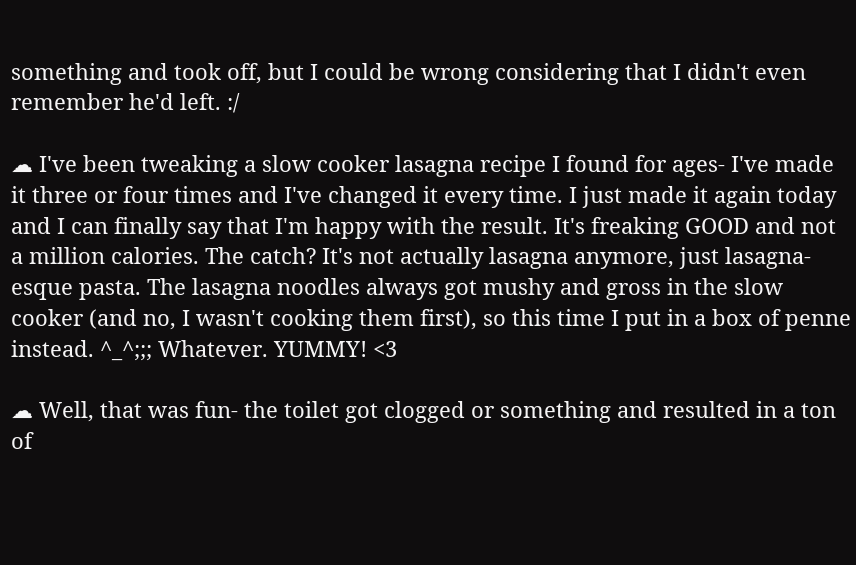something and took off, but I could be wrong considering that I didn't even remember he'd left. :/

☁ I've been tweaking a slow cooker lasagna recipe I found for ages- I've made it three or four times and I've changed it every time. I just made it again today and I can finally say that I'm happy with the result. It's freaking GOOD and not a million calories. The catch? It's not actually lasagna anymore, just lasagna-esque pasta. The lasagna noodles always got mushy and gross in the slow cooker (and no, I wasn't cooking them first), so this time I put in a box of penne instead. ^_^;;; Whatever. YUMMY! <3

☁ Well, that was fun- the toilet got clogged or something and resulted in a ton of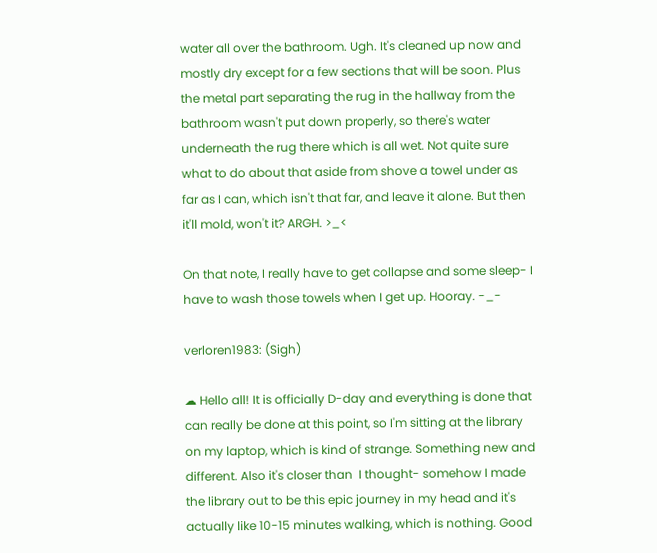water all over the bathroom. Ugh. It's cleaned up now and mostly dry except for a few sections that will be soon. Plus the metal part separating the rug in the hallway from the bathroom wasn't put down properly, so there's water underneath the rug there which is all wet. Not quite sure what to do about that aside from shove a towel under as far as I can, which isn't that far, and leave it alone. But then it'll mold, won't it? ARGH. >_<

On that note, I really have to get collapse and some sleep- I have to wash those towels when I get up. Hooray. -_-

verloren1983: (Sigh)

☁ Hello all! It is officially D-day and everything is done that can really be done at this point, so I'm sitting at the library on my laptop, which is kind of strange. Something new and different. Also it's closer than  I thought- somehow I made the library out to be this epic journey in my head and it's actually like 10-15 minutes walking, which is nothing. Good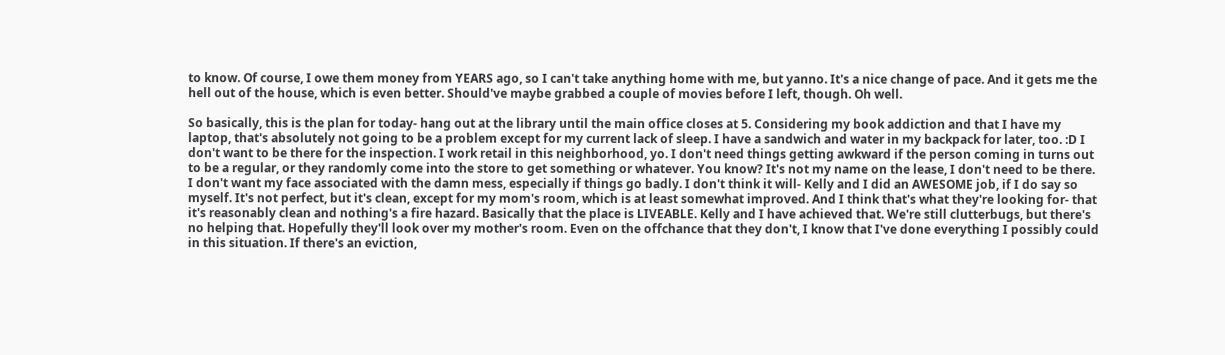to know. Of course, I owe them money from YEARS ago, so I can't take anything home with me, but yanno. It's a nice change of pace. And it gets me the hell out of the house, which is even better. Should've maybe grabbed a couple of movies before I left, though. Oh well.

So basically, this is the plan for today- hang out at the library until the main office closes at 5. Considering my book addiction and that I have my laptop, that's absolutely not going to be a problem except for my current lack of sleep. I have a sandwich and water in my backpack for later, too. :D I don't want to be there for the inspection. I work retail in this neighborhood, yo. I don't need things getting awkward if the person coming in turns out to be a regular, or they randomly come into the store to get something or whatever. You know? It's not my name on the lease, I don't need to be there. I don't want my face associated with the damn mess, especially if things go badly. I don't think it will- Kelly and I did an AWESOME job, if I do say so myself. It's not perfect, but it's clean, except for my mom's room, which is at least somewhat improved. And I think that's what they're looking for- that it's reasonably clean and nothing's a fire hazard. Basically that the place is LIVEABLE. Kelly and I have achieved that. We're still clutterbugs, but there's no helping that. Hopefully they'll look over my mother's room. Even on the offchance that they don't, I know that I've done everything I possibly could in this situation. If there's an eviction,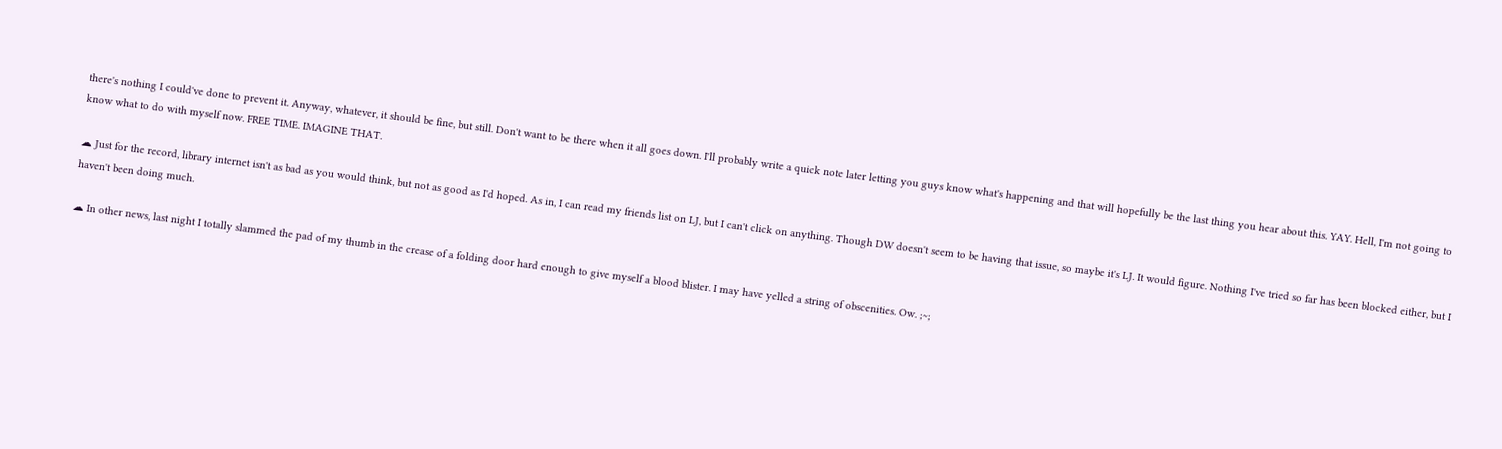there's nothing I could've done to prevent it. Anyway, whatever, it should be fine, but still. Don't want to be there when it all goes down. I'll probably write a quick note later letting you guys know what's happening and that will hopefully be the last thing you hear about this. YAY. Hell, I'm not going to know what to do with myself now. FREE TIME. IMAGINE THAT.

☁ Just for the record, library internet isn't as bad as you would think, but not as good as I'd hoped. As in, I can read my friends list on LJ, but I can't click on anything. Though DW doesn't seem to be having that issue, so maybe it's LJ. It would figure. Nothing I've tried so far has been blocked either, but I haven't been doing much.

☁ In other news, last night I totally slammed the pad of my thumb in the crease of a folding door hard enough to give myself a blood blister. I may have yelled a string of obscenities. Ow. ;~;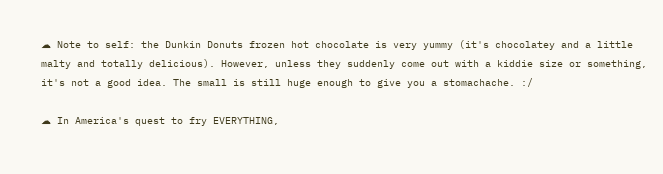☁ Note to self: the Dunkin Donuts frozen hot chocolate is very yummy (it's chocolatey and a little malty and totally delicious). However, unless they suddenly come out with a kiddie size or something, it's not a good idea. The small is still huge enough to give you a stomachache. :/

☁ In America's quest to fry EVERYTHING,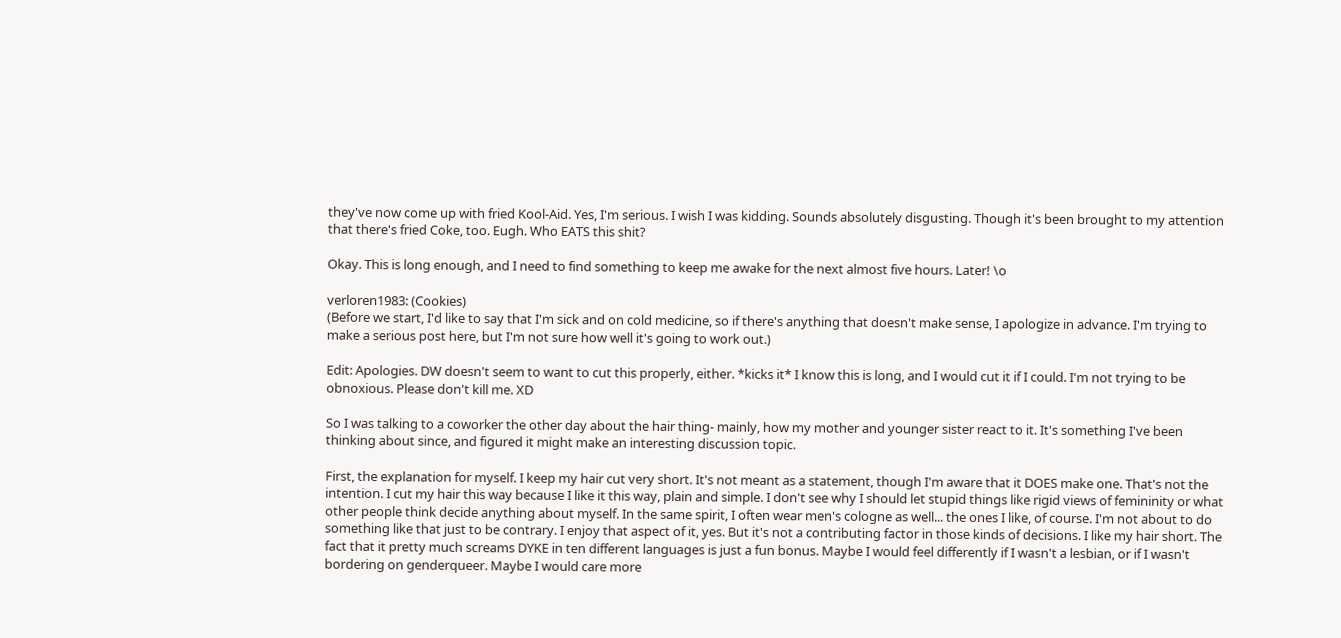they've now come up with fried Kool-Aid. Yes, I'm serious. I wish I was kidding. Sounds absolutely disgusting. Though it's been brought to my attention that there's fried Coke, too. Eugh. Who EATS this shit?

Okay. This is long enough, and I need to find something to keep me awake for the next almost five hours. Later! \o

verloren1983: (Cookies)
(Before we start, I'd like to say that I'm sick and on cold medicine, so if there's anything that doesn't make sense, I apologize in advance. I'm trying to make a serious post here, but I'm not sure how well it's going to work out.)

Edit: Apologies. DW doesn't seem to want to cut this properly, either. *kicks it* I know this is long, and I would cut it if I could. I'm not trying to be obnoxious. Please don't kill me. XD

So I was talking to a coworker the other day about the hair thing- mainly, how my mother and younger sister react to it. It's something I've been thinking about since, and figured it might make an interesting discussion topic.

First, the explanation for myself. I keep my hair cut very short. It's not meant as a statement, though I'm aware that it DOES make one. That's not the intention. I cut my hair this way because I like it this way, plain and simple. I don't see why I should let stupid things like rigid views of femininity or what other people think decide anything about myself. In the same spirit, I often wear men's cologne as well... the ones I like, of course. I'm not about to do something like that just to be contrary. I enjoy that aspect of it, yes. But it's not a contributing factor in those kinds of decisions. I like my hair short. The fact that it pretty much screams DYKE in ten different languages is just a fun bonus. Maybe I would feel differently if I wasn't a lesbian, or if I wasn't bordering on genderqueer. Maybe I would care more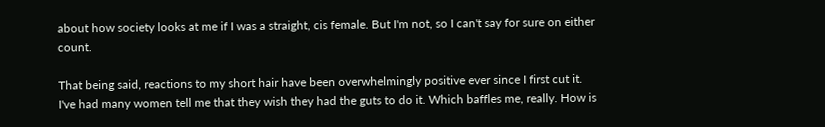about how society looks at me if I was a straight, cis female. But I'm not, so I can't say for sure on either count.

That being said, reactions to my short hair have been overwhelmingly positive ever since I first cut it. I've had many women tell me that they wish they had the guts to do it. Which baffles me, really. How is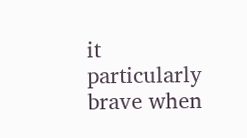it particularly brave when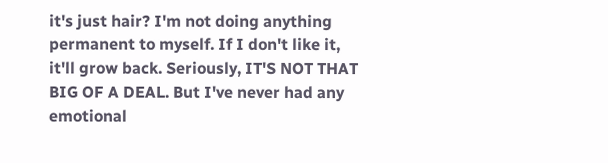it's just hair? I'm not doing anything permanent to myself. If I don't like it, it'll grow back. Seriously, IT'S NOT THAT BIG OF A DEAL. But I've never had any emotional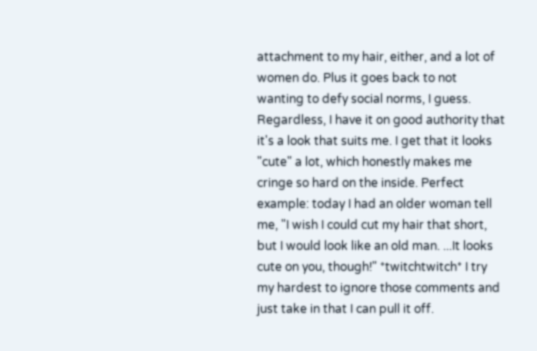attachment to my hair, either, and a lot of women do. Plus it goes back to not wanting to defy social norms, I guess. Regardless, I have it on good authority that it's a look that suits me. I get that it looks "cute" a lot, which honestly makes me cringe so hard on the inside. Perfect example: today I had an older woman tell me, "I wish I could cut my hair that short, but I would look like an old man. ...It looks cute on you, though!" *twitchtwitch* I try my hardest to ignore those comments and just take in that I can pull it off.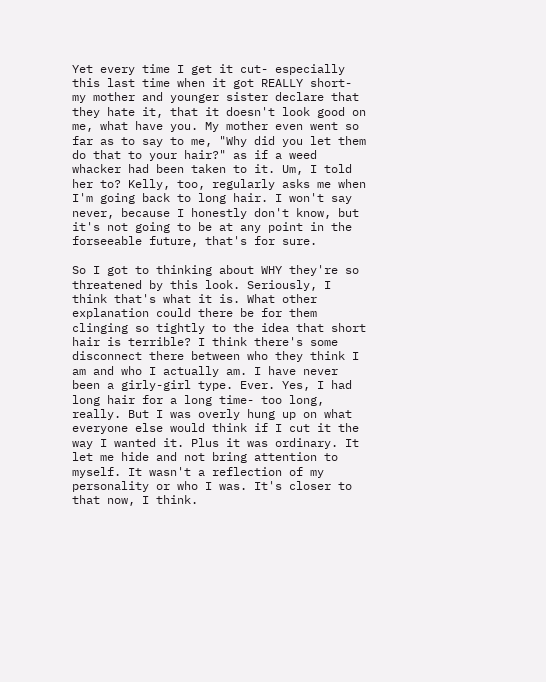Yet every time I get it cut- especially this last time when it got REALLY short- my mother and younger sister declare that they hate it, that it doesn't look good on me, what have you. My mother even went so far as to say to me, "Why did you let them do that to your hair?" as if a weed whacker had been taken to it. Um, I told her to? Kelly, too, regularly asks me when I'm going back to long hair. I won't say never, because I honestly don't know, but it's not going to be at any point in the forseeable future, that's for sure.

So I got to thinking about WHY they're so threatened by this look. Seriously, I think that's what it is. What other explanation could there be for them clinging so tightly to the idea that short hair is terrible? I think there's some disconnect there between who they think I am and who I actually am. I have never been a girly-girl type. Ever. Yes, I had long hair for a long time- too long, really. But I was overly hung up on what everyone else would think if I cut it the way I wanted it. Plus it was ordinary. It let me hide and not bring attention to myself. It wasn't a reflection of my personality or who I was. It's closer to that now, I think.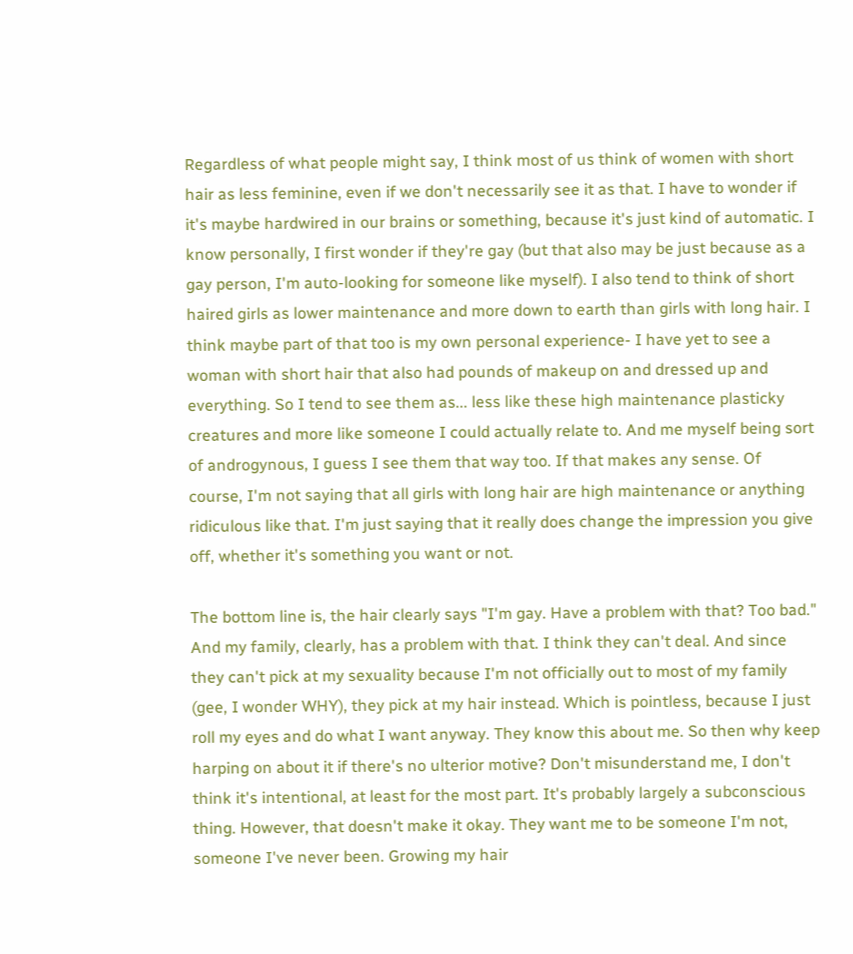Regardless of what people might say, I think most of us think of women with short hair as less feminine, even if we don't necessarily see it as that. I have to wonder if it's maybe hardwired in our brains or something, because it's just kind of automatic. I know personally, I first wonder if they're gay (but that also may be just because as a gay person, I'm auto-looking for someone like myself). I also tend to think of short haired girls as lower maintenance and more down to earth than girls with long hair. I think maybe part of that too is my own personal experience- I have yet to see a woman with short hair that also had pounds of makeup on and dressed up and everything. So I tend to see them as... less like these high maintenance plasticky creatures and more like someone I could actually relate to. And me myself being sort of androgynous, I guess I see them that way too. If that makes any sense. Of course, I'm not saying that all girls with long hair are high maintenance or anything ridiculous like that. I'm just saying that it really does change the impression you give off, whether it's something you want or not.

The bottom line is, the hair clearly says "I'm gay. Have a problem with that? Too bad." And my family, clearly, has a problem with that. I think they can't deal. And since they can't pick at my sexuality because I'm not officially out to most of my family (gee, I wonder WHY), they pick at my hair instead. Which is pointless, because I just roll my eyes and do what I want anyway. They know this about me. So then why keep harping on about it if there's no ulterior motive? Don't misunderstand me, I don't think it's intentional, at least for the most part. It's probably largely a subconscious thing. However, that doesn't make it okay. They want me to be someone I'm not, someone I've never been. Growing my hair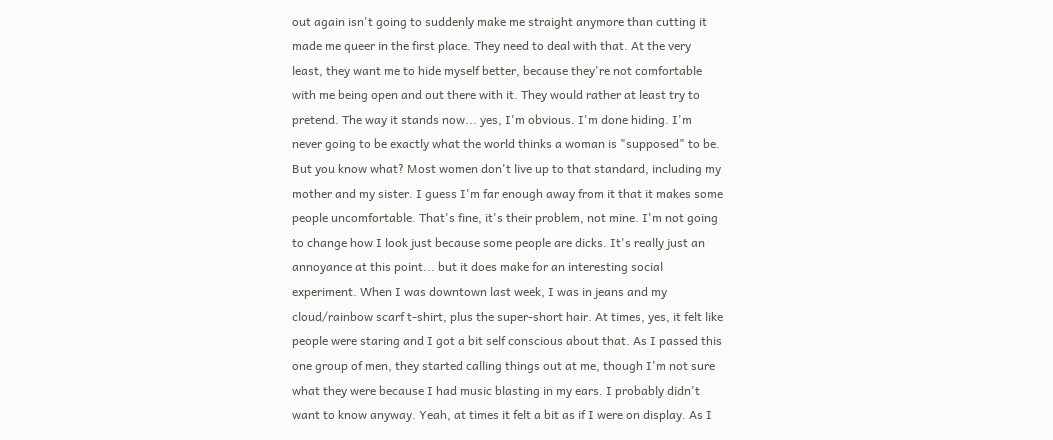out again isn't going to suddenly make me straight anymore than cutting it made me queer in the first place. They need to deal with that. At the very least, they want me to hide myself better, because they're not comfortable with me being open and out there with it. They would rather at least try to pretend. The way it stands now... yes, I'm obvious. I'm done hiding. I'm never going to be exactly what the world thinks a woman is "supposed" to be. But you know what? Most women don't live up to that standard, including my mother and my sister. I guess I'm far enough away from it that it makes some people uncomfortable. That's fine, it's their problem, not mine. I'm not going to change how I look just because some people are dicks. It's really just an annoyance at this point... but it does make for an interesting social experiment. When I was downtown last week, I was in jeans and my cloud/rainbow scarf t-shirt, plus the super-short hair. At times, yes, it felt like people were staring and I got a bit self conscious about that. As I passed this one group of men, they started calling things out at me, though I'm not sure what they were because I had music blasting in my ears. I probably didn't want to know anyway. Yeah, at times it felt a bit as if I were on display. As I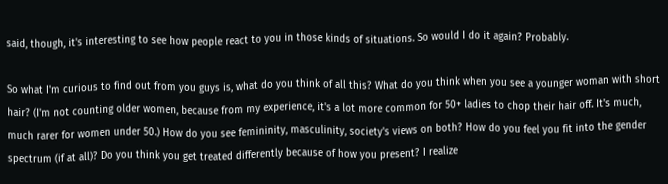said, though, it's interesting to see how people react to you in those kinds of situations. So would I do it again? Probably.

So what I'm curious to find out from you guys is, what do you think of all this? What do you think when you see a younger woman with short hair? (I'm not counting older women, because from my experience, it's a lot more common for 50+ ladies to chop their hair off. It's much, much rarer for women under 50.) How do you see femininity, masculinity, society's views on both? How do you feel you fit into the gender spectrum (if at all)? Do you think you get treated differently because of how you present? I realize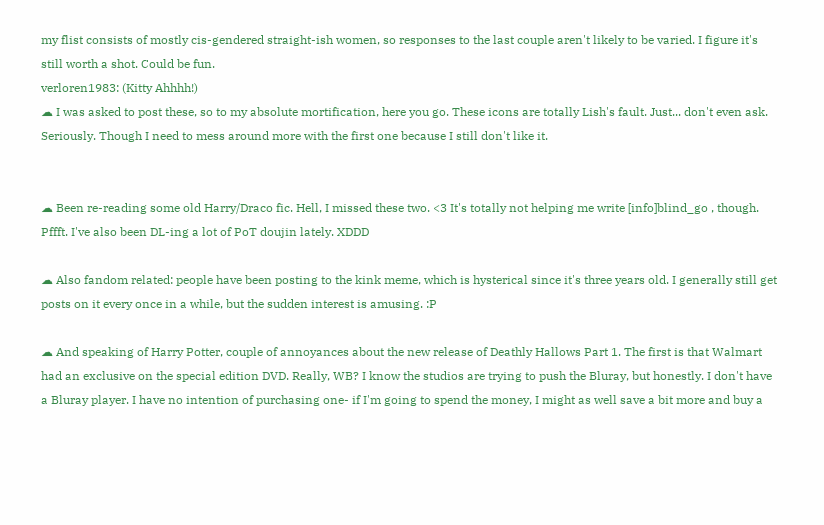my flist consists of mostly cis-gendered straight-ish women, so responses to the last couple aren't likely to be varied. I figure it's still worth a shot. Could be fun.
verloren1983: (Kitty Ahhhh!)
☁ I was asked to post these, so to my absolute mortification, here you go. These icons are totally Lish's fault. Just... don't even ask. Seriously. Though I need to mess around more with the first one because I still don't like it.


☁ Been re-reading some old Harry/Draco fic. Hell, I missed these two. <3 It's totally not helping me write [info]blind_go , though. Pffft. I've also been DL-ing a lot of PoT doujin lately. XDDD

☁ Also fandom related: people have been posting to the kink meme, which is hysterical since it's three years old. I generally still get posts on it every once in a while, but the sudden interest is amusing. :P

☁ And speaking of Harry Potter, couple of annoyances about the new release of Deathly Hallows Part 1. The first is that Walmart had an exclusive on the special edition DVD. Really, WB? I know the studios are trying to push the Bluray, but honestly. I don't have a Bluray player. I have no intention of purchasing one- if I'm going to spend the money, I might as well save a bit more and buy a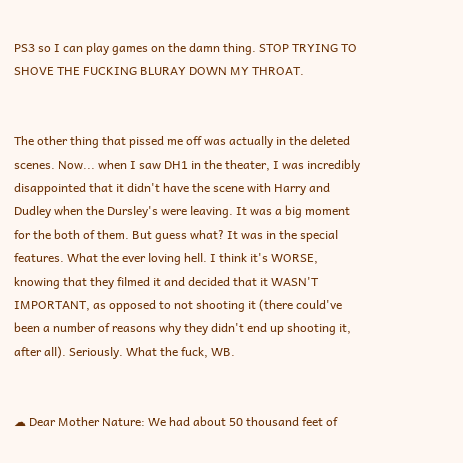PS3 so I can play games on the damn thing. STOP TRYING TO SHOVE THE FUCKING BLURAY DOWN MY THROAT.


The other thing that pissed me off was actually in the deleted scenes. Now... when I saw DH1 in the theater, I was incredibly disappointed that it didn't have the scene with Harry and Dudley when the Dursley's were leaving. It was a big moment for the both of them. But guess what? It was in the special features. What the ever loving hell. I think it's WORSE, knowing that they filmed it and decided that it WASN'T IMPORTANT, as opposed to not shooting it (there could've been a number of reasons why they didn't end up shooting it, after all). Seriously. What the fuck, WB.


☁ Dear Mother Nature: We had about 50 thousand feet of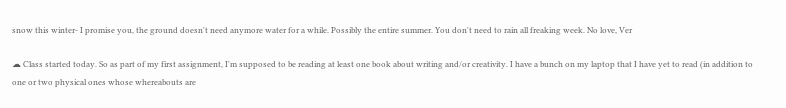snow this winter- I promise you, the ground doesn't need anymore water for a while. Possibly the entire summer. You don't need to rain all freaking week. No love, Ver

☁ Class started today. So as part of my first assignment, I'm supposed to be reading at least one book about writing and/or creativity. I have a bunch on my laptop that I have yet to read (in addition to one or two physical ones whose whereabouts are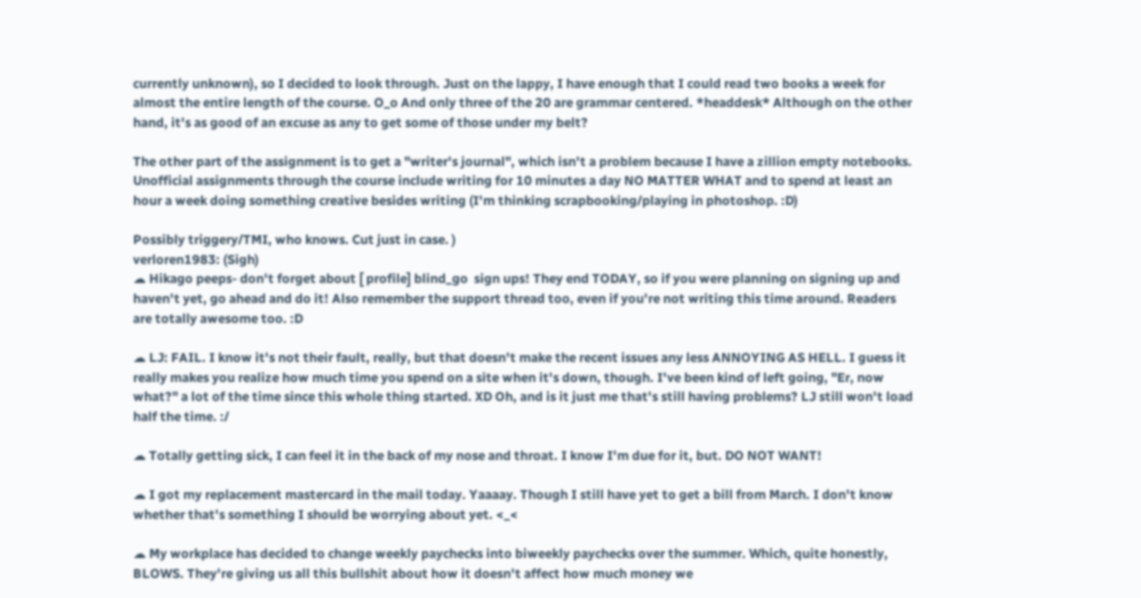currently unknown), so I decided to look through. Just on the lappy, I have enough that I could read two books a week for almost the entire length of the course. O_o And only three of the 20 are grammar centered. *headdesk* Although on the other hand, it's as good of an excuse as any to get some of those under my belt?

The other part of the assignment is to get a "writer's journal", which isn't a problem because I have a zillion empty notebooks. Unofficial assignments through the course include writing for 10 minutes a day NO MATTER WHAT and to spend at least an hour a week doing something creative besides writing (I'm thinking scrapbooking/playing in photoshop. :D)

Possibly triggery/TMI, who knows. Cut just in case. )
verloren1983: (Sigh)
☁ Hikago peeps- don't forget about [ profile] blind_go  sign ups! They end TODAY, so if you were planning on signing up and haven't yet, go ahead and do it! Also remember the support thread too, even if you're not writing this time around. Readers are totally awesome too. :D

☁ LJ: FAIL. I know it's not their fault, really, but that doesn't make the recent issues any less ANNOYING AS HELL. I guess it really makes you realize how much time you spend on a site when it's down, though. I've been kind of left going, "Er, now what?" a lot of the time since this whole thing started. XD Oh, and is it just me that's still having problems? LJ still won't load half the time. :/

☁ Totally getting sick, I can feel it in the back of my nose and throat. I know I'm due for it, but. DO NOT WANT!

☁ I got my replacement mastercard in the mail today. Yaaaay. Though I still have yet to get a bill from March. I don't know whether that's something I should be worrying about yet. <_<

☁ My workplace has decided to change weekly paychecks into biweekly paychecks over the summer. Which, quite honestly, BLOWS. They're giving us all this bullshit about how it doesn't affect how much money we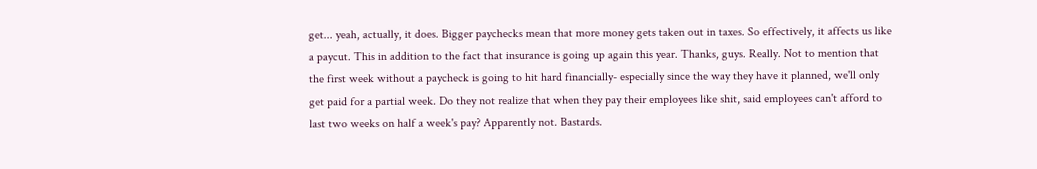get... yeah, actually, it does. Bigger paychecks mean that more money gets taken out in taxes. So effectively, it affects us like a paycut. This in addition to the fact that insurance is going up again this year. Thanks, guys. Really. Not to mention that the first week without a paycheck is going to hit hard financially- especially since the way they have it planned, we'll only get paid for a partial week. Do they not realize that when they pay their employees like shit, said employees can't afford to last two weeks on half a week's pay? Apparently not. Bastards.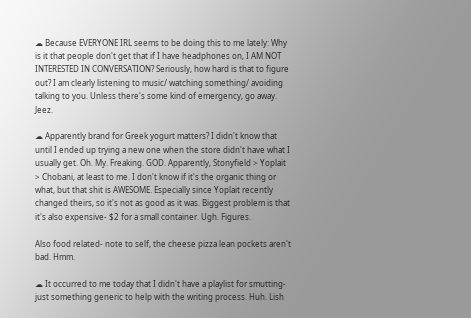☁ Because EVERYONE IRL seems to be doing this to me lately: Why is it that people don't get that if I have headphones on, I AM NOT INTERESTED IN CONVERSATION? Seriously, how hard is that to figure out? I am clearly listening to music/ watching something/ avoiding talking to you. Unless there's some kind of emergency, go away. Jeez.

☁ Apparently brand for Greek yogurt matters? I didn't know that until I ended up trying a new one when the store didn't have what I usually get. Oh. My. Freaking. GOD. Apparently, Stonyfield > Yoplait > Chobani, at least to me. I don't know if it's the organic thing or what, but that shit is AWESOME. Especially since Yoplait recently changed theirs, so it's not as good as it was. Biggest problem is that it's also expensive- $2 for a small container. Ugh. Figures.

Also food related- note to self, the cheese pizza lean pockets aren't bad. Hmm.

☁ It occurred to me today that I didn't have a playlist for smutting- just something generic to help with the writing process. Huh. Lish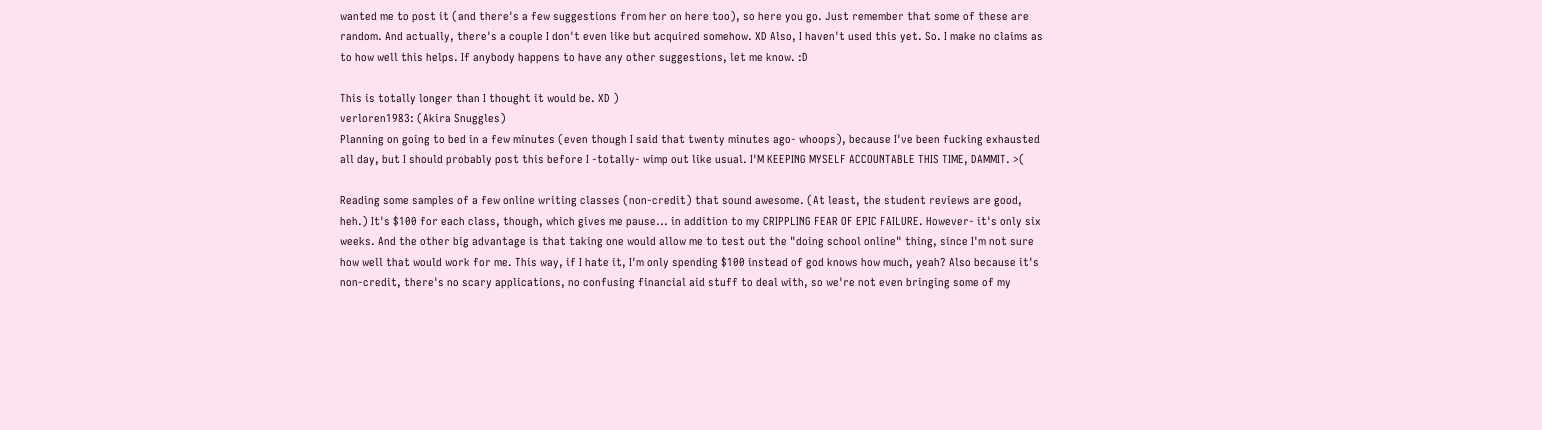wanted me to post it (and there's a few suggestions from her on here too), so here you go. Just remember that some of these are random. And actually, there's a couple I don't even like but acquired somehow. XD Also, I haven't used this yet. So. I make no claims as to how well this helps. If anybody happens to have any other suggestions, let me know. :D

This is totally longer than I thought it would be. XD )
verloren1983: (Akira Snuggles)
Planning on going to bed in a few minutes (even though I said that twenty minutes ago- whoops), because I've been fucking exhausted all day, but I should probably post this before I -totally- wimp out like usual. I'M KEEPING MYSELF ACCOUNTABLE THIS TIME, DAMMIT. >(

Reading some samples of a few online writing classes (non-credit) that sound awesome. (At least, the student reviews are good, heh.) It's $100 for each class, though, which gives me pause... in addition to my CRIPPLING FEAR OF EPIC FAILURE. However- it's only six weeks. And the other big advantage is that taking one would allow me to test out the "doing school online" thing, since I'm not sure how well that would work for me. This way, if I hate it, I'm only spending $100 instead of god knows how much, yeah? Also because it's non-credit, there's no scary applications, no confusing financial aid stuff to deal with, so we're not even bringing some of my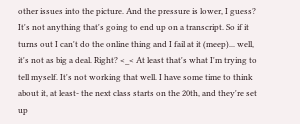other issues into the picture. And the pressure is lower, I guess? It's not anything that's going to end up on a transcript. So if it turns out I can't do the online thing and I fail at it (meep)... well, it's not as big a deal. Right? <_< At least that's what I'm trying to tell myself. It's not working that well. I have some time to think about it, at least- the next class starts on the 20th, and they're set up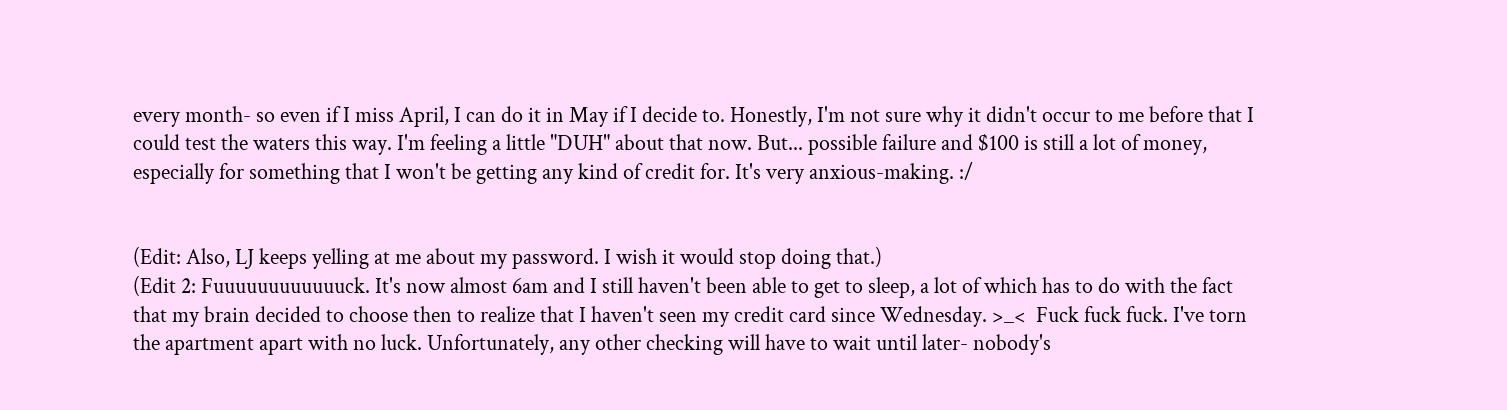every month- so even if I miss April, I can do it in May if I decide to. Honestly, I'm not sure why it didn't occur to me before that I could test the waters this way. I'm feeling a little "DUH" about that now. But... possible failure and $100 is still a lot of money, especially for something that I won't be getting any kind of credit for. It's very anxious-making. :/


(Edit: Also, LJ keeps yelling at me about my password. I wish it would stop doing that.)
(Edit 2: Fuuuuuuuuuuuuck. It's now almost 6am and I still haven't been able to get to sleep, a lot of which has to do with the fact that my brain decided to choose then to realize that I haven't seen my credit card since Wednesday. >_<  Fuck fuck fuck. I've torn the apartment apart with no luck. Unfortunately, any other checking will have to wait until later- nobody's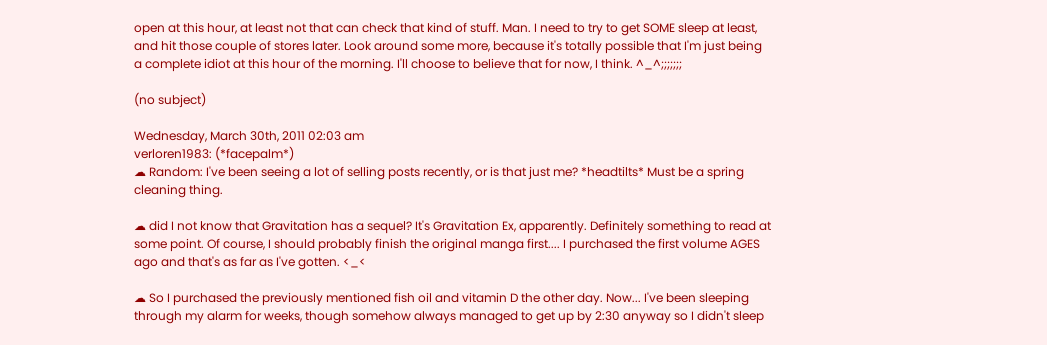open at this hour, at least not that can check that kind of stuff. Man. I need to try to get SOME sleep at least, and hit those couple of stores later. Look around some more, because it's totally possible that I'm just being a complete idiot at this hour of the morning. I'll choose to believe that for now, I think. ^_^;;;;;;;

(no subject)

Wednesday, March 30th, 2011 02:03 am
verloren1983: (*facepalm*)
☁ Random: I've been seeing a lot of selling posts recently, or is that just me? *headtilts* Must be a spring cleaning thing.

☁ did I not know that Gravitation has a sequel? It's Gravitation Ex, apparently. Definitely something to read at some point. Of course, I should probably finish the original manga first.... I purchased the first volume AGES ago and that's as far as I've gotten. <_<

☁ So I purchased the previously mentioned fish oil and vitamin D the other day. Now... I've been sleeping through my alarm for weeks, though somehow always managed to get up by 2:30 anyway so I didn't sleep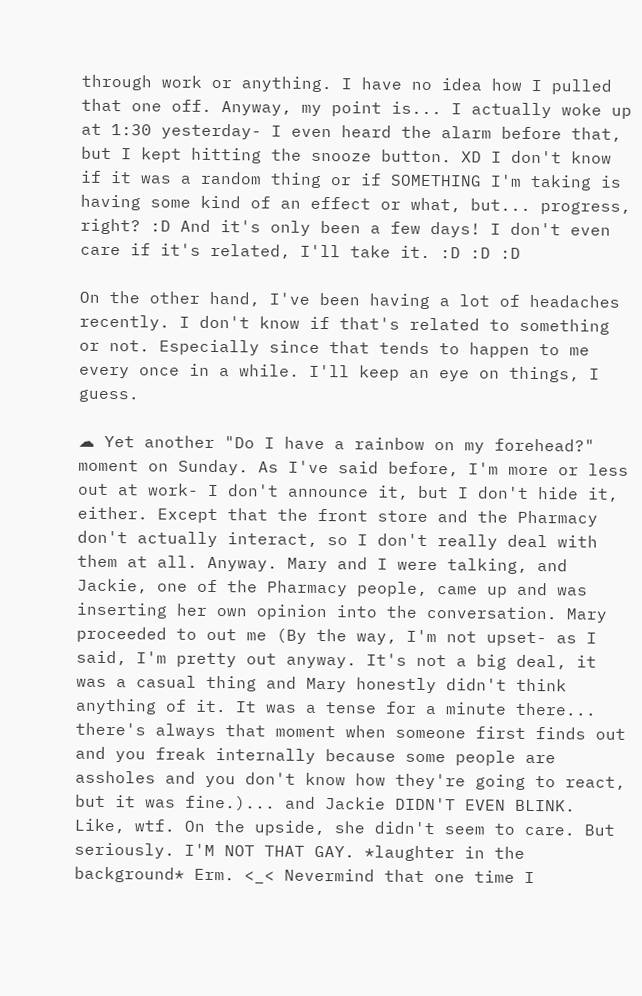through work or anything. I have no idea how I pulled that one off. Anyway, my point is... I actually woke up at 1:30 yesterday- I even heard the alarm before that, but I kept hitting the snooze button. XD I don't know if it was a random thing or if SOMETHING I'm taking is having some kind of an effect or what, but... progress, right? :D And it's only been a few days! I don't even care if it's related, I'll take it. :D :D :D

On the other hand, I've been having a lot of headaches recently. I don't know if that's related to something or not. Especially since that tends to happen to me every once in a while. I'll keep an eye on things, I guess.

☁ Yet another "Do I have a rainbow on my forehead?" moment on Sunday. As I've said before, I'm more or less out at work- I don't announce it, but I don't hide it, either. Except that the front store and the Pharmacy don't actually interact, so I don't really deal with them at all. Anyway. Mary and I were talking, and Jackie, one of the Pharmacy people, came up and was inserting her own opinion into the conversation. Mary proceeded to out me (By the way, I'm not upset- as I said, I'm pretty out anyway. It's not a big deal, it was a casual thing and Mary honestly didn't think anything of it. It was a tense for a minute there... there's always that moment when someone first finds out and you freak internally because some people are assholes and you don't know how they're going to react, but it was fine.)... and Jackie DIDN'T EVEN BLINK. Like, wtf. On the upside, she didn't seem to care. But seriously. I'M NOT THAT GAY. *laughter in the background* Erm. <_< Nevermind that one time I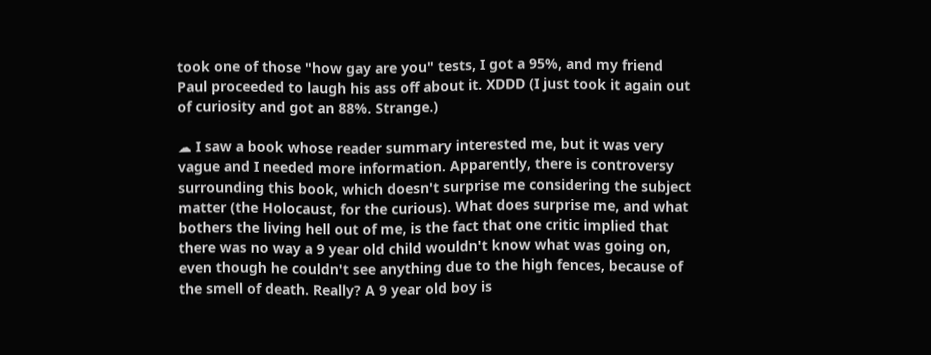took one of those "how gay are you" tests, I got a 95%, and my friend Paul proceeded to laugh his ass off about it. XDDD (I just took it again out of curiosity and got an 88%. Strange.)

☁ I saw a book whose reader summary interested me, but it was very vague and I needed more information. Apparently, there is controversy surrounding this book, which doesn't surprise me considering the subject matter (the Holocaust, for the curious). What does surprise me, and what bothers the living hell out of me, is the fact that one critic implied that there was no way a 9 year old child wouldn't know what was going on, even though he couldn't see anything due to the high fences, because of the smell of death. Really? A 9 year old boy is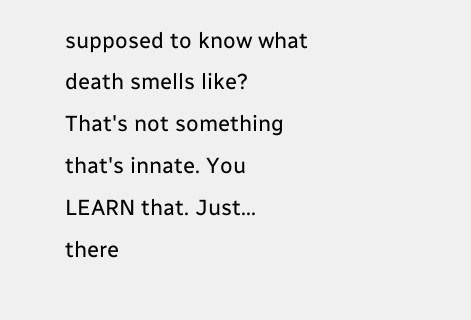supposed to know what death smells like? That's not something that's innate. You LEARN that. Just... there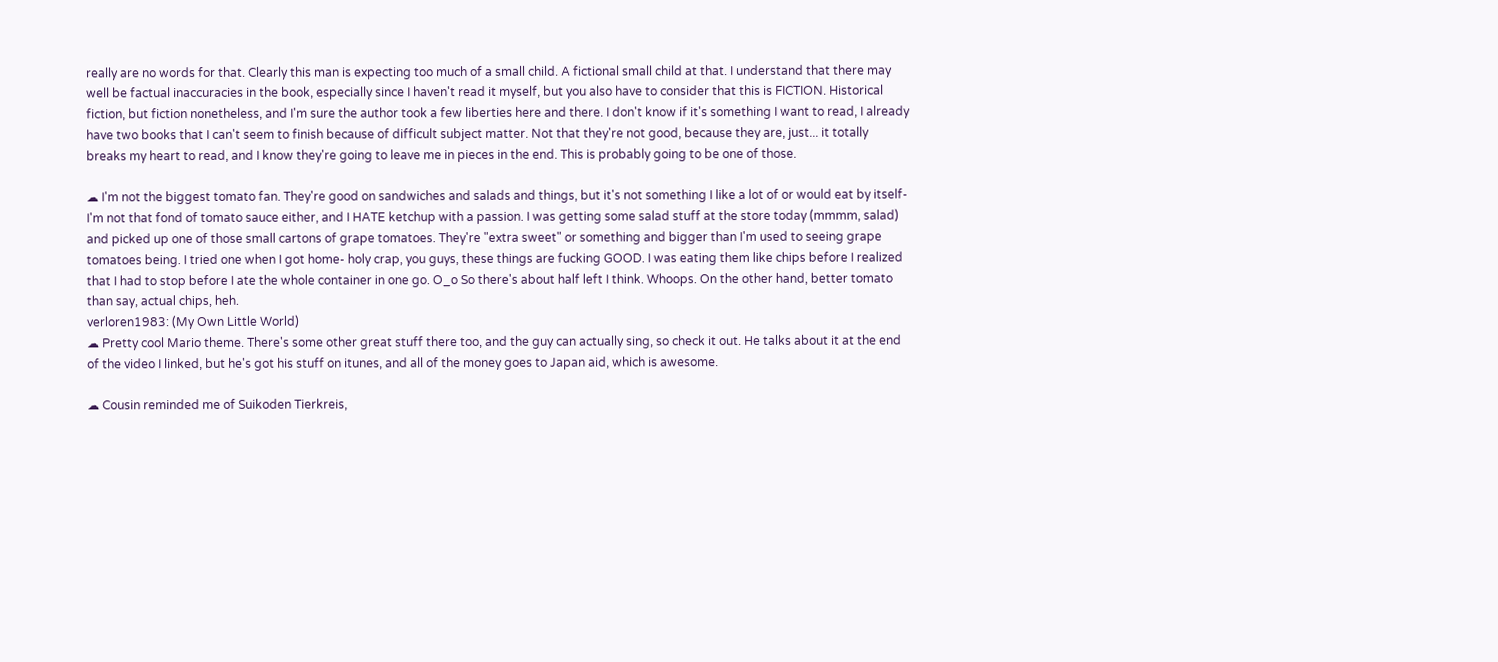really are no words for that. Clearly this man is expecting too much of a small child. A fictional small child at that. I understand that there may well be factual inaccuracies in the book, especially since I haven't read it myself, but you also have to consider that this is FICTION. Historical fiction, but fiction nonetheless, and I'm sure the author took a few liberties here and there. I don't know if it's something I want to read, I already have two books that I can't seem to finish because of difficult subject matter. Not that they're not good, because they are, just... it totally breaks my heart to read, and I know they're going to leave me in pieces in the end. This is probably going to be one of those.

☁ I'm not the biggest tomato fan. They're good on sandwiches and salads and things, but it's not something I like a lot of or would eat by itself- I'm not that fond of tomato sauce either, and I HATE ketchup with a passion. I was getting some salad stuff at the store today (mmmm, salad) and picked up one of those small cartons of grape tomatoes. They're "extra sweet" or something and bigger than I'm used to seeing grape tomatoes being. I tried one when I got home- holy crap, you guys, these things are fucking GOOD. I was eating them like chips before I realized that I had to stop before I ate the whole container in one go. O_o So there's about half left I think. Whoops. On the other hand, better tomato than say, actual chips, heh.
verloren1983: (My Own Little World)
☁ Pretty cool Mario theme. There's some other great stuff there too, and the guy can actually sing, so check it out. He talks about it at the end of the video I linked, but he's got his stuff on itunes, and all of the money goes to Japan aid, which is awesome.

☁ Cousin reminded me of Suikoden Tierkreis,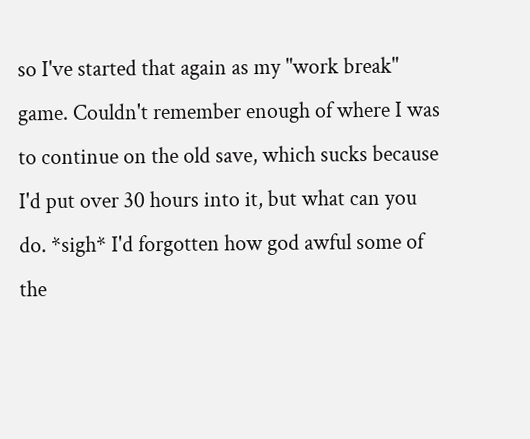so I've started that again as my "work break" game. Couldn't remember enough of where I was to continue on the old save, which sucks because I'd put over 30 hours into it, but what can you do. *sigh* I'd forgotten how god awful some of the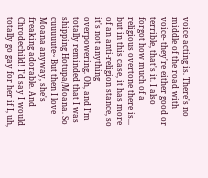voice acting is. There's no middle of the road with voice- they're either good or terrible, that's it. I also forgot how much of a religious overtone there is... but in this case, it has more of an anti-religion stance, so it's not anything overpowering. Oh, and I'm totally reminded that I was shipping Hotupa/Moana. So cuuuuute~ But then I love Moana anyway, she's freaking adorable. And Chrodechild! I'd say I would totally go gay for her if I, uh,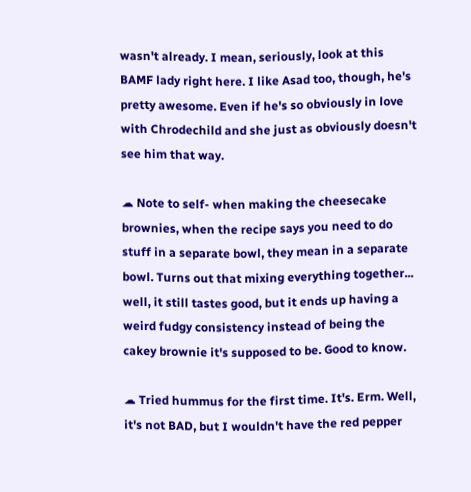wasn't already. I mean, seriously, look at this BAMF lady right here. I like Asad too, though, he's pretty awesome. Even if he's so obviously in love with Chrodechild and she just as obviously doesn't see him that way.

☁ Note to self- when making the cheesecake brownies, when the recipe says you need to do stuff in a separate bowl, they mean in a separate bowl. Turns out that mixing everything together... well, it still tastes good, but it ends up having a weird fudgy consistency instead of being the cakey brownie it's supposed to be. Good to know.

☁ Tried hummus for the first time. It's. Erm. Well, it's not BAD, but I wouldn't have the red pepper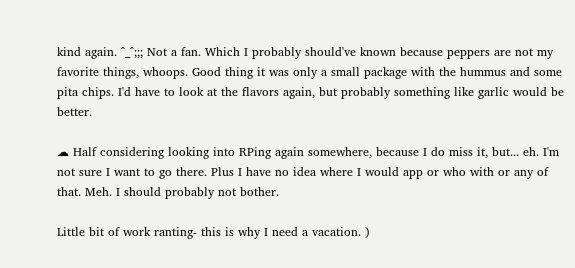kind again. ^_^;;; Not a fan. Which I probably should've known because peppers are not my favorite things, whoops. Good thing it was only a small package with the hummus and some pita chips. I'd have to look at the flavors again, but probably something like garlic would be better.

☁ Half considering looking into RPing again somewhere, because I do miss it, but... eh. I'm not sure I want to go there. Plus I have no idea where I would app or who with or any of that. Meh. I should probably not bother.

Little bit of work ranting- this is why I need a vacation. )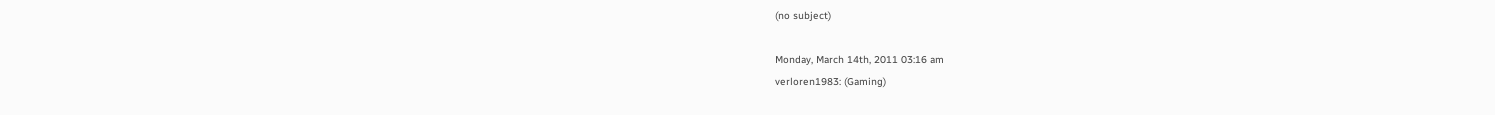(no subject)

Monday, March 14th, 2011 03:16 am
verloren1983: (Gaming)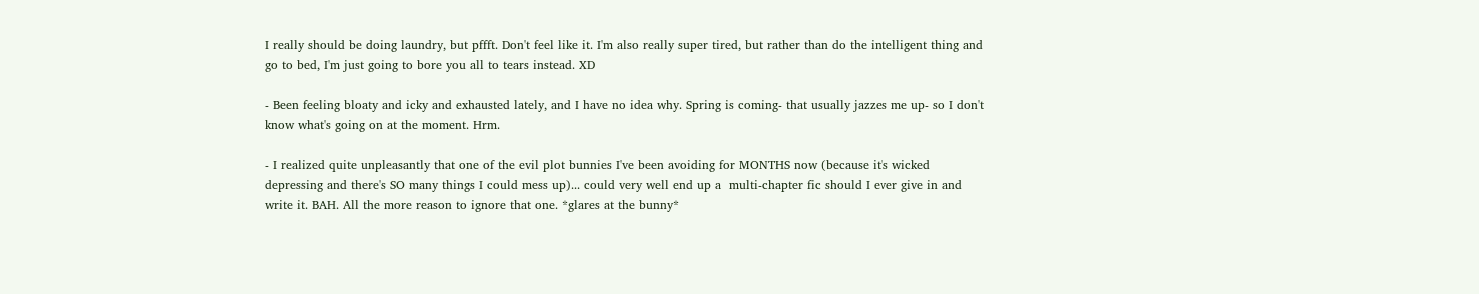I really should be doing laundry, but pffft. Don't feel like it. I'm also really super tired, but rather than do the intelligent thing and go to bed, I'm just going to bore you all to tears instead. XD

- Been feeling bloaty and icky and exhausted lately, and I have no idea why. Spring is coming- that usually jazzes me up- so I don't know what's going on at the moment. Hrm.

- I realized quite unpleasantly that one of the evil plot bunnies I've been avoiding for MONTHS now (because it's wicked depressing and there's SO many things I could mess up)... could very well end up a  multi-chapter fic should I ever give in and write it. BAH. All the more reason to ignore that one. *glares at the bunny*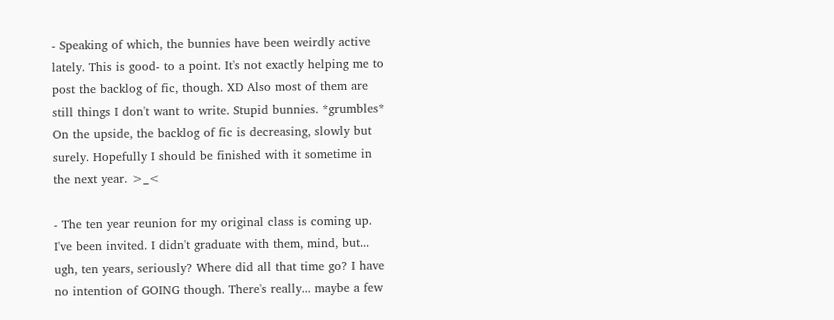- Speaking of which, the bunnies have been weirdly active lately. This is good- to a point. It's not exactly helping me to post the backlog of fic, though. XD Also most of them are still things I don't want to write. Stupid bunnies. *grumbles* On the upside, the backlog of fic is decreasing, slowly but surely. Hopefully I should be finished with it sometime in the next year. >_<

- The ten year reunion for my original class is coming up. I've been invited. I didn't graduate with them, mind, but... ugh, ten years, seriously? Where did all that time go? I have no intention of GOING though. There's really... maybe a few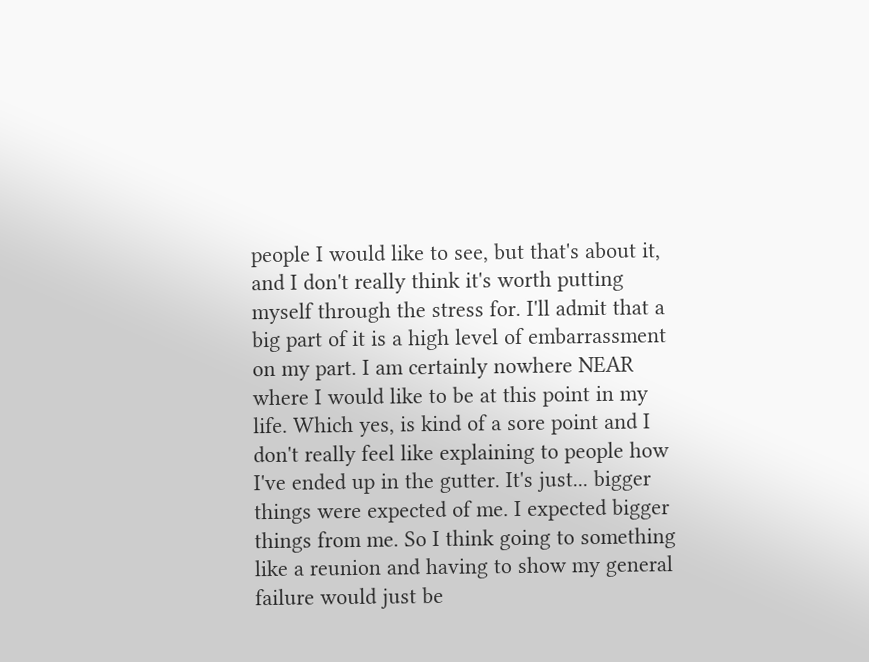people I would like to see, but that's about it, and I don't really think it's worth putting myself through the stress for. I'll admit that a big part of it is a high level of embarrassment on my part. I am certainly nowhere NEAR where I would like to be at this point in my life. Which yes, is kind of a sore point and I don't really feel like explaining to people how I've ended up in the gutter. It's just... bigger things were expected of me. I expected bigger things from me. So I think going to something like a reunion and having to show my general failure would just be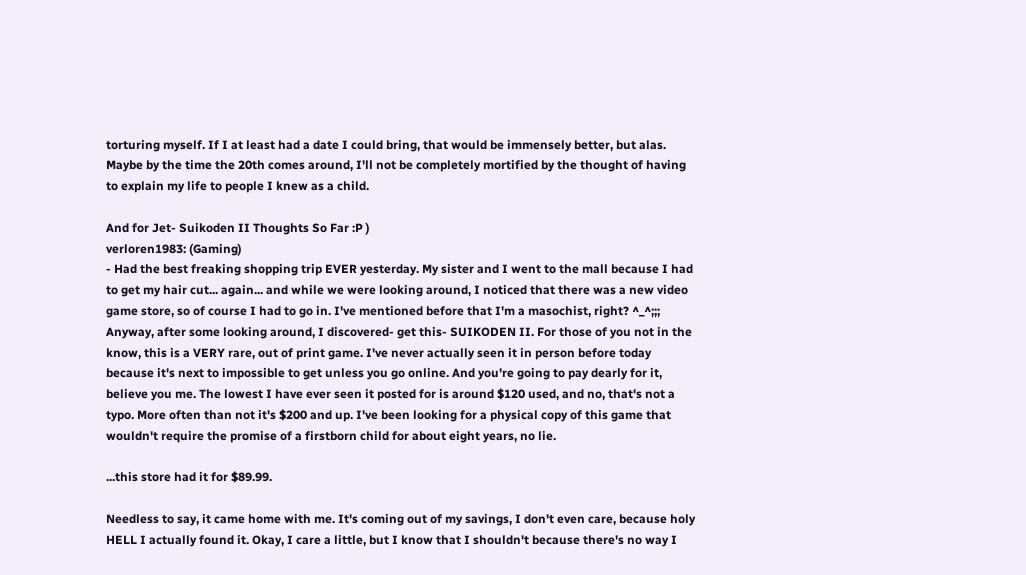torturing myself. If I at least had a date I could bring, that would be immensely better, but alas. Maybe by the time the 20th comes around, I'll not be completely mortified by the thought of having to explain my life to people I knew as a child.

And for Jet- Suikoden II Thoughts So Far :P )
verloren1983: (Gaming)
- Had the best freaking shopping trip EVER yesterday. My sister and I went to the mall because I had to get my hair cut... again... and while we were looking around, I noticed that there was a new video game store, so of course I had to go in. I've mentioned before that I'm a masochist, right? ^_^;;; Anyway, after some looking around, I discovered- get this- SUIKODEN II. For those of you not in the know, this is a VERY rare, out of print game. I've never actually seen it in person before today because it's next to impossible to get unless you go online. And you're going to pay dearly for it, believe you me. The lowest I have ever seen it posted for is around $120 used, and no, that's not a typo. More often than not it's $200 and up. I've been looking for a physical copy of this game that wouldn't require the promise of a firstborn child for about eight years, no lie.

...this store had it for $89.99.

Needless to say, it came home with me. It's coming out of my savings, I don't even care, because holy HELL I actually found it. Okay, I care a little, but I know that I shouldn't because there's no way I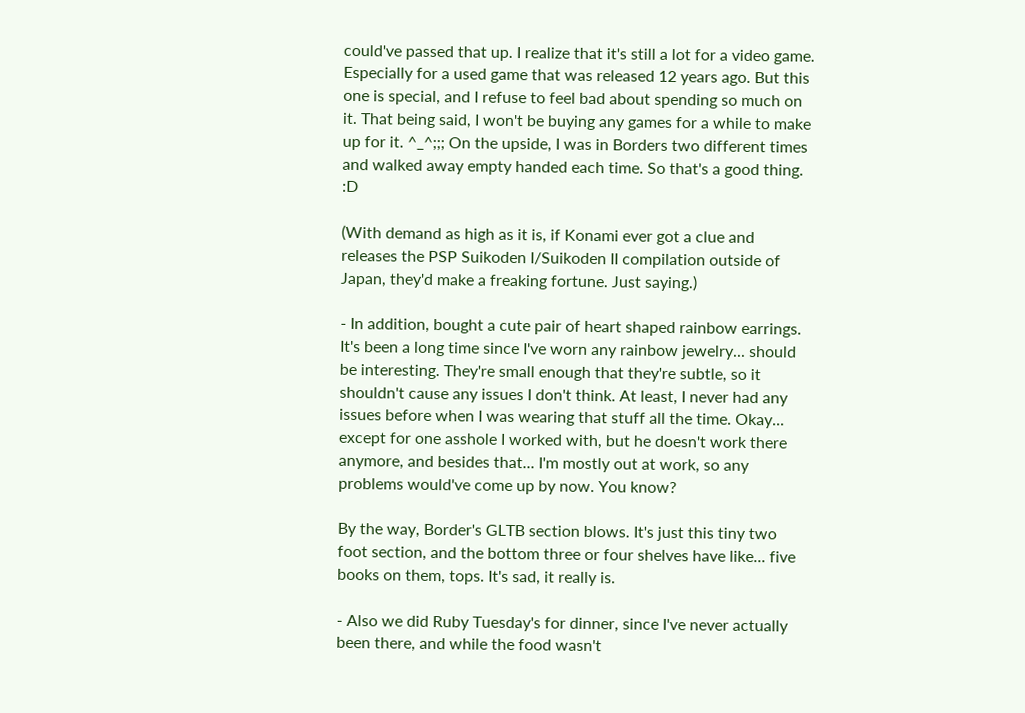could've passed that up. I realize that it's still a lot for a video game. Especially for a used game that was released 12 years ago. But this one is special, and I refuse to feel bad about spending so much on it. That being said, I won't be buying any games for a while to make up for it. ^_^;;; On the upside, I was in Borders two different times and walked away empty handed each time. So that's a good thing. :D

(With demand as high as it is, if Konami ever got a clue and releases the PSP Suikoden I/Suikoden II compilation outside of Japan, they'd make a freaking fortune. Just saying.)

- In addition, bought a cute pair of heart shaped rainbow earrings. It's been a long time since I've worn any rainbow jewelry... should be interesting. They're small enough that they're subtle, so it shouldn't cause any issues I don't think. At least, I never had any issues before when I was wearing that stuff all the time. Okay... except for one asshole I worked with, but he doesn't work there anymore, and besides that... I'm mostly out at work, so any problems would've come up by now. You know?

By the way, Border's GLTB section blows. It's just this tiny two foot section, and the bottom three or four shelves have like... five books on them, tops. It's sad, it really is.

- Also we did Ruby Tuesday's for dinner, since I've never actually been there, and while the food wasn't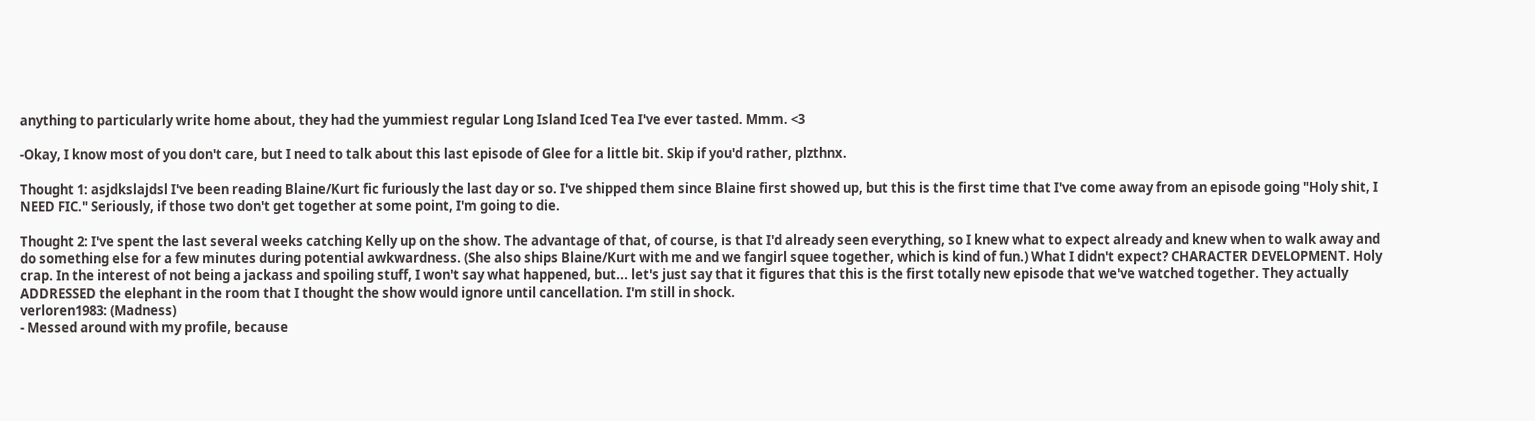anything to particularly write home about, they had the yummiest regular Long Island Iced Tea I've ever tasted. Mmm. <3

-Okay, I know most of you don't care, but I need to talk about this last episode of Glee for a little bit. Skip if you'd rather, plzthnx.

Thought 1: asjdkslajdsl I've been reading Blaine/Kurt fic furiously the last day or so. I've shipped them since Blaine first showed up, but this is the first time that I've come away from an episode going "Holy shit, I NEED FIC." Seriously, if those two don't get together at some point, I'm going to die.

Thought 2: I've spent the last several weeks catching Kelly up on the show. The advantage of that, of course, is that I'd already seen everything, so I knew what to expect already and knew when to walk away and do something else for a few minutes during potential awkwardness. (She also ships Blaine/Kurt with me and we fangirl squee together, which is kind of fun.) What I didn't expect? CHARACTER DEVELOPMENT. Holy crap. In the interest of not being a jackass and spoiling stuff, I won't say what happened, but... let's just say that it figures that this is the first totally new episode that we've watched together. They actually ADDRESSED the elephant in the room that I thought the show would ignore until cancellation. I'm still in shock.
verloren1983: (Madness)
- Messed around with my profile, because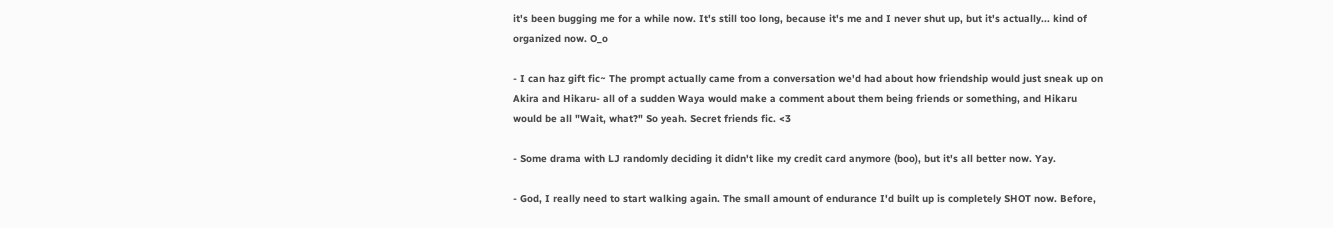it's been bugging me for a while now. It's still too long, because it's me and I never shut up, but it's actually... kind of organized now. O_o

- I can haz gift fic~ The prompt actually came from a conversation we'd had about how friendship would just sneak up on Akira and Hikaru- all of a sudden Waya would make a comment about them being friends or something, and Hikaru would be all "Wait, what?" So yeah. Secret friends fic. <3

- Some drama with LJ randomly deciding it didn't like my credit card anymore (boo), but it's all better now. Yay.

- God, I really need to start walking again. The small amount of endurance I'd built up is completely SHOT now. Before,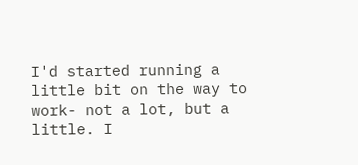I'd started running a little bit on the way to work- not a lot, but a little. I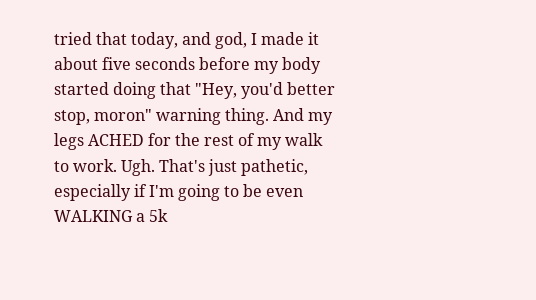tried that today, and god, I made it about five seconds before my body started doing that "Hey, you'd better stop, moron" warning thing. And my legs ACHED for the rest of my walk to work. Ugh. That's just pathetic, especially if I'm going to be even WALKING a 5k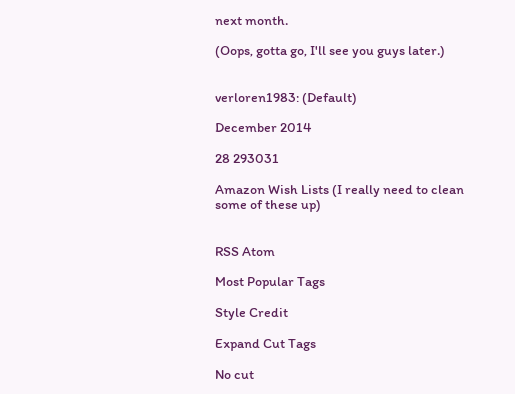next month.

(Oops, gotta go, I'll see you guys later.)


verloren1983: (Default)

December 2014

28 293031

Amazon Wish Lists (I really need to clean some of these up)


RSS Atom

Most Popular Tags

Style Credit

Expand Cut Tags

No cut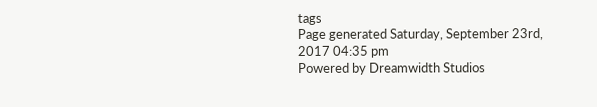tags
Page generated Saturday, September 23rd, 2017 04:35 pm
Powered by Dreamwidth Studios